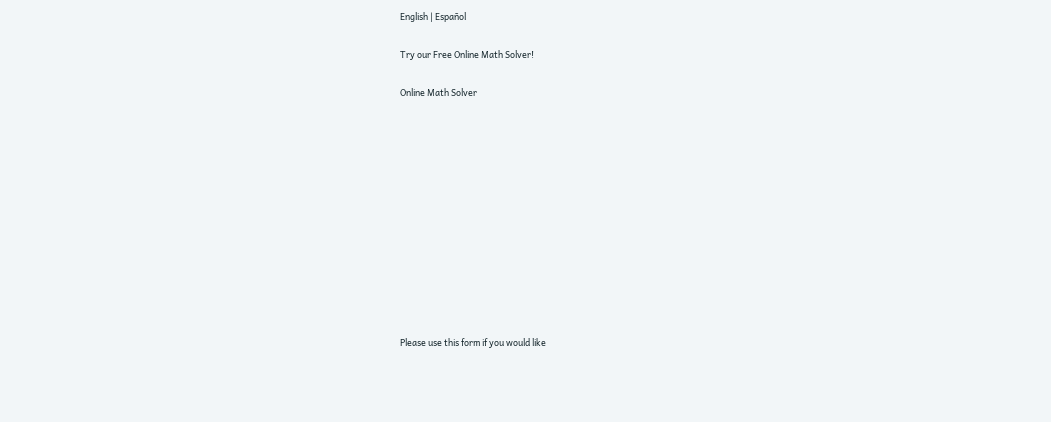English | Español

Try our Free Online Math Solver!

Online Math Solver












Please use this form if you would like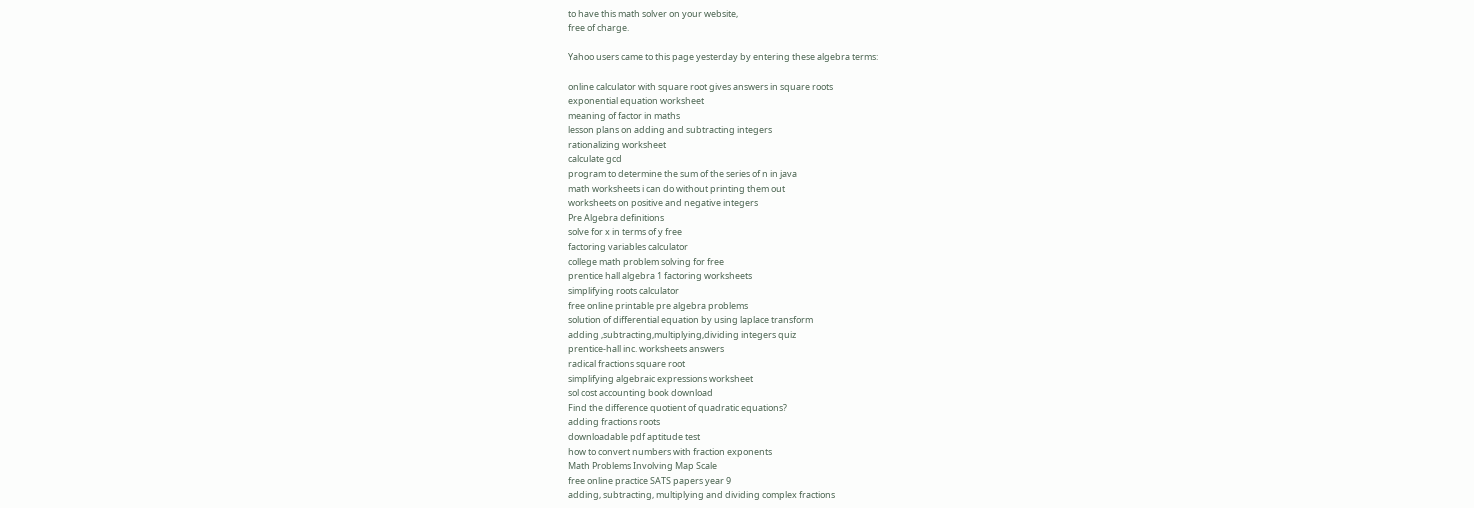to have this math solver on your website,
free of charge.

Yahoo users came to this page yesterday by entering these algebra terms:

online calculator with square root gives answers in square roots
exponential equation worksheet
meaning of factor in maths
lesson plans on adding and subtracting integers
rationalizing worksheet
calculate gcd
program to determine the sum of the series of n in java
math worksheets i can do without printing them out
worksheets on positive and negative integers
Pre Algebra definitions
solve for x in terms of y free
factoring variables calculator
college math problem solving for free
prentice hall algebra 1 factoring worksheets
simplifying roots calculator
free online printable pre algebra problems
solution of differential equation by using laplace transform
adding ,subtracting,multiplying,dividing integers quiz
prentice-hall inc. worksheets answers
radical fractions square root
simplifying algebraic expressions worksheet
sol cost accounting book download
Find the difference quotient of quadratic equations?
adding fractions roots
downloadable pdf aptitude test
how to convert numbers with fraction exponents
Math Problems Involving Map Scale
free online practice SATS papers year 9
adding, subtracting, multiplying and dividing complex fractions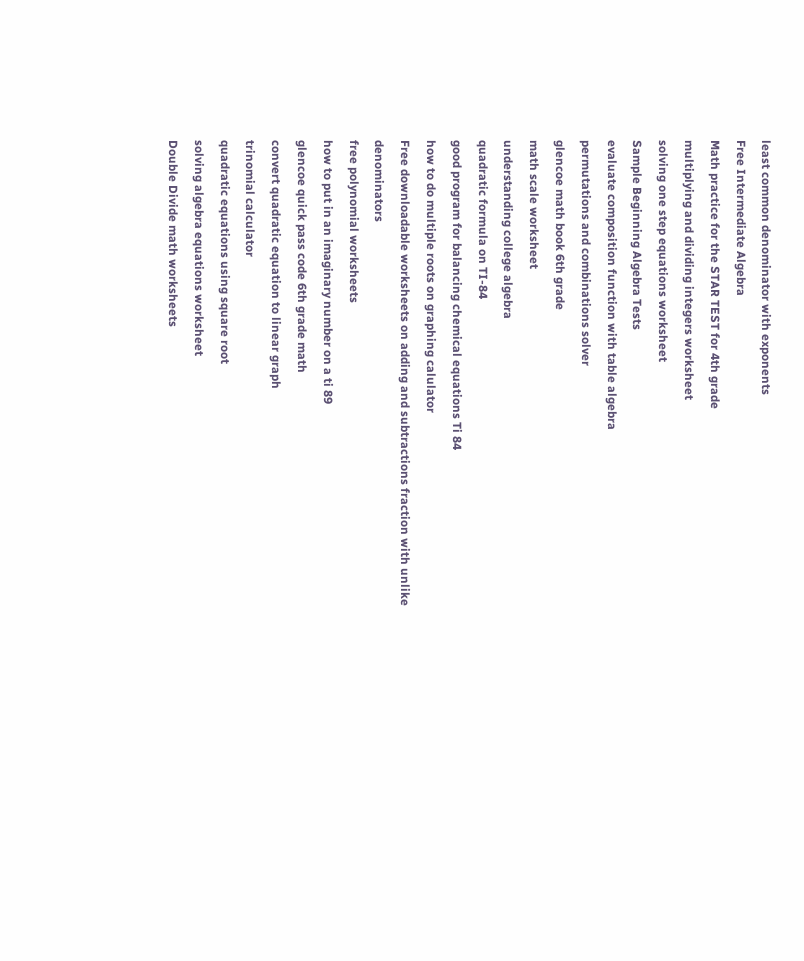least common denominator with exponents
Free Intermediate Algebra
Math practice for the STAR TEST for 4th grade
multiplying and dividing integers worksheet
solving one step equations worksheet
Sample Beginning Algebra Tests
evaluate composition function with table algebra
permutations and combinations solver
glencoe math book 6th grade
math scale worksheet
understanding college algebra
quadratic formula on TI-84
good program for balancing chemical equations Ti 84
how to do multiple roots on graphing calulator
Free downloadable worksheets on adding and subtractions fraction with unlike denominators
free polynomial worksheets
how to put in an imaginary number on a ti 89
glencoe quick pass code 6th grade math
convert quadratic equation to linear graph
trinomial calculator
quadratic equations using square root
solving algebra equations worksheet
Double Divide math worksheets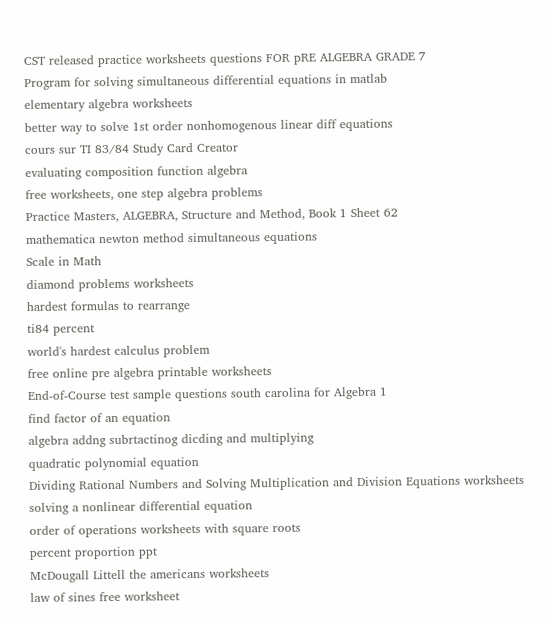CST released practice worksheets questions FOR pRE ALGEBRA GRADE 7
Program for solving simultaneous differential equations in matlab
elementary algebra worksheets
better way to solve 1st order nonhomogenous linear diff equations
cours sur TI 83/84 Study Card Creator
evaluating composition function algebra
free worksheets, one step algebra problems
Practice Masters, ALGEBRA, Structure and Method, Book 1 Sheet 62
mathematica newton method simultaneous equations
Scale in Math
diamond problems worksheets
hardest formulas to rearrange
ti84 percent
world's hardest calculus problem
free online pre algebra printable worksheets
End-of-Course test sample questions south carolina for Algebra 1
find factor of an equation
algebra addng subrtactinog dicding and multiplying
quadratic polynomial equation
Dividing Rational Numbers and Solving Multiplication and Division Equations worksheets
solving a nonlinear differential equation
order of operations worksheets with square roots
percent proportion ppt
McDougall Littell the americans worksheets
law of sines free worksheet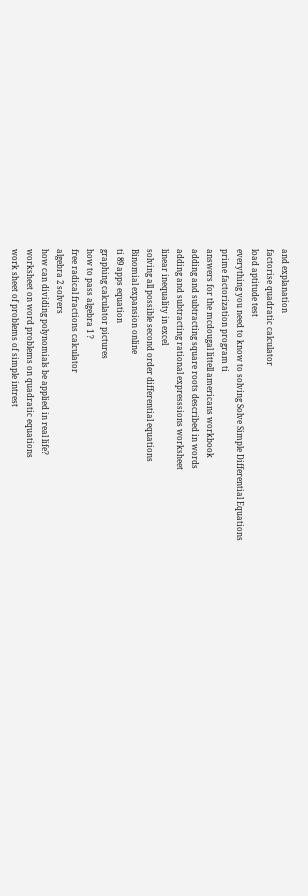and explanation
factorise quadratic calculator
load aptitude test
everything you need to know to solving Solve Simple Differential Equations
prime factorization program ti
answers for the mcdougal littell americans workbook
adding and subtracting square roots described in words
adding and subtracting rational expresssions worksheet
linear inequality in excel
solving all possible second order differential equations
Binomial expansion online
ti 89 apps equation
graphing calculator pictures
how to pass algebra 1 ?
free radical fractions calculator
algebra 2 solvers
how can dividing polynomials be applied in real life?
worksheet on word problems on quadratic equations
work sheet of problems of simple intrest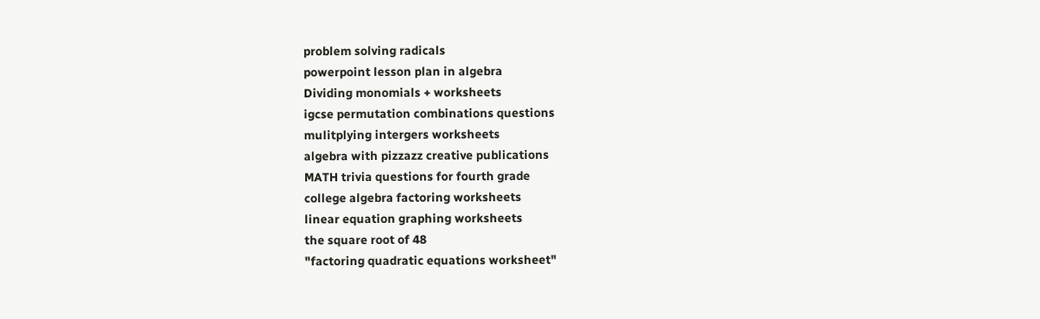problem solving radicals
powerpoint lesson plan in algebra
Dividing monomials + worksheets
igcse permutation combinations questions
mulitplying intergers worksheets
algebra with pizzazz creative publications
MATH trivia questions for fourth grade
college algebra factoring worksheets
linear equation graphing worksheets
the square root of 48
"factoring quadratic equations worksheet"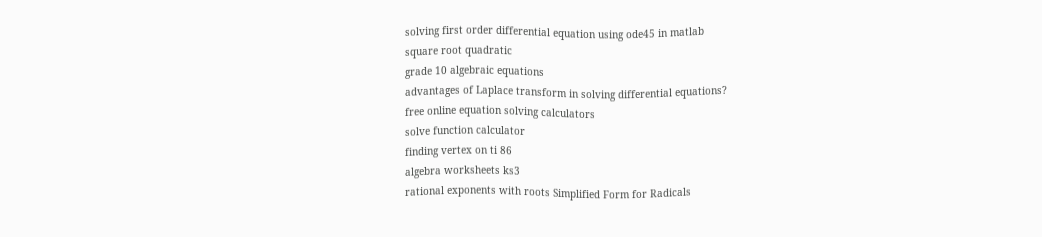solving first order differential equation using ode45 in matlab
square root quadratic
grade 10 algebraic equations
advantages of Laplace transform in solving differential equations?
free online equation solving calculators
solve function calculator
finding vertex on ti 86
algebra worksheets ks3
rational exponents with roots Simplified Form for Radicals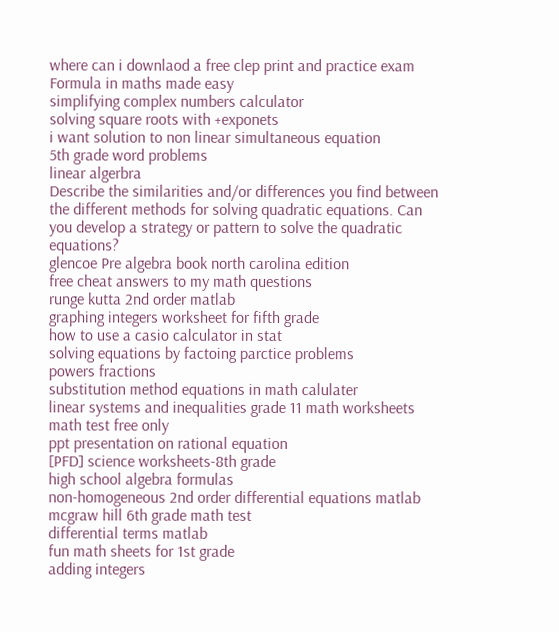where can i downlaod a free clep print and practice exam
Formula in maths made easy
simplifying complex numbers calculator
solving square roots with +exponets
i want solution to non linear simultaneous equation
5th grade word problems
linear algerbra
Describe the similarities and/or differences you find between the different methods for solving quadratic equations. Can you develop a strategy or pattern to solve the quadratic equations?
glencoe Pre algebra book north carolina edition
free cheat answers to my math questions
runge kutta 2nd order matlab
graphing integers worksheet for fifth grade
how to use a casio calculator in stat
solving equations by factoing parctice problems
powers fractions
substitution method equations in math calulater
linear systems and inequalities grade 11 math worksheets
math test free only
ppt presentation on rational equation
[PFD] science worksheets-8th grade
high school algebra formulas
non-homogeneous 2nd order differential equations matlab
mcgraw hill 6th grade math test
differential terms matlab
fun math sheets for 1st grade
adding integers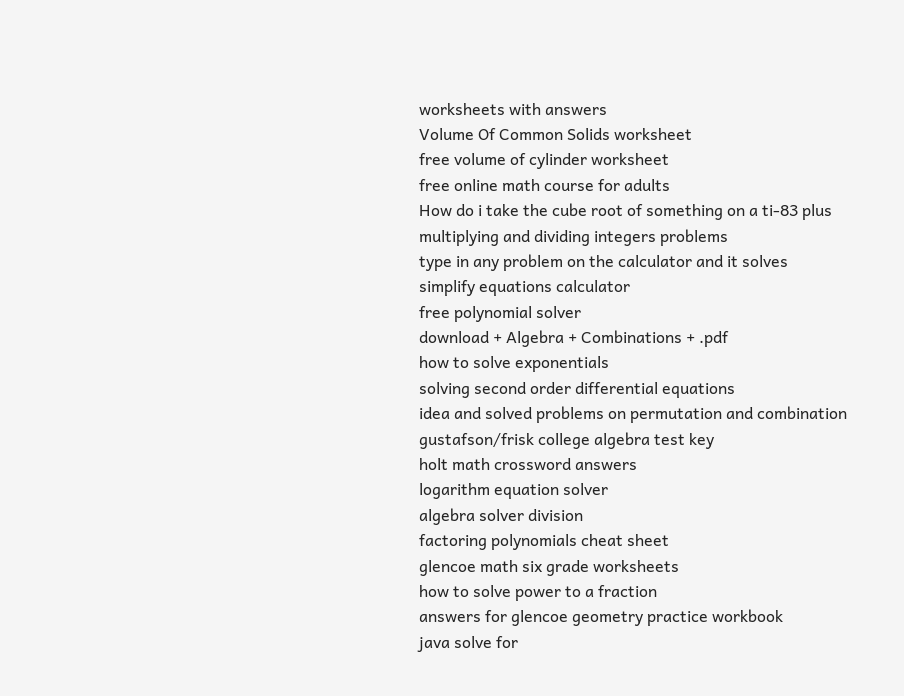worksheets with answers
Volume Of Common Solids worksheet
free volume of cylinder worksheet
free online math course for adults
How do i take the cube root of something on a ti-83 plus
multiplying and dividing integers problems
type in any problem on the calculator and it solves
simplify equations calculator
free polynomial solver
download + Algebra + Combinations + .pdf
how to solve exponentials
solving second order differential equations
idea and solved problems on permutation and combination
gustafson/frisk college algebra test key
holt math crossword answers
logarithm equation solver
algebra solver division
factoring polynomials cheat sheet
glencoe math six grade worksheets
how to solve power to a fraction
answers for glencoe geometry practice workbook
java solve for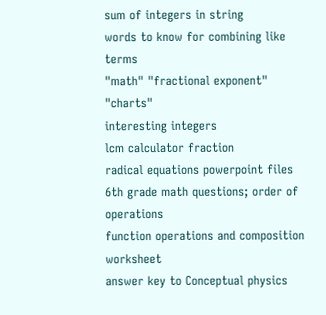sum of integers in string
words to know for combining like terms
"math" "fractional exponent" "charts"
interesting integers
lcm calculator fraction
radical equations powerpoint files
6th grade math questions; order of operations
function operations and composition worksheet
answer key to Conceptual physics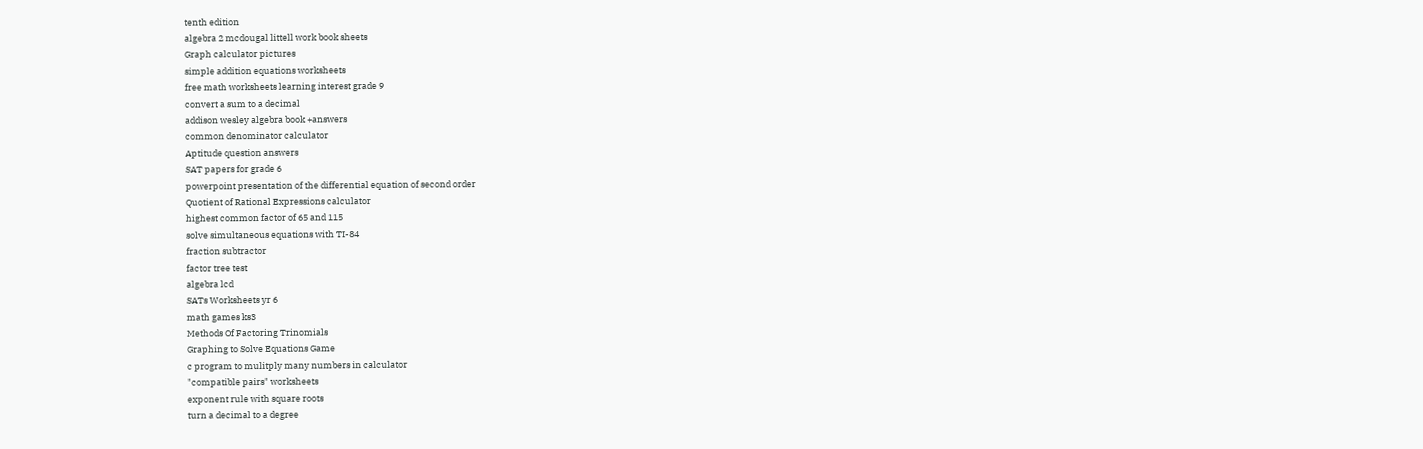tenth edition
algebra 2 mcdougal littell work book sheets
Graph calculator pictures
simple addition equations worksheets
free math worksheets learning interest grade 9
convert a sum to a decimal
addison wesley algebra book +answers
common denominator calculator
Aptitude question answers
SAT papers for grade 6
powerpoint presentation of the differential equation of second order
Quotient of Rational Expressions calculator
highest common factor of 65 and 115
solve simultaneous equations with TI-84
fraction subtractor
factor tree test
algebra lcd
SATs Worksheets yr 6
math games ks3
Methods Of Factoring Trinomials
Graphing to Solve Equations Game
c program to mulitply many numbers in calculator
"compatible pairs" worksheets
exponent rule with square roots
turn a decimal to a degree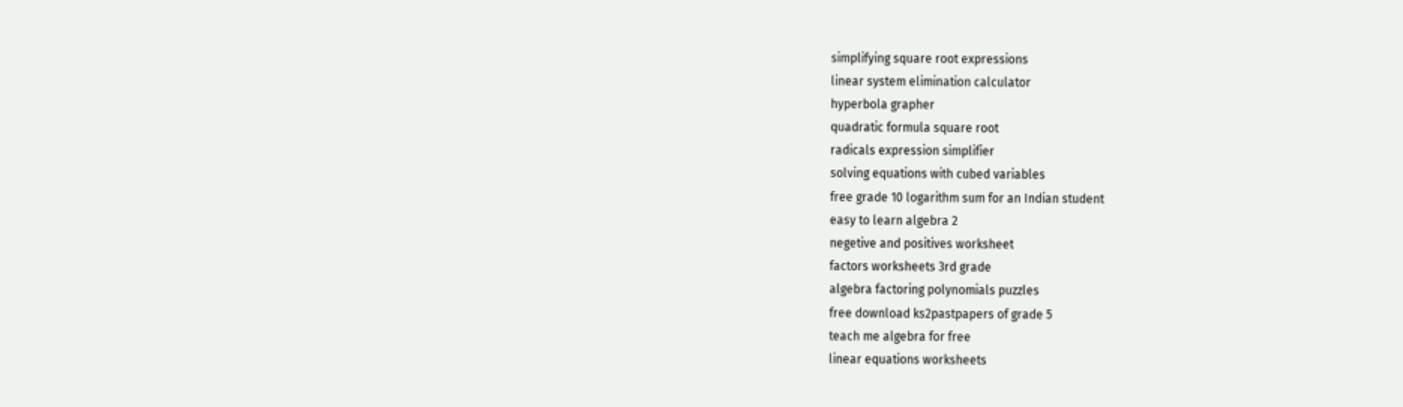simplifying square root expressions
linear system elimination calculator
hyperbola grapher
quadratic formula square root
radicals expression simplifier
solving equations with cubed variables
free grade 10 logarithm sum for an Indian student
easy to learn algebra 2
negetive and positives worksheet
factors worksheets 3rd grade
algebra factoring polynomials puzzles
free download ks2pastpapers of grade 5
teach me algebra for free
linear equations worksheets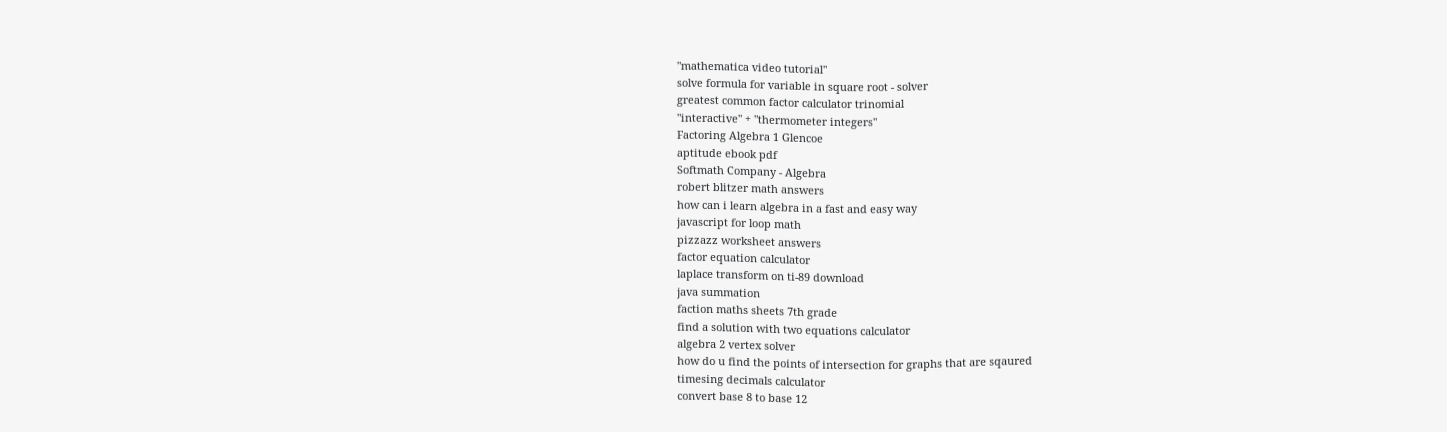"mathematica video tutorial"
solve formula for variable in square root - solver
greatest common factor calculator trinomial
"interactive" + "thermometer integers"
Factoring Algebra 1 Glencoe
aptitude ebook pdf
Softmath Company - Algebra
robert blitzer math answers
how can i learn algebra in a fast and easy way
javascript for loop math
pizzazz worksheet answers
factor equation calculator
laplace transform on ti-89 download
java summation
faction maths sheets 7th grade
find a solution with two equations calculator
algebra 2 vertex solver
how do u find the points of intersection for graphs that are sqaured
timesing decimals calculator
convert base 8 to base 12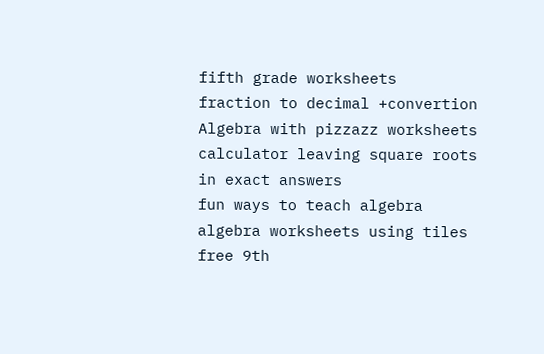fifth grade worksheets
fraction to decimal +convertion
Algebra with pizzazz worksheets
calculator leaving square roots in exact answers
fun ways to teach algebra
algebra worksheets using tiles
free 9th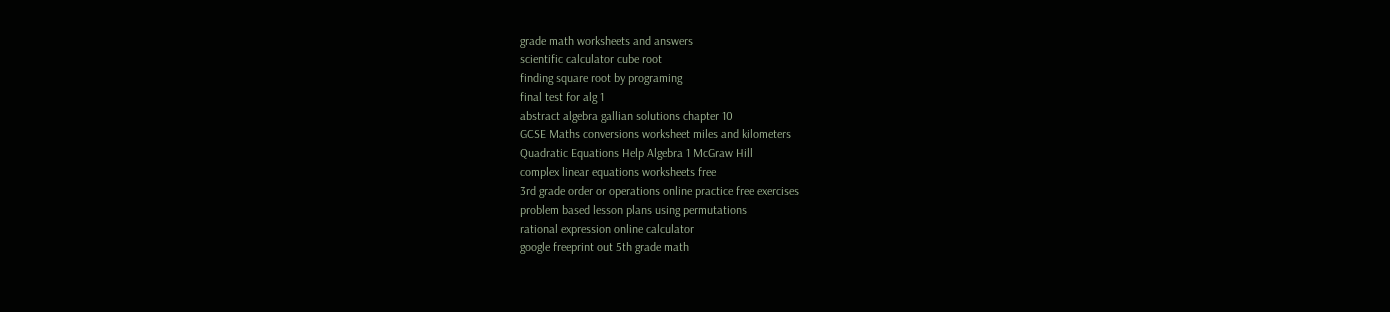grade math worksheets and answers
scientific calculator cube root
finding square root by programing
final test for alg 1
abstract algebra gallian solutions chapter 10
GCSE Maths conversions worksheet miles and kilometers
Quadratic Equations Help Algebra 1 McGraw Hill
complex linear equations worksheets free
3rd grade order or operations online practice free exercises
problem based lesson plans using permutations
rational expression online calculator
google freeprint out 5th grade math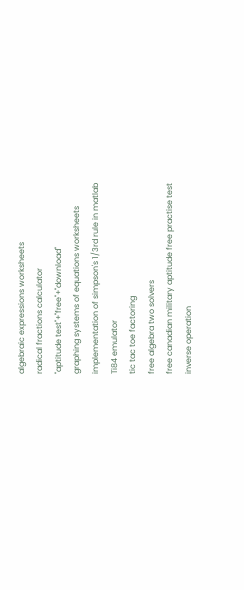algebraic expressions worksheets
radical fractions calculator
"aptitude test"+"free"+"download"
graphing systems of equations worksheets
implementation of simpson's 1/3rd rule in matlab
Ti84 emulator
tic tac toe factoring
free algebra two solvers
free canadian military aptitude free practise test
inverse operation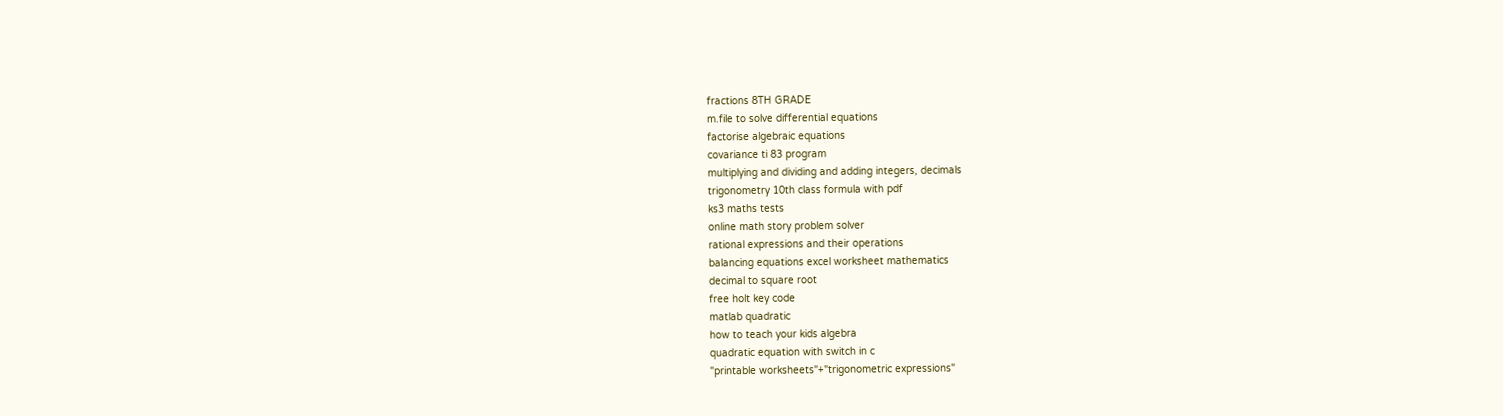fractions 8TH GRADE
m.file to solve differential equations
factorise algebraic equations
covariance ti 83 program
multiplying and dividing and adding integers, decimals
trigonometry 10th class formula with pdf
ks3 maths tests
online math story problem solver
rational expressions and their operations
balancing equations excel worksheet mathematics
decimal to square root
free holt key code
matlab quadratic
how to teach your kids algebra
quadratic equation with switch in c
"printable worksheets"+"trigonometric expressions"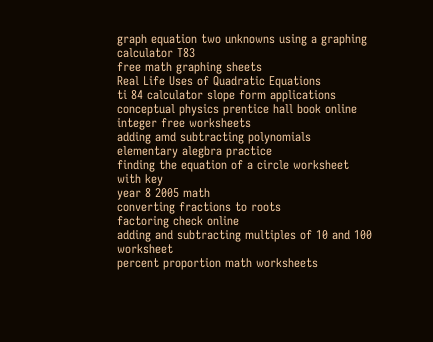graph equation two unknowns using a graphing calculator T83
free math graphing sheets
Real Life Uses of Quadratic Equations
ti 84 calculator slope form applications
conceptual physics prentice hall book online
integer free worksheets
adding amd subtracting polynomials
elementary alegbra practice
finding the equation of a circle worksheet with key
year 8 2005 math
converting fractions to roots
factoring check online
adding and subtracting multiples of 10 and 100 worksheet
percent proportion math worksheets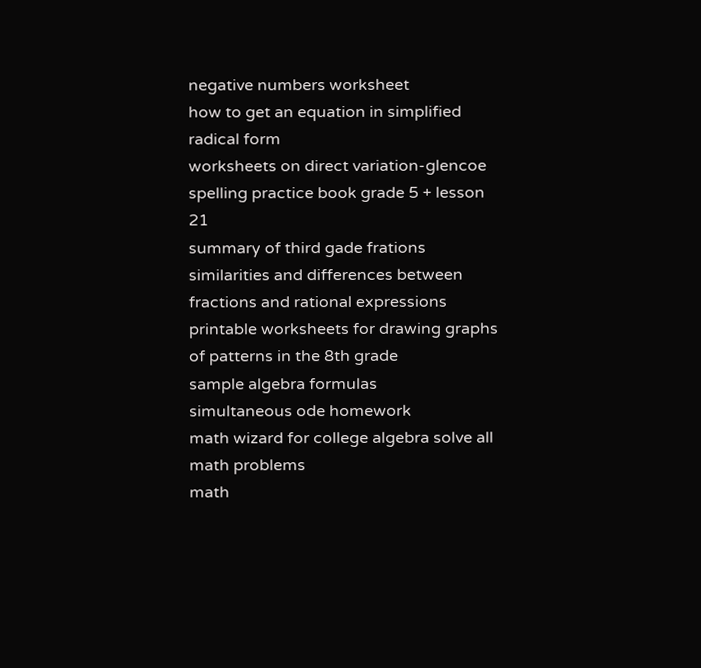negative numbers worksheet
how to get an equation in simplified radical form
worksheets on direct variation-glencoe
spelling practice book grade 5 + lesson 21
summary of third gade frations
similarities and differences between fractions and rational expressions
printable worksheets for drawing graphs of patterns in the 8th grade
sample algebra formulas
simultaneous ode homework
math wizard for college algebra solve all math problems
math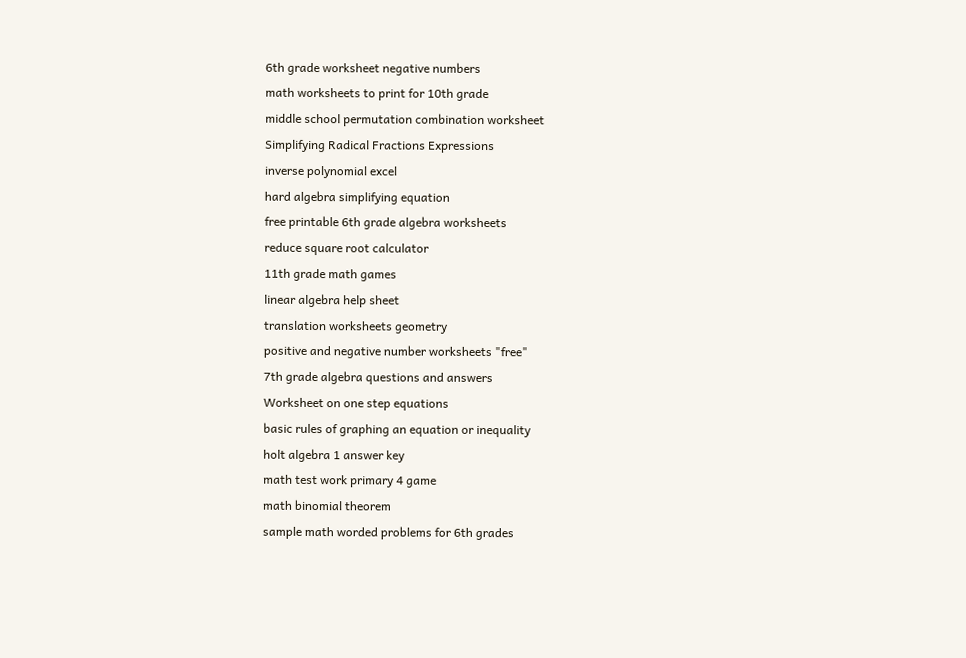6th grade worksheet negative numbers
math worksheets to print for 10th grade
middle school permutation combination worksheet
Simplifying Radical Fractions Expressions
inverse polynomial excel
hard algebra simplifying equation
free printable 6th grade algebra worksheets
reduce square root calculator
11th grade math games
linear algebra help sheet
translation worksheets geometry
positive and negative number worksheets "free"
7th grade algebra questions and answers
Worksheet on one step equations
basic rules of graphing an equation or inequality
holt algebra 1 answer key
math test work primary 4 game
math binomial theorem
sample math worded problems for 6th grades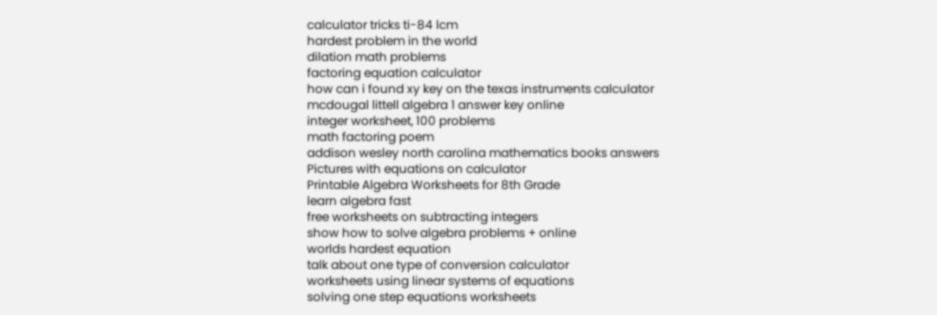calculator tricks ti-84 lcm
hardest problem in the world
dilation math problems
factoring equation calculator
how can i found xy key on the texas instruments calculator
mcdougal littell algebra 1 answer key online
integer worksheet, 100 problems
math factoring poem
addison wesley north carolina mathematics books answers
Pictures with equations on calculator
Printable Algebra Worksheets for 8th Grade
learn algebra fast
free worksheets on subtracting integers
show how to solve algebra problems + online
worlds hardest equation
talk about one type of conversion calculator
worksheets using linear systems of equations
solving one step equations worksheets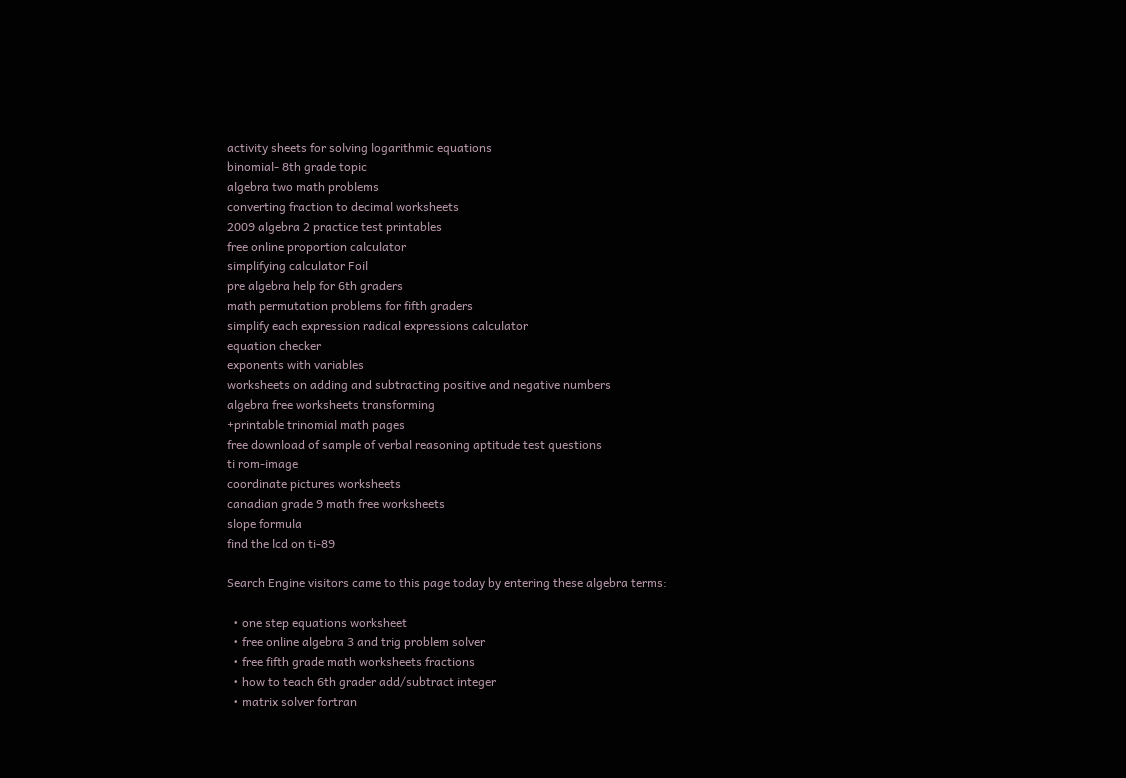activity sheets for solving logarithmic equations
binomial- 8th grade topic
algebra two math problems
converting fraction to decimal worksheets
2009 algebra 2 practice test printables
free online proportion calculator
simplifying calculator Foil
pre algebra help for 6th graders
math permutation problems for fifth graders
simplify each expression radical expressions calculator
equation checker
exponents with variables
worksheets on adding and subtracting positive and negative numbers
algebra free worksheets transforming
+printable trinomial math pages
free download of sample of verbal reasoning aptitude test questions
ti rom-image
coordinate pictures worksheets
canadian grade 9 math free worksheets
slope formula
find the lcd on ti-89

Search Engine visitors came to this page today by entering these algebra terms:

  • one step equations worksheet
  • free online algebra 3 and trig problem solver
  • free fifth grade math worksheets fractions
  • how to teach 6th grader add/subtract integer
  • matrix solver fortran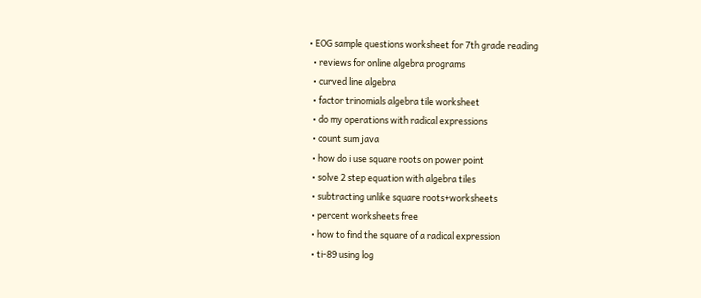• EOG sample questions worksheet for 7th grade reading
  • reviews for online algebra programs
  • curved line algebra
  • factor trinomials algebra tile worksheet
  • do my operations with radical expressions
  • count sum java
  • how do i use square roots on power point
  • solve 2 step equation with algebra tiles
  • subtracting unlike square roots+worksheets
  • percent worksheets free
  • how to find the square of a radical expression
  • ti-89 using log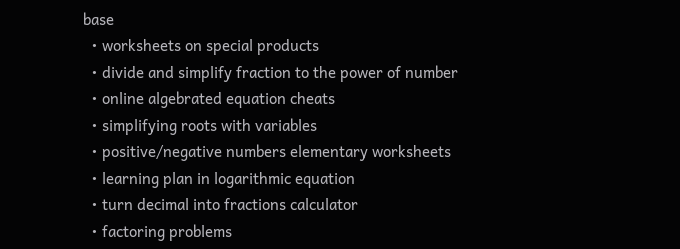base
  • worksheets on special products
  • divide and simplify fraction to the power of number
  • online algebrated equation cheats
  • simplifying roots with variables
  • positive/negative numbers elementary worksheets
  • learning plan in logarithmic equation
  • turn decimal into fractions calculator
  • factoring problems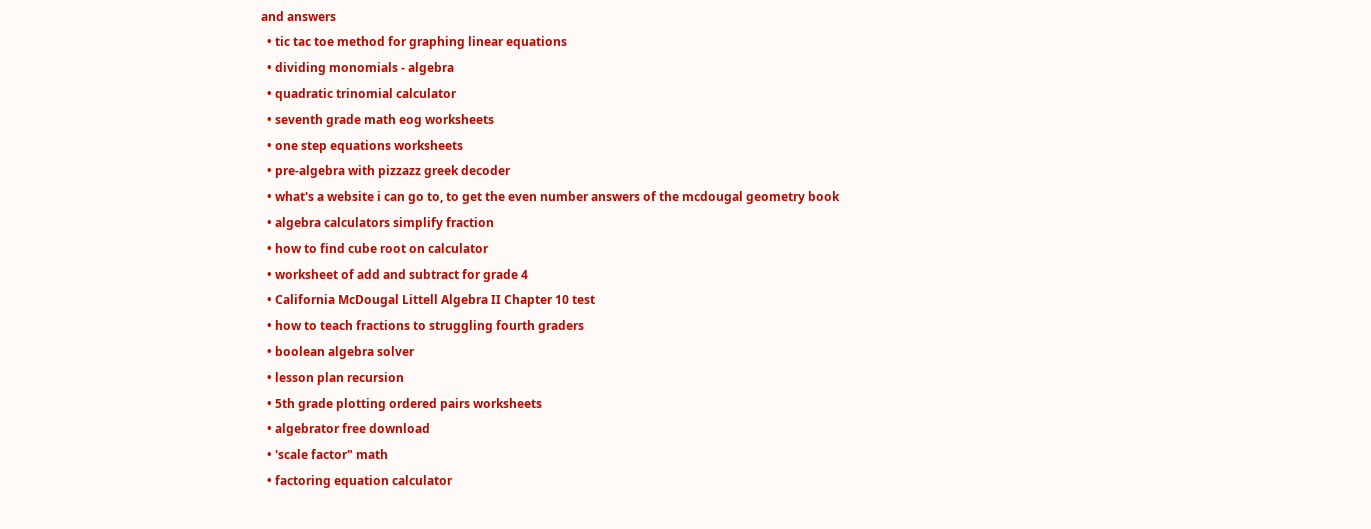and answers
  • tic tac toe method for graphing linear equations
  • dividing monomials - algebra
  • quadratic trinomial calculator
  • seventh grade math eog worksheets
  • one step equations worksheets
  • pre-algebra with pizzazz greek decoder
  • what's a website i can go to, to get the even number answers of the mcdougal geometry book
  • algebra calculators simplify fraction
  • how to find cube root on calculator
  • worksheet of add and subtract for grade 4
  • California McDougal Littell Algebra II Chapter 10 test
  • how to teach fractions to struggling fourth graders
  • boolean algebra solver
  • lesson plan recursion
  • 5th grade plotting ordered pairs worksheets
  • algebrator free download
  • 'scale factor" math
  • factoring equation calculator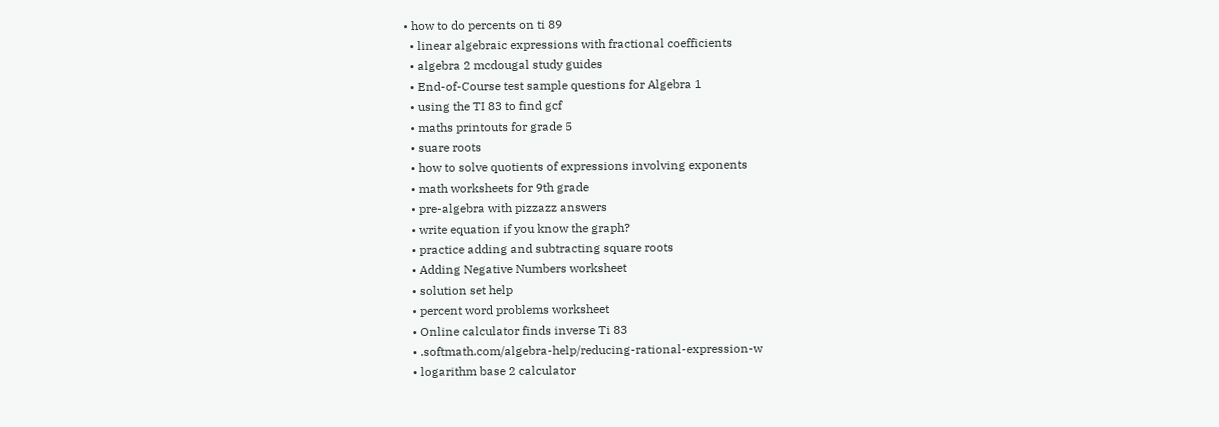• how to do percents on ti 89
  • linear algebraic expressions with fractional coefficients
  • algebra 2 mcdougal study guides
  • End-of-Course test sample questions for Algebra 1
  • using the TI 83 to find gcf
  • maths printouts for grade 5
  • suare roots
  • how to solve quotients of expressions involving exponents
  • math worksheets for 9th grade
  • pre-algebra with pizzazz answers
  • write equation if you know the graph?
  • practice adding and subtracting square roots
  • Adding Negative Numbers worksheet
  • solution set help
  • percent word problems worksheet
  • Online calculator finds inverse Ti 83
  • .softmath.com/algebra-help/reducing-rational-expression-w
  • logarithm base 2 calculator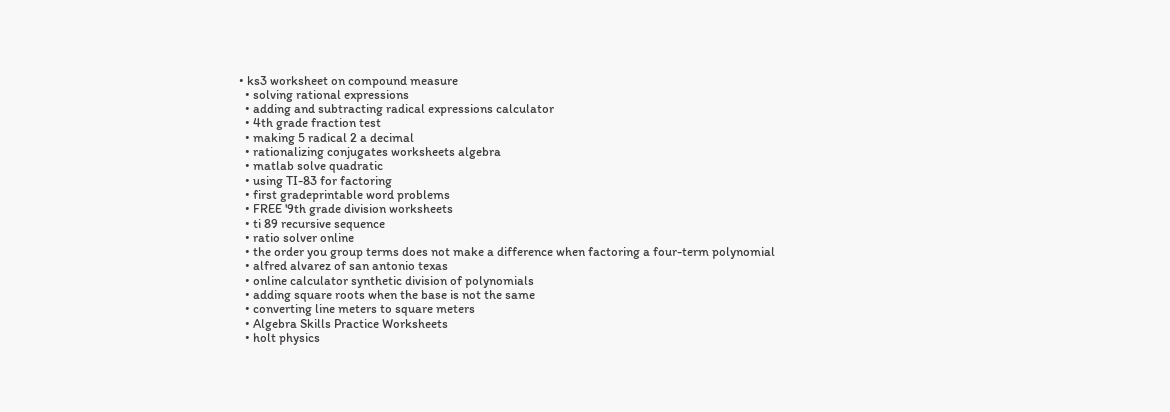• ks3 worksheet on compound measure
  • solving rational expressions
  • adding and subtracting radical expressions calculator
  • 4th grade fraction test
  • making 5 radical 2 a decimal
  • rationalizing conjugates worksheets algebra
  • matlab solve quadratic
  • using TI-83 for factoring
  • first gradeprintable word problems
  • FREE '9th grade division worksheets
  • ti 89 recursive sequence
  • ratio solver online
  • the order you group terms does not make a difference when factoring a four-term polynomial
  • alfred alvarez of san antonio texas
  • online calculator synthetic division of polynomials
  • adding square roots when the base is not the same
  • converting line meters to square meters
  • Algebra Skills Practice Worksheets
  • holt physics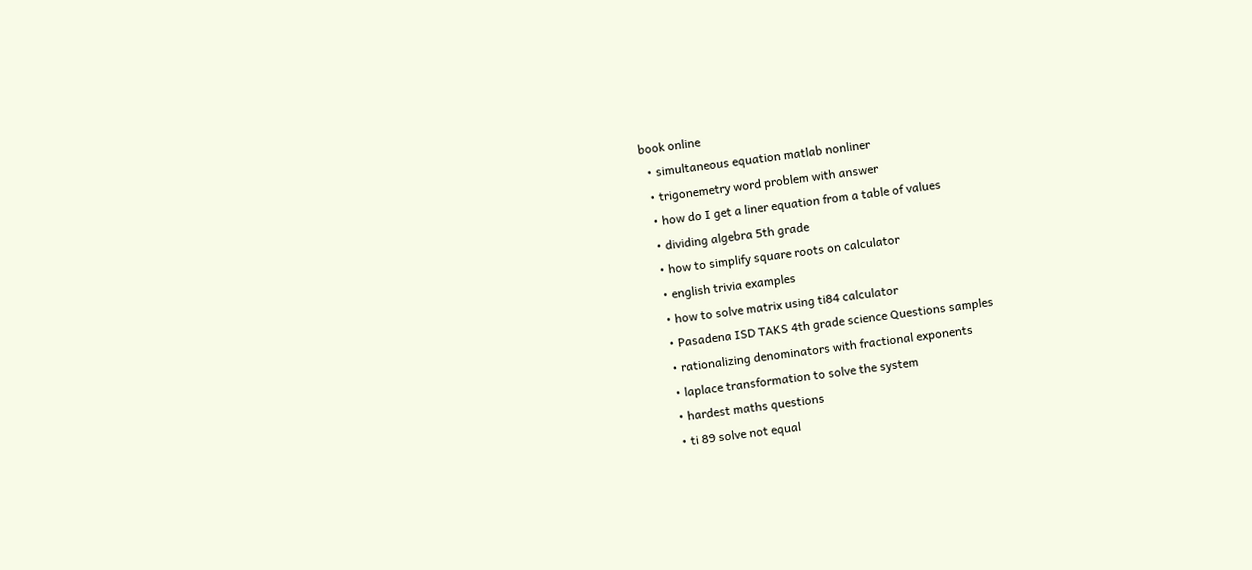book online
  • simultaneous equation matlab nonliner
  • trigonemetry word problem with answer
  • how do I get a liner equation from a table of values
  • dividing algebra 5th grade
  • how to simplify square roots on calculator
  • english trivia examples
  • how to solve matrix using ti84 calculator
  • Pasadena ISD TAKS 4th grade science Questions samples
  • rationalizing denominators with fractional exponents
  • laplace transformation to solve the system
  • hardest maths questions
  • ti 89 solve not equal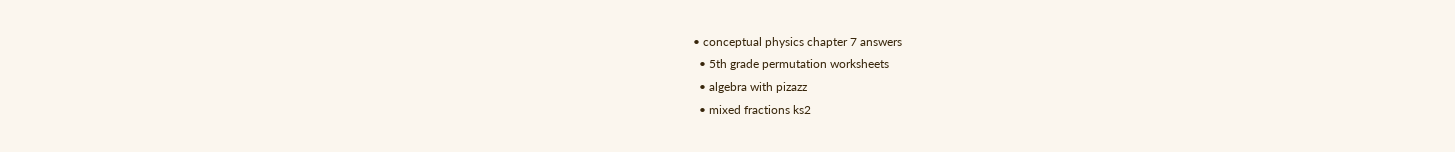• conceptual physics chapter 7 answers
  • 5th grade permutation worksheets
  • algebra with pizazz
  • mixed fractions ks2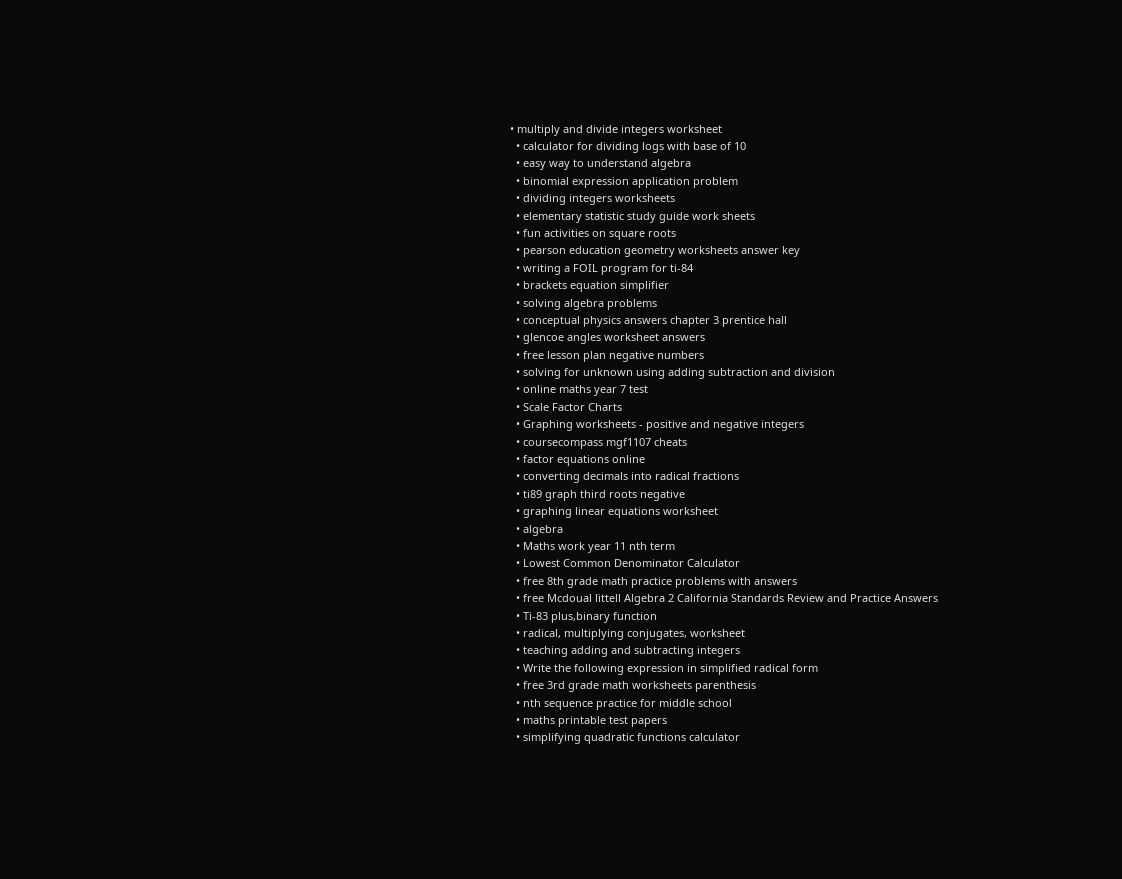• multiply and divide integers worksheet
  • calculator for dividing logs with base of 10
  • easy way to understand algebra
  • binomial expression application problem
  • dividing integers worksheets
  • elementary statistic study guide work sheets
  • fun activities on square roots
  • pearson education geometry worksheets answer key
  • writing a FOIL program for ti-84
  • brackets equation simplifier
  • solving algebra problems
  • conceptual physics answers chapter 3 prentice hall
  • glencoe angles worksheet answers
  • free lesson plan negative numbers
  • solving for unknown using adding subtraction and division
  • online maths year 7 test
  • Scale Factor Charts
  • Graphing worksheets - positive and negative integers
  • coursecompass mgf1107 cheats
  • factor equations online
  • converting decimals into radical fractions
  • ti89 graph third roots negative
  • graphing linear equations worksheet
  • algebra
  • Maths work year 11 nth term
  • Lowest Common Denominator Calculator
  • free 8th grade math practice problems with answers
  • free Mcdoual littell Algebra 2 California Standards Review and Practice Answers
  • Ti-83 plus,binary function
  • radical, multiplying conjugates, worksheet
  • teaching adding and subtracting integers
  • Write the following expression in simplified radical form
  • free 3rd grade math worksheets parenthesis
  • nth sequence practice for middle school
  • maths printable test papers
  • simplifying quadratic functions calculator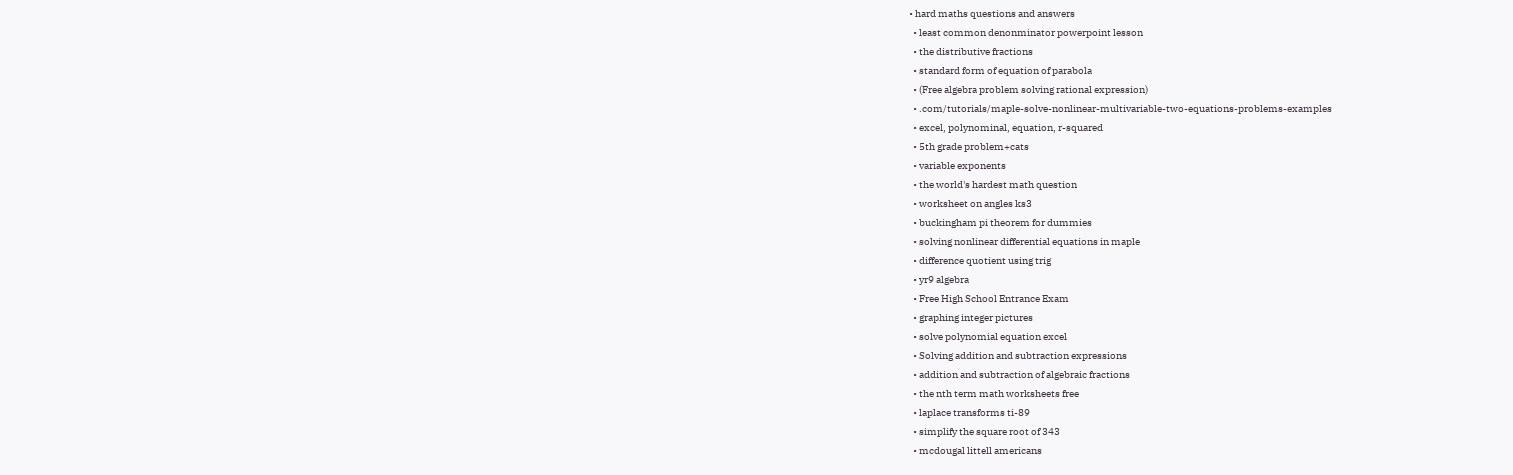• hard maths questions and answers
  • least common denonminator powerpoint lesson
  • the distributive fractions
  • standard form of equation of parabola
  • (Free algebra problem solving rational expression)
  • .com/tutorials/maple-solve-nonlinear-multivariable-two-equations-problems-examples
  • excel, polynominal, equation, r-squared
  • 5th grade problem+cats
  • variable exponents
  • the world's hardest math question
  • worksheet on angles ks3
  • buckingham pi theorem for dummies
  • solving nonlinear differential equations in maple
  • difference quotient using trig
  • yr9 algebra
  • Free High School Entrance Exam
  • graphing integer pictures
  • solve polynomial equation excel
  • Solving addition and subtraction expressions
  • addition and subtraction of algebraic fractions
  • the nth term math worksheets free
  • laplace transforms ti-89
  • simplify the square root of 343
  • mcdougal littell americans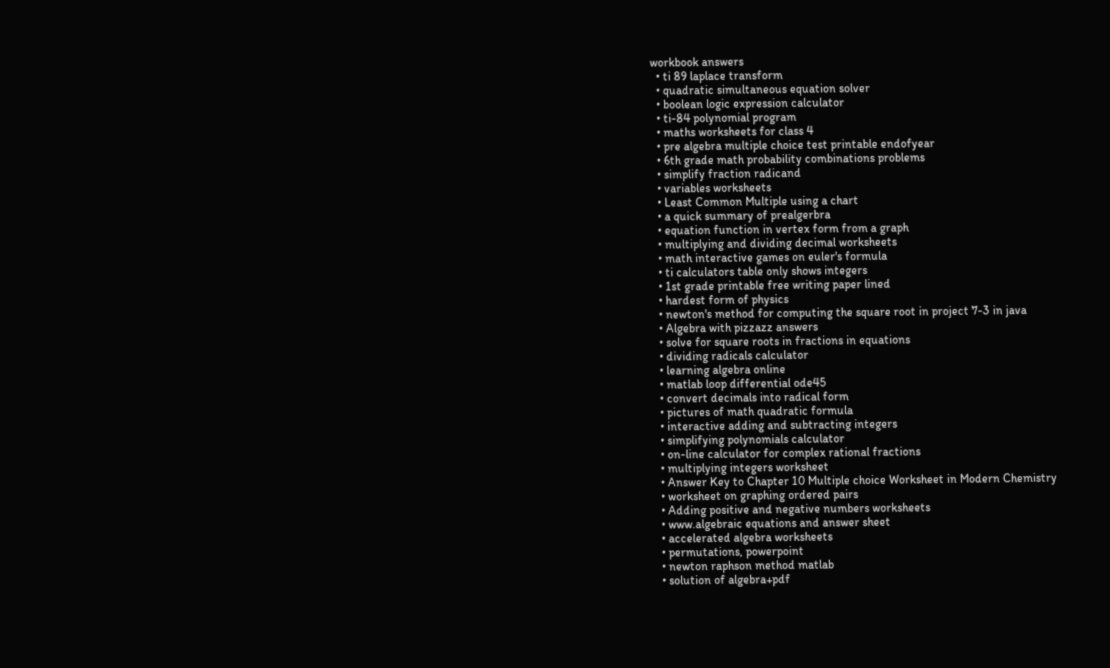workbook answers
  • ti 89 laplace transform
  • quadratic simultaneous equation solver
  • boolean logic expression calculator
  • ti-84 polynomial program
  • maths worksheets for class 4
  • pre algebra multiple choice test printable endofyear
  • 6th grade math probability combinations problems
  • simplify fraction radicand
  • variables worksheets
  • Least Common Multiple using a chart
  • a quick summary of prealgerbra
  • equation function in vertex form from a graph
  • multiplying and dividing decimal worksheets
  • math interactive games on euler's formula
  • ti calculators table only shows integers
  • 1st grade printable free writing paper lined
  • hardest form of physics
  • newton's method for computing the square root in project 7-3 in java
  • Algebra with pizzazz answers
  • solve for square roots in fractions in equations
  • dividing radicals calculator
  • learning algebra online
  • matlab loop differential ode45
  • convert decimals into radical form
  • pictures of math quadratic formula
  • interactive adding and subtracting integers
  • simplifying polynomials calculator
  • on-line calculator for complex rational fractions
  • multiplying integers worksheet
  • Answer Key to Chapter 10 Multiple choice Worksheet in Modern Chemistry
  • worksheet on graphing ordered pairs
  • Adding positive and negative numbers worksheets
  • www.algebraic equations and answer sheet
  • accelerated algebra worksheets
  • permutations, powerpoint
  • newton raphson method matlab
  • solution of algebra+pdf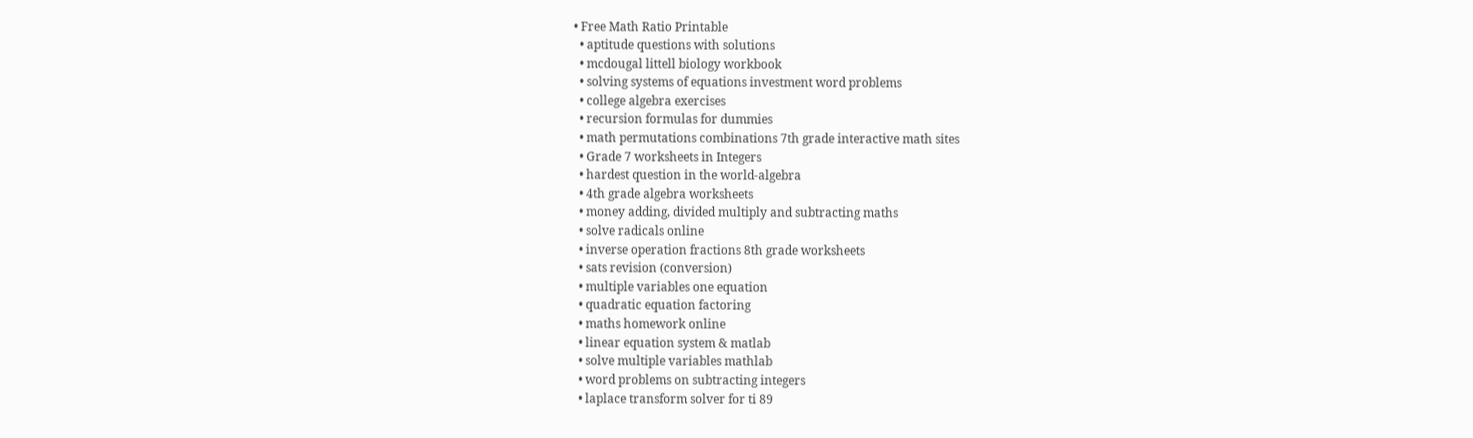• Free Math Ratio Printable
  • aptitude questions with solutions
  • mcdougal littell biology workbook
  • solving systems of equations investment word problems
  • college algebra exercises
  • recursion formulas for dummies
  • math permutations combinations 7th grade interactive math sites
  • Grade 7 worksheets in Integers
  • hardest question in the world-algebra
  • 4th grade algebra worksheets
  • money adding, divided multiply and subtracting maths
  • solve radicals online
  • inverse operation fractions 8th grade worksheets
  • sats revision (conversion)
  • multiple variables one equation
  • quadratic equation factoring
  • maths homework online
  • linear equation system & matlab
  • solve multiple variables mathlab
  • word problems on subtracting integers
  • laplace transform solver for ti 89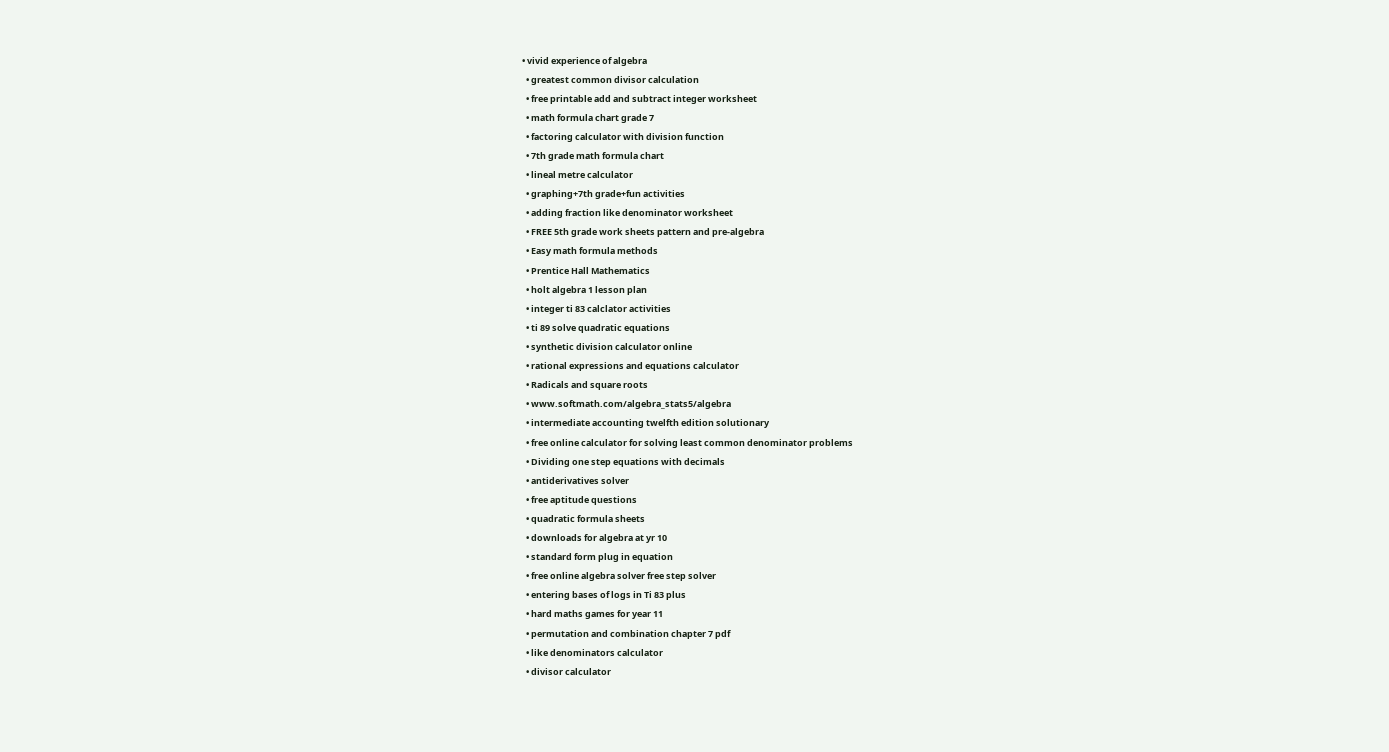• vivid experience of algebra
  • greatest common divisor calculation
  • free printable add and subtract integer worksheet
  • math formula chart grade 7
  • factoring calculator with division function
  • 7th grade math formula chart
  • lineal metre calculator
  • graphing+7th grade+fun activities
  • adding fraction like denominator worksheet
  • FREE 5th grade work sheets pattern and pre-algebra
  • Easy math formula methods
  • Prentice Hall Mathematics
  • holt algebra 1 lesson plan
  • integer ti 83 calclator activities
  • ti 89 solve quadratic equations
  • synthetic division calculator online
  • rational expressions and equations calculator
  • Radicals and square roots
  • www.softmath.com/algebra_stats5/algebra
  • intermediate accounting twelfth edition solutionary
  • free online calculator for solving least common denominator problems
  • Dividing one step equations with decimals
  • antiderivatives solver
  • free aptitude questions
  • quadratic formula sheets
  • downloads for algebra at yr 10
  • standard form plug in equation
  • free online algebra solver free step solver
  • entering bases of logs in Ti 83 plus
  • hard maths games for year 11
  • permutation and combination chapter 7 pdf
  • like denominators calculator
  • divisor calculator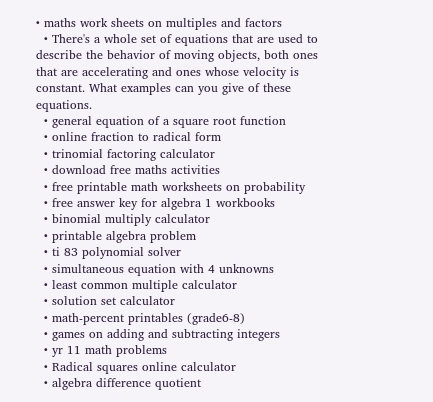• maths work sheets on multiples and factors
  • There's a whole set of equations that are used to describe the behavior of moving objects, both ones that are accelerating and ones whose velocity is constant. What examples can you give of these equations.
  • general equation of a square root function
  • online fraction to radical form
  • trinomial factoring calculator
  • download free maths activities
  • free printable math worksheets on probability
  • free answer key for algebra 1 workbooks
  • binomial multiply calculator
  • printable algebra problem
  • ti 83 polynomial solver
  • simultaneous equation with 4 unknowns
  • least common multiple calculator
  • solution set calculator
  • math-percent printables (grade6-8)
  • games on adding and subtracting integers
  • yr 11 math problems
  • Radical squares online calculator
  • algebra difference quotient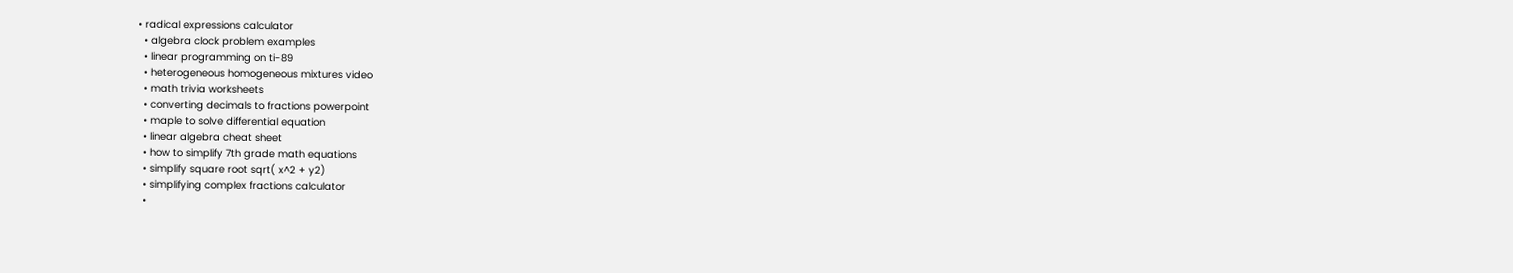• radical expressions calculator
  • algebra clock problem examples
  • linear programming on ti-89
  • heterogeneous homogeneous mixtures video
  • math trivia worksheets
  • converting decimals to fractions powerpoint
  • maple to solve differential equation
  • linear algebra cheat sheet
  • how to simplify 7th grade math equations
  • simplify square root sqrt( x^2 + y2)
  • simplifying complex fractions calculator
  •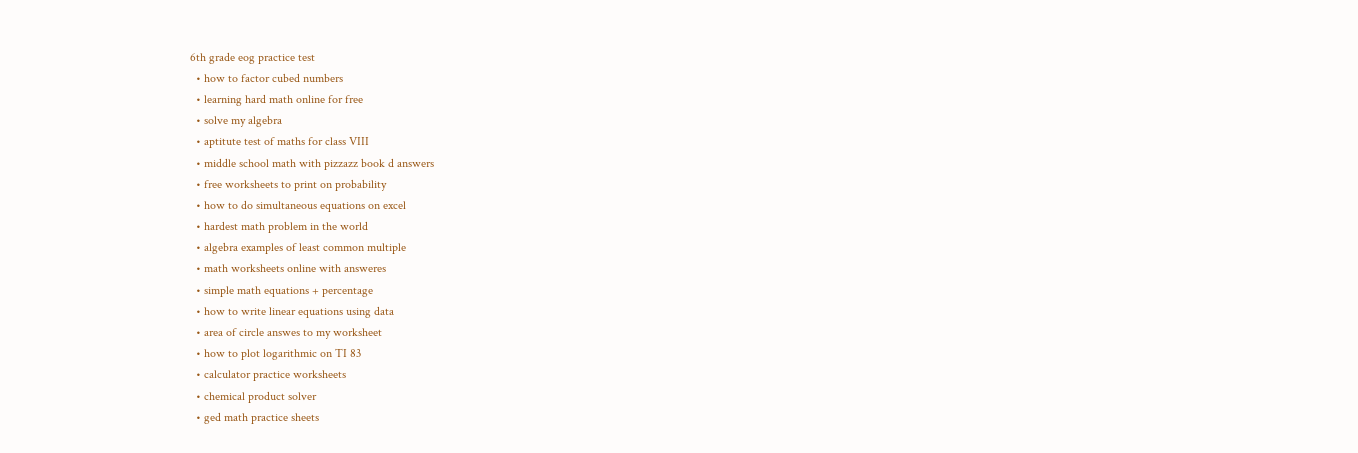6th grade eog practice test
  • how to factor cubed numbers
  • learning hard math online for free
  • solve my algebra
  • aptitute test of maths for class VIII
  • middle school math with pizzazz book d answers
  • free worksheets to print on probability
  • how to do simultaneous equations on excel
  • hardest math problem in the world
  • algebra examples of least common multiple
  • math worksheets online with answeres
  • simple math equations + percentage
  • how to write linear equations using data
  • area of circle answes to my worksheet
  • how to plot logarithmic on TI 83
  • calculator practice worksheets
  • chemical product solver
  • ged math practice sheets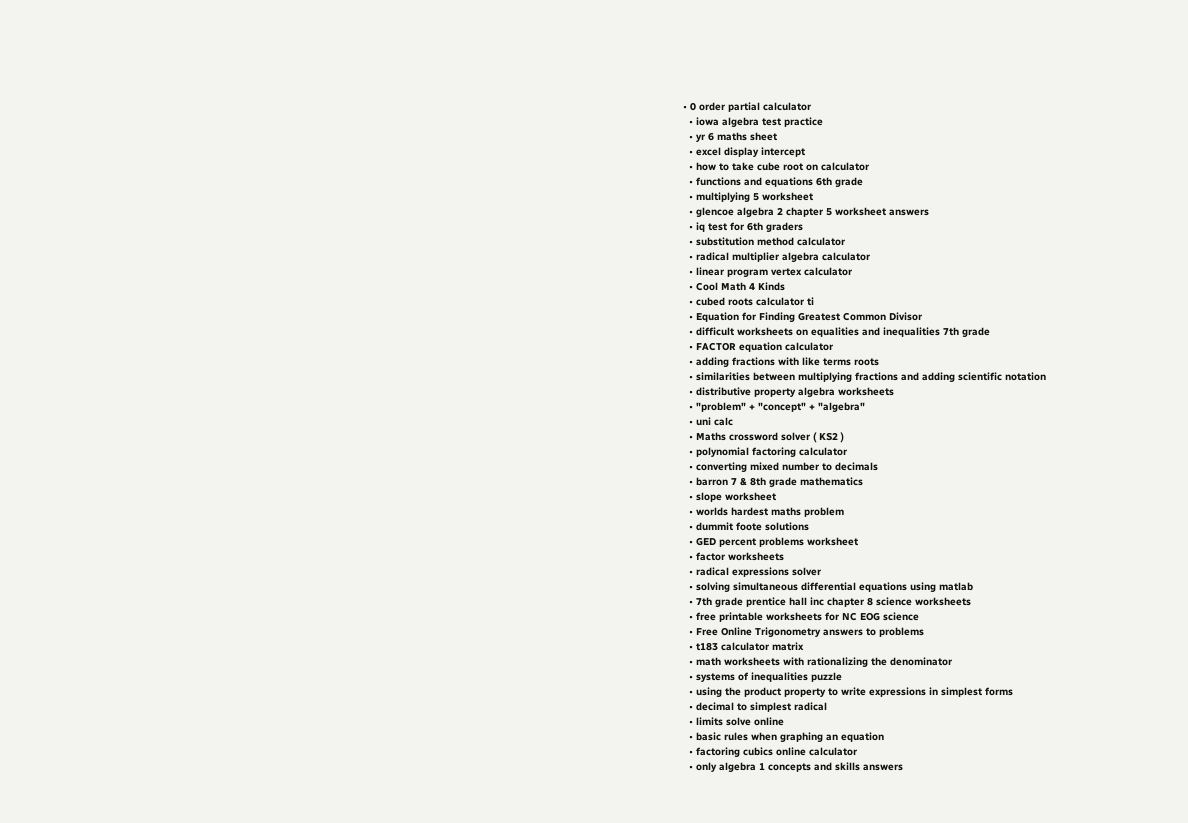• 0 order partial calculator
  • iowa algebra test practice
  • yr 6 maths sheet
  • excel display intercept
  • how to take cube root on calculator
  • functions and equations 6th grade
  • multiplying 5 worksheet
  • glencoe algebra 2 chapter 5 worksheet answers
  • iq test for 6th graders
  • substitution method calculator
  • radical multiplier algebra calculator
  • linear program vertex calculator
  • Cool Math 4 Kinds
  • cubed roots calculator ti
  • Equation for Finding Greatest Common Divisor
  • difficult worksheets on equalities and inequalities 7th grade
  • FACTOR equation calculator
  • adding fractions with like terms roots
  • similarities between multiplying fractions and adding scientific notation
  • distributive property algebra worksheets
  • "problem" + "concept" + "algebra"
  • uni calc
  • Maths crossword solver ( KS2 )
  • polynomial factoring calculator
  • converting mixed number to decimals
  • barron 7 & 8th grade mathematics
  • slope worksheet
  • worlds hardest maths problem
  • dummit foote solutions
  • GED percent problems worksheet
  • factor worksheets
  • radical expressions solver
  • solving simultaneous differential equations using matlab
  • 7th grade prentice hall inc chapter 8 science worksheets
  • free printable worksheets for NC EOG science
  • Free Online Trigonometry answers to problems
  • t183 calculator matrix
  • math worksheets with rationalizing the denominator
  • systems of inequalities puzzle
  • using the product property to write expressions in simplest forms
  • decimal to simplest radical
  • limits solve online
  • basic rules when graphing an equation
  • factoring cubics online calculator
  • only algebra 1 concepts and skills answers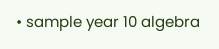• sample year 10 algebra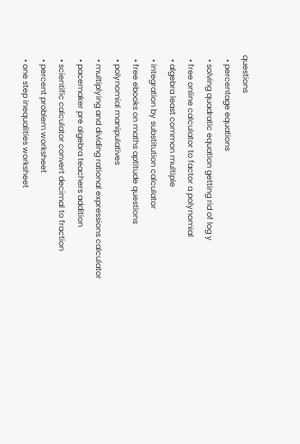questions
  • percentage equations
  • solving quadratic equation getting rid of log y
  • free online calculator to factor a polynomial
  • algebra least common multiple
  • integration by substitution calculator
  • free ebooks on maths aptitude questions
  • polynomial manipulatives
  • multiplying and dividing rational expressions calculator
  • pacemaker pre algebra teachers addition
  • scientific calculator convert decimal to fraction
  • percent problem worksheet
  • one step inequalities worksheet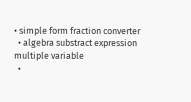• simple form fraction converter
  • algebra substract expression multiple variable
  •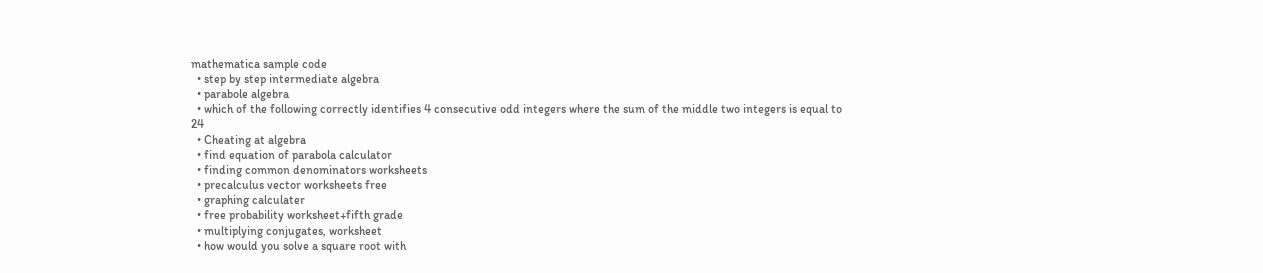mathematica sample code
  • step by step intermediate algebra
  • parabole algebra
  • which of the following correctly identifies 4 consecutive odd integers where the sum of the middle two integers is equal to 24
  • Cheating at algebra
  • find equation of parabola calculator
  • finding common denominators worksheets
  • precalculus vector worksheets free
  • graphing calculater
  • free probability worksheet+fifth grade
  • multiplying conjugates, worksheet
  • how would you solve a square root with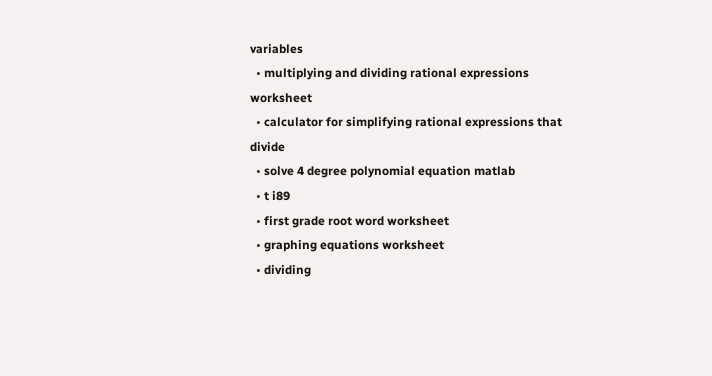variables
  • multiplying and dividing rational expressions worksheet
  • calculator for simplifying rational expressions that divide
  • solve 4 degree polynomial equation matlab
  • t i89
  • first grade root word worksheet
  • graphing equations worksheet
  • dividing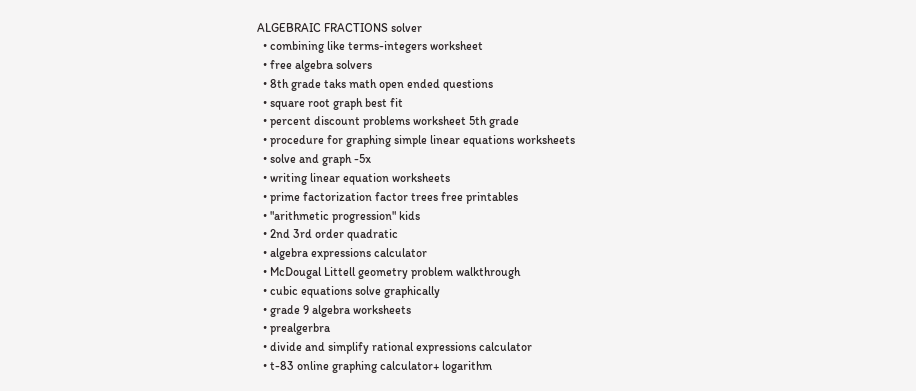ALGEBRAIC FRACTIONS solver
  • combining like terms-integers worksheet
  • free algebra solvers
  • 8th grade taks math open ended questions
  • square root graph best fit
  • percent discount problems worksheet 5th grade
  • procedure for graphing simple linear equations worksheets
  • solve and graph -5x
  • writing linear equation worksheets
  • prime factorization factor trees free printables
  • "arithmetic progression" kids
  • 2nd 3rd order quadratic
  • algebra expressions calculator
  • McDougal Littell geometry problem walkthrough
  • cubic equations solve graphically
  • grade 9 algebra worksheets
  • prealgerbra
  • divide and simplify rational expressions calculator
  • t-83 online graphing calculator+ logarithm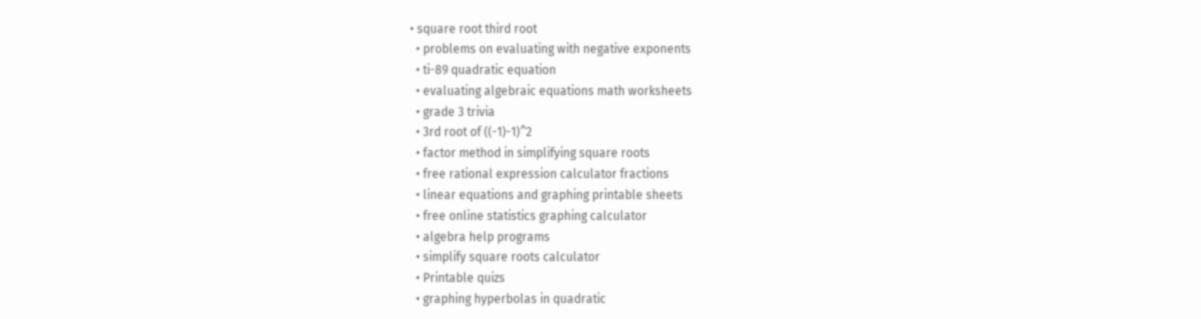• square root third root
  • problems on evaluating with negative exponents
  • ti-89 quadratic equation
  • evaluating algebraic equations math worksheets
  • grade 3 trivia
  • 3rd root of ((-1)-1)^2
  • factor method in simplifying square roots
  • free rational expression calculator fractions
  • linear equations and graphing printable sheets
  • free online statistics graphing calculator
  • algebra help programs
  • simplify square roots calculator
  • Printable quizs
  • graphing hyperbolas in quadratic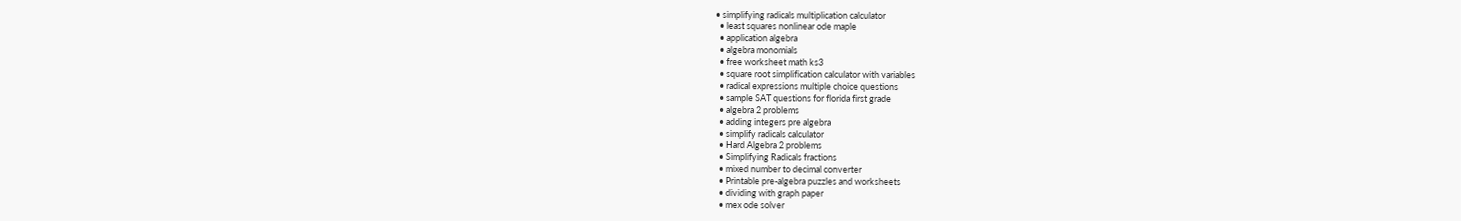• simplifying radicals multiplication calculator
  • least squares nonlinear ode maple
  • application algebra
  • algebra monomials
  • free worksheet math ks3
  • square root simplification calculator with variables
  • radical expressions multiple choice questions
  • sample SAT questions for florida first grade
  • algebra 2 problems
  • adding integers pre algebra
  • simplify radicals calculator
  • Hard Algebra 2 problems
  • Simplifying Radicals fractions
  • mixed number to decimal converter
  • Printable pre-algebra puzzles and worksheets
  • dividing with graph paper
  • mex ode solver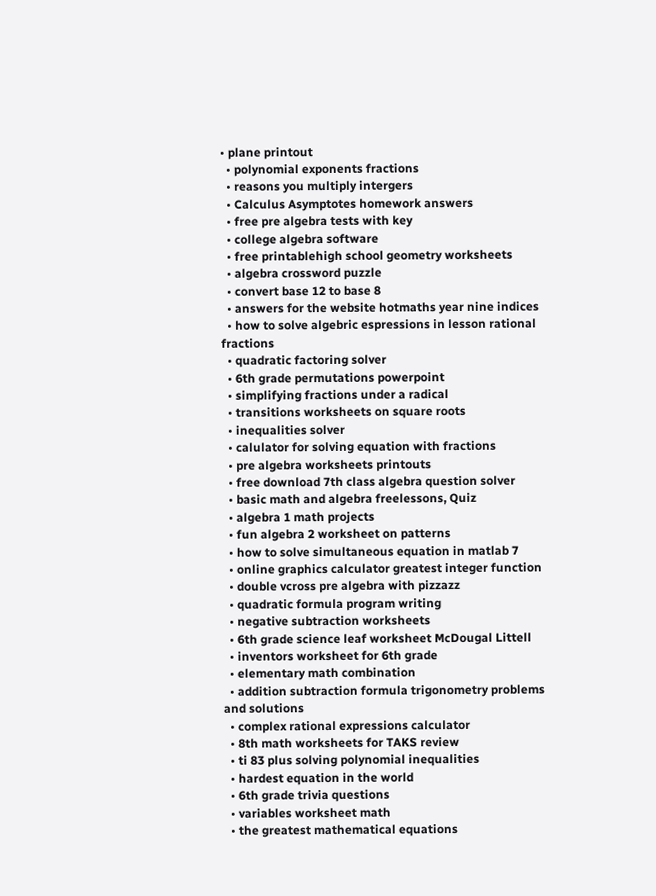• plane printout
  • polynomial exponents fractions
  • reasons you multiply intergers
  • Calculus Asymptotes homework answers
  • free pre algebra tests with key
  • college algebra software
  • free printablehigh school geometry worksheets
  • algebra crossword puzzle
  • convert base 12 to base 8
  • answers for the website hotmaths year nine indices
  • how to solve algebric espressions in lesson rational fractions
  • quadratic factoring solver
  • 6th grade permutations powerpoint
  • simplifying fractions under a radical
  • transitions worksheets on square roots
  • inequalities solver
  • calulator for solving equation with fractions
  • pre algebra worksheets printouts
  • free download 7th class algebra question solver
  • basic math and algebra freelessons, Quiz
  • algebra 1 math projects
  • fun algebra 2 worksheet on patterns
  • how to solve simultaneous equation in matlab 7
  • online graphics calculator greatest integer function
  • double vcross pre algebra with pizzazz
  • quadratic formula program writing
  • negative subtraction worksheets
  • 6th grade science leaf worksheet McDougal Littell
  • inventors worksheet for 6th grade
  • elementary math combination
  • addition subtraction formula trigonometry problems and solutions
  • complex rational expressions calculator
  • 8th math worksheets for TAKS review
  • ti 83 plus solving polynomial inequalities
  • hardest equation in the world
  • 6th grade trivia questions
  • variables worksheet math
  • the greatest mathematical equations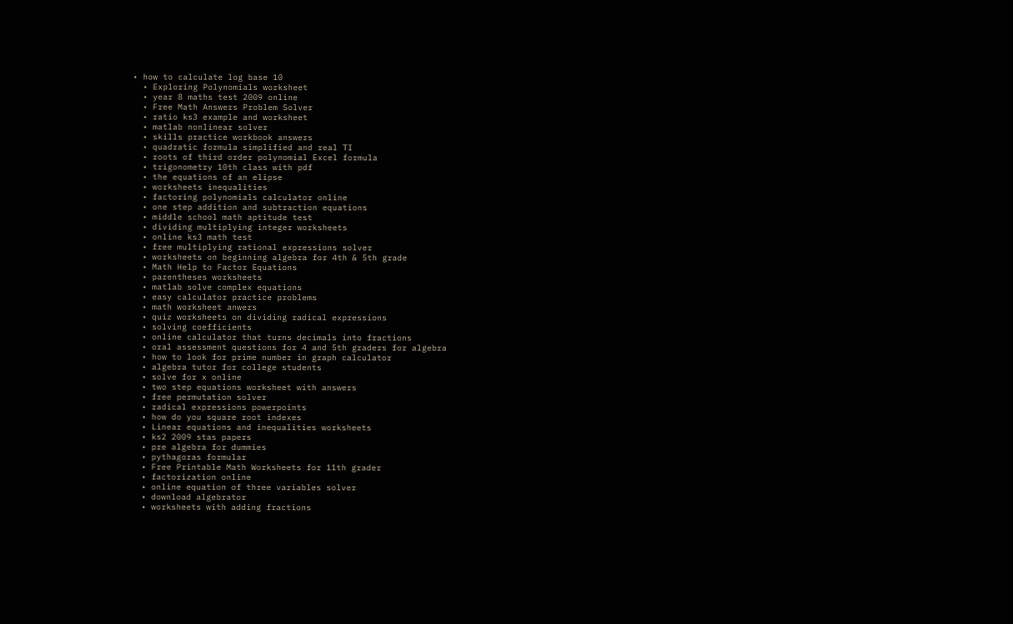• how to calculate log base 10
  • Exploring Polynomials worksheet
  • year 8 maths test 2009 online
  • Free Math Answers Problem Solver
  • ratio ks3 example and worksheet
  • matlab nonlinear solver
  • skills practice workbook answers
  • quadratic formula simplified and real TI
  • roots of third order polynomial Excel formula
  • trigonometry 10th class with pdf
  • the equations of an elipse
  • worksheets inequalities
  • factoring polynomials calculator online
  • one step addition and subtraction equations
  • middle school math aptitude test
  • dividing multiplying integer worksheets
  • online ks3 math test
  • free multiplying rational expressions solver
  • worksheets on beginning algebra for 4th & 5th grade
  • Math Help to Factor Equations
  • parentheses worksheets
  • matlab solve complex equations
  • easy calculator practice problems
  • math worksheet anwers
  • quiz worksheets on dividing radical expressions
  • solving coefficients
  • online calculator that turns decimals into fractions
  • oral assessment questions for 4 and 5th graders for algebra
  • how to look for prime number in graph calculator
  • algebra tutor for college students
  • solve for x online
  • two step equations worksheet with answers
  • free permutation solver
  • radical expressions powerpoints
  • how do you square root indexes
  • Linear equations and inequalities worksheets
  • ks2 2009 stas papers
  • pre algebra for dummies
  • pythagoras formular
  • Free Printable Math Worksheets for 11th grader
  • factorization online
  • online equation of three variables solver
  • download algebrator
  • worksheets with adding fractions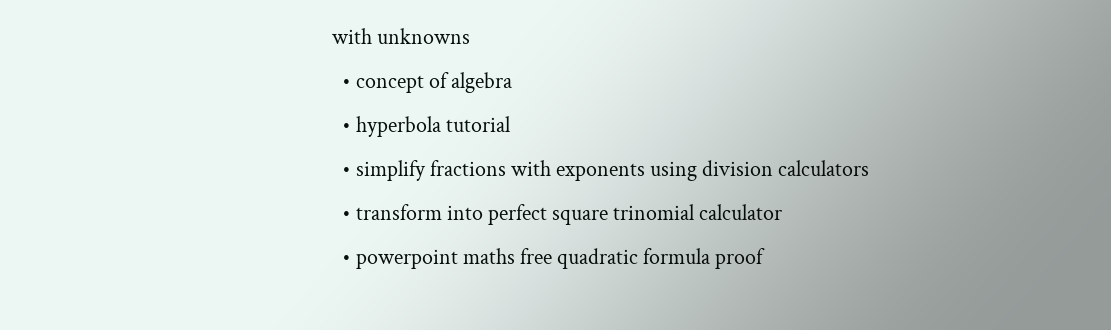with unknowns
  • concept of algebra
  • hyperbola tutorial
  • simplify fractions with exponents using division calculators
  • transform into perfect square trinomial calculator
  • powerpoint maths free quadratic formula proof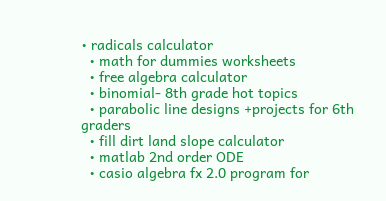• radicals calculator
  • math for dummies worksheets
  • free algebra calculator
  • binomial- 8th grade hot topics
  • parabolic line designs +projects for 6th graders
  • fill dirt land slope calculator
  • matlab 2nd order ODE
  • casio algebra fx 2.0 program for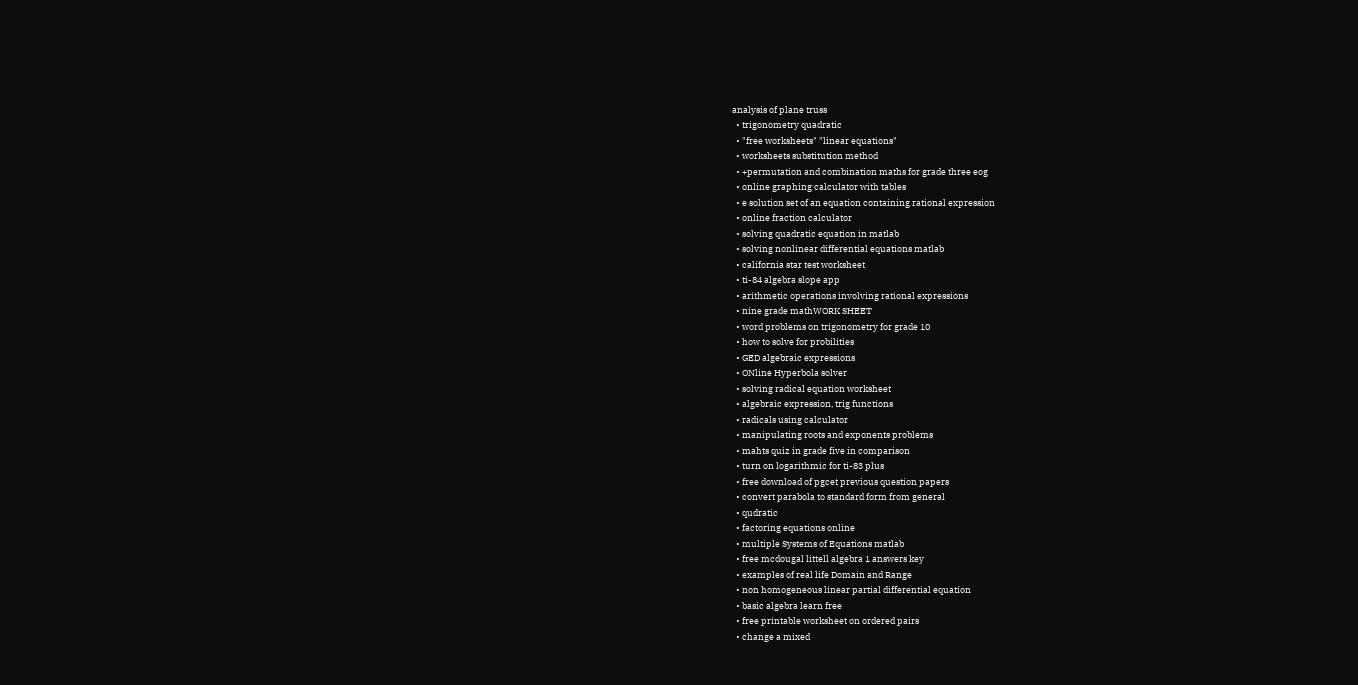analysis of plane truss
  • trigonometry quadratic
  • "free worksheets" "linear equations"
  • worksheets substitution method
  • +permutation and combination maths for grade three eog
  • online graphing calculator with tables
  • e solution set of an equation containing rational expression
  • online fraction calculator
  • solving quadratic equation in matlab
  • solving nonlinear differential equations matlab
  • california star test worksheet
  • ti-84 algebra slope app
  • arithmetic operations involving rational expressions
  • nine grade mathWORK SHEET
  • word problems on trigonometry for grade 10
  • how to solve for probilities
  • GED algebraic expressions
  • ONline Hyperbola solver
  • solving radical equation worksheet
  • algebraic expression, trig functions
  • radicals using calculator
  • manipulating roots and exponents problems
  • mahts quiz in grade five in comparison
  • turn on logarithmic for ti-83 plus
  • free download of pgcet previous question papers
  • convert parabola to standard form from general
  • qudratic
  • factoring equations online
  • multiple Systems of Equations matlab
  • free mcdougal littell algebra 1 answers key
  • examples of real life Domain and Range
  • non homogeneous linear partial differential equation
  • basic algebra learn free
  • free printable worksheet on ordered pairs
  • change a mixed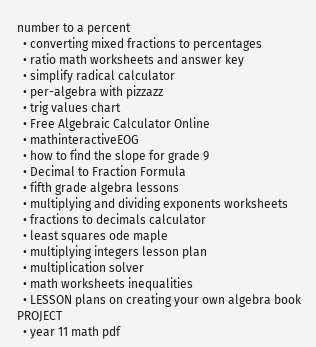number to a percent
  • converting mixed fractions to percentages
  • ratio math worksheets and answer key
  • simplify radical calculator
  • per-algebra with pizzazz
  • trig values chart
  • Free Algebraic Calculator Online
  • mathinteractiveEOG
  • how to find the slope for grade 9
  • Decimal to Fraction Formula
  • fifth grade algebra lessons
  • multiplying and dividing exponents worksheets
  • fractions to decimals calculator
  • least squares ode maple
  • multiplying integers lesson plan
  • multiplication solver
  • math worksheets inequalities
  • LESSON plans on creating your own algebra book PROJECT
  • year 11 math pdf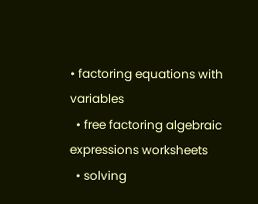• factoring equations with variables
  • free factoring algebraic expressions worksheets
  • solving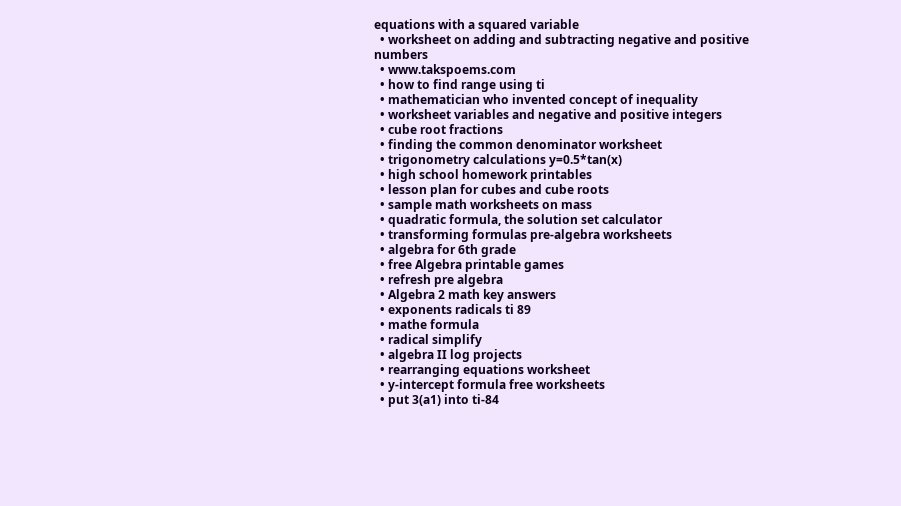equations with a squared variable
  • worksheet on adding and subtracting negative and positive numbers
  • www.takspoems.com
  • how to find range using ti
  • mathematician who invented concept of inequality
  • worksheet variables and negative and positive integers
  • cube root fractions
  • finding the common denominator worksheet
  • trigonometry calculations y=0.5*tan(x)
  • high school homework printables
  • lesson plan for cubes and cube roots
  • sample math worksheets on mass
  • quadratic formula, the solution set calculator
  • transforming formulas pre-algebra worksheets
  • algebra for 6th grade
  • free Algebra printable games
  • refresh pre algebra
  • Algebra 2 math key answers
  • exponents radicals ti 89
  • mathe formula
  • radical simplify
  • algebra II log projects
  • rearranging equations worksheet
  • y-intercept formula free worksheets
  • put 3(a1) into ti-84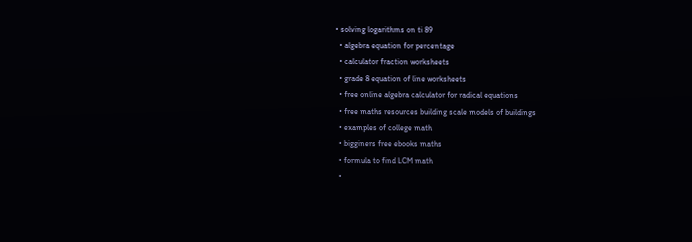• solving logarithms on ti 89
  • algebra equation for percentage
  • calculator fraction worksheets
  • grade 8 equation of line worksheets
  • free online algebra calculator for radical equations
  • free maths resources building scale models of buildings
  • examples of college math
  • bigginers free ebooks maths
  • formula to find LCM math
  •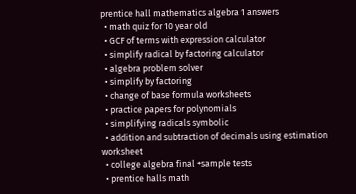prentice hall mathematics algebra 1 answers
  • math quiz for 10 year old
  • GCF of terms with expression calculator
  • simplify radical by factoring calculator
  • algebra problem solver
  • simplify by factoring
  • change of base formula worksheets
  • practice papers for polynomials
  • simplifying radicals symbolic
  • addition and subtraction of decimals using estimation worksheet
  • college algebra final +sample tests
  • prentice halls math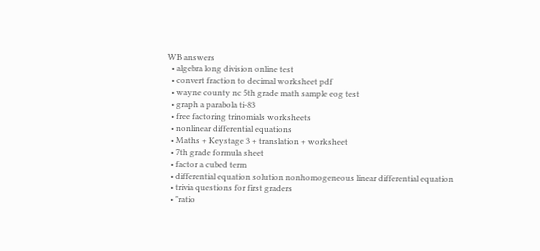WB answers
  • algebra long division online test
  • convert fraction to decimal worksheet pdf
  • wayne county nc 5th grade math sample eog test
  • graph a parabola ti-83
  • free factoring trinomials worksheets
  • nonlinear differential equations
  • Maths + Keystage 3 + translation + worksheet
  • 7th grade formula sheet
  • factor a cubed term
  • differential equation solution nonhomogeneous linear differential equation
  • trivia questions for first graders
  • "ratio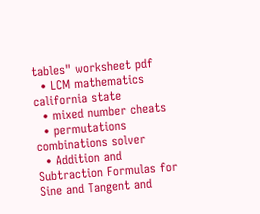tables" worksheet pdf
  • LCM mathematics california state
  • mixed number cheats
  • permutations combinations solver
  • Addition and Subtraction Formulas for Sine and Tangent and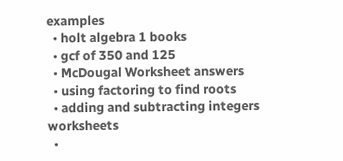examples
  • holt algebra 1 books
  • gcf of 350 and 125
  • McDougal Worksheet answers
  • using factoring to find roots
  • adding and subtracting integers worksheets
  •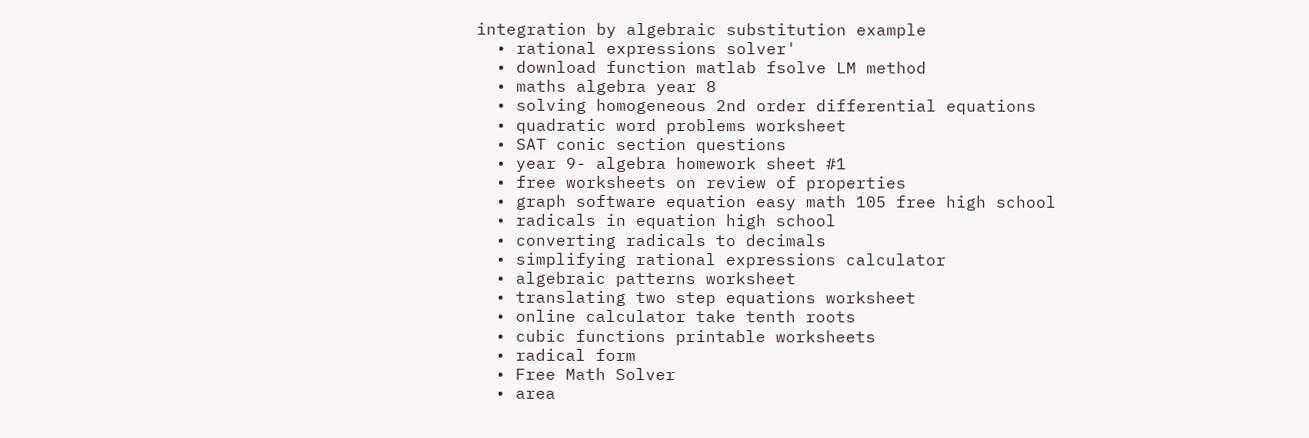integration by algebraic substitution example
  • rational expressions solver'
  • download function matlab fsolve LM method
  • maths algebra year 8
  • solving homogeneous 2nd order differential equations
  • quadratic word problems worksheet
  • SAT conic section questions
  • year 9- algebra homework sheet #1
  • free worksheets on review of properties
  • graph software equation easy math 105 free high school
  • radicals in equation high school
  • converting radicals to decimals
  • simplifying rational expressions calculator
  • algebraic patterns worksheet
  • translating two step equations worksheet
  • online calculator take tenth roots
  • cubic functions printable worksheets
  • radical form
  • Free Math Solver
  • area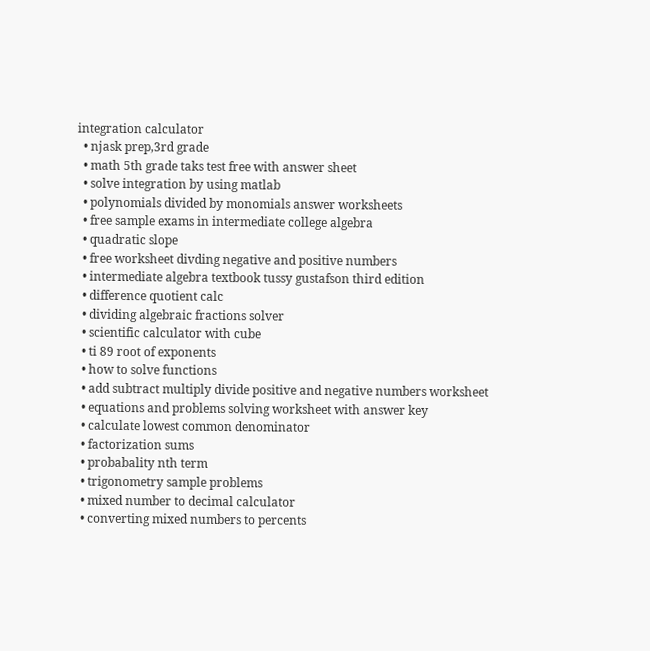integration calculator
  • njask prep,3rd grade
  • math 5th grade taks test free with answer sheet
  • solve integration by using matlab
  • polynomials divided by monomials answer worksheets
  • free sample exams in intermediate college algebra
  • quadratic slope
  • free worksheet divding negative and positive numbers
  • intermediate algebra textbook tussy gustafson third edition
  • difference quotient calc
  • dividing algebraic fractions solver
  • scientific calculator with cube
  • ti 89 root of exponents
  • how to solve functions
  • add subtract multiply divide positive and negative numbers worksheet
  • equations and problems solving worksheet with answer key
  • calculate lowest common denominator
  • factorization sums
  • probabality nth term
  • trigonometry sample problems
  • mixed number to decimal calculator
  • converting mixed numbers to percents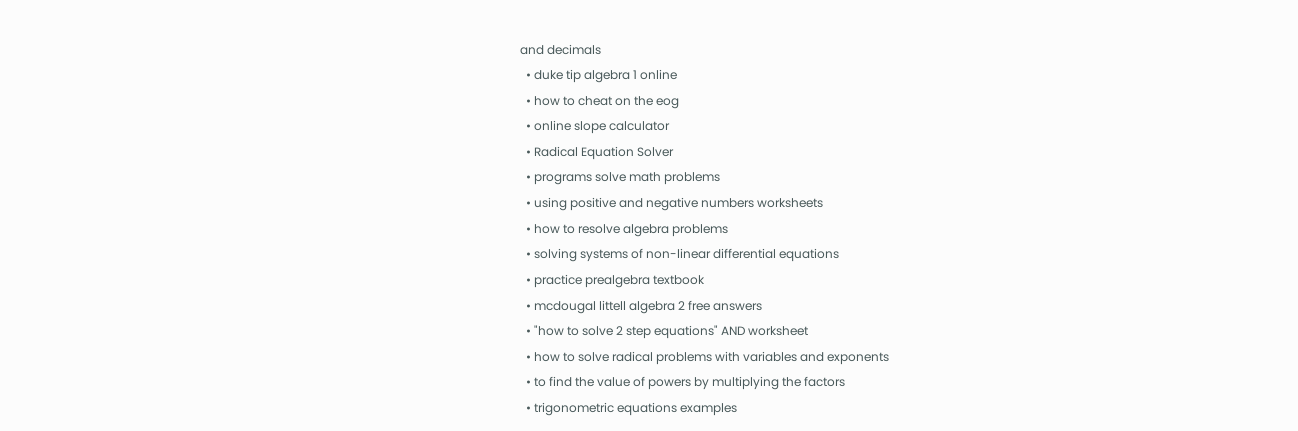and decimals
  • duke tip algebra 1 online
  • how to cheat on the eog
  • online slope calculator
  • Radical Equation Solver
  • programs solve math problems
  • using positive and negative numbers worksheets
  • how to resolve algebra problems
  • solving systems of non-linear differential equations
  • practice prealgebra textbook
  • mcdougal littell algebra 2 free answers
  • "how to solve 2 step equations" AND worksheet
  • how to solve radical problems with variables and exponents
  • to find the value of powers by multiplying the factors
  • trigonometric equations examples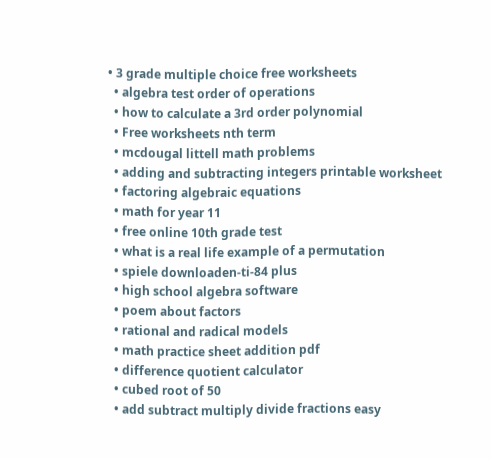• 3 grade multiple choice free worksheets
  • algebra test order of operations
  • how to calculate a 3rd order polynomial
  • Free worksheets nth term
  • mcdougal littell math problems
  • adding and subtracting integers printable worksheet
  • factoring algebraic equations
  • math for year 11
  • free online 10th grade test
  • what is a real life example of a permutation
  • spiele downloaden-ti-84 plus
  • high school algebra software
  • poem about factors
  • rational and radical models
  • math practice sheet addition pdf
  • difference quotient calculator
  • cubed root of 50
  • add subtract multiply divide fractions easy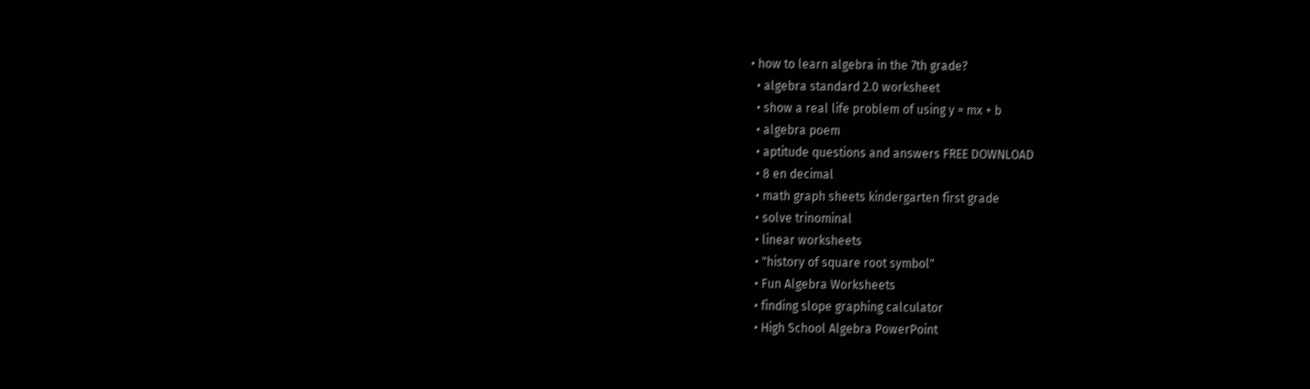• how to learn algebra in the 7th grade?
  • algebra standard 2.0 worksheet
  • show a real life problem of using y = mx + b
  • algebra poem
  • aptitude questions and answers FREE DOWNLOAD
  • 8 en decimal
  • math graph sheets kindergarten first grade
  • solve trinominal
  • linear worksheets
  • "history of square root symbol"
  • Fun Algebra Worksheets
  • finding slope graphing calculator
  • High School Algebra PowerPoint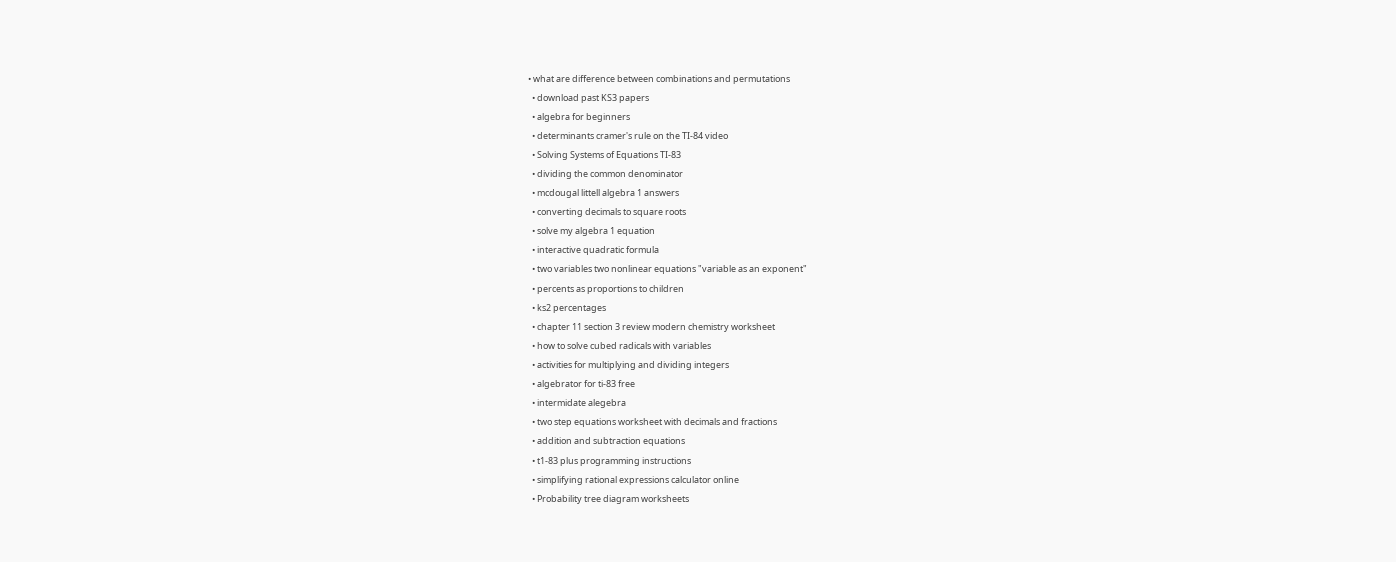• what are difference between combinations and permutations
  • download past KS3 papers
  • algebra for beginners
  • determinants cramer's rule on the TI-84 video
  • Solving Systems of Equations TI-83
  • dividing the common denominator
  • mcdougal littell algebra 1 answers
  • converting decimals to square roots
  • solve my algebra 1 equation
  • interactive quadratic formula
  • two variables two nonlinear equations "variable as an exponent"
  • percents as proportions to children
  • ks2 percentages
  • chapter 11 section 3 review modern chemistry worksheet
  • how to solve cubed radicals with variables
  • activities for multiplying and dividing integers
  • algebrator for ti-83 free
  • intermidate alegebra
  • two step equations worksheet with decimals and fractions
  • addition and subtraction equations
  • t1-83 plus programming instructions
  • simplifying rational expressions calculator online
  • Probability tree diagram worksheets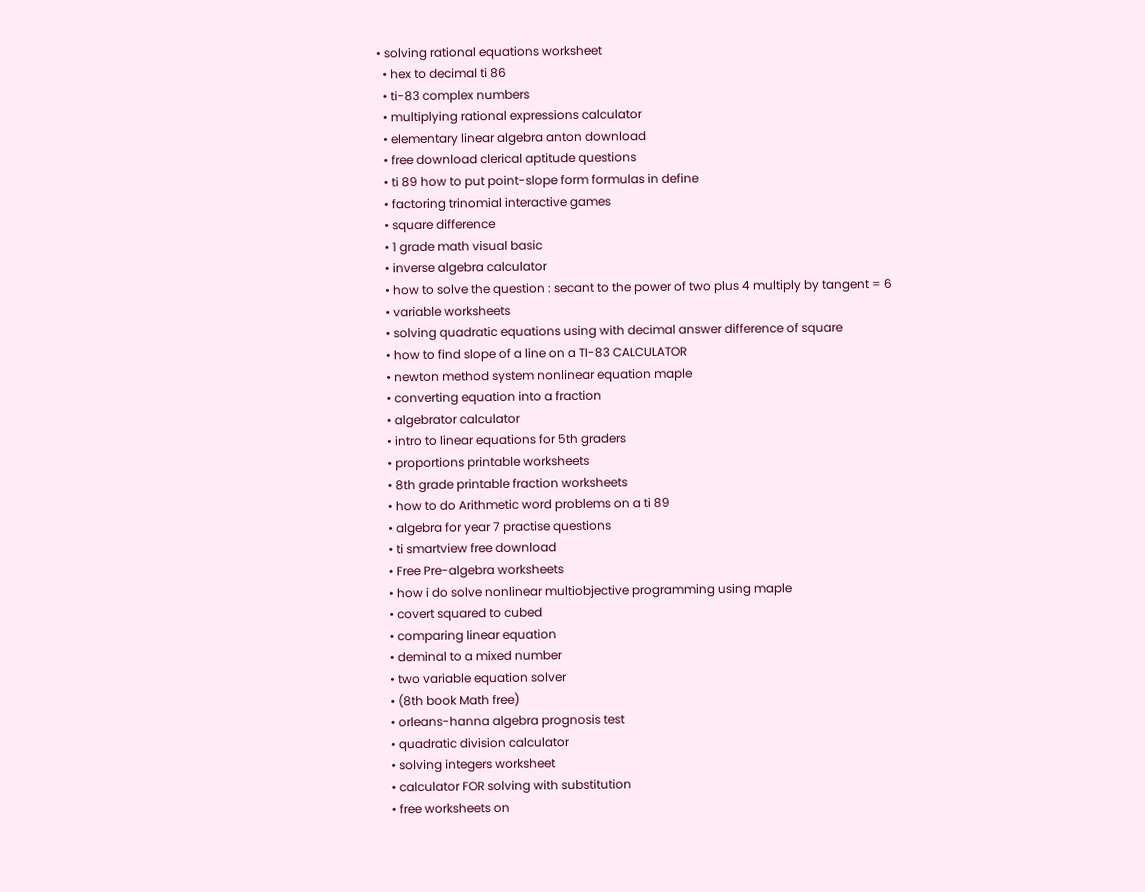• solving rational equations worksheet
  • hex to decimal ti 86
  • ti-83 complex numbers
  • multiplying rational expressions calculator
  • elementary linear algebra anton download
  • free download clerical aptitude questions
  • ti 89 how to put point-slope form formulas in define
  • factoring trinomial interactive games
  • square difference
  • 1 grade math visual basic
  • inverse algebra calculator
  • how to solve the question : secant to the power of two plus 4 multiply by tangent = 6
  • variable worksheets
  • solving quadratic equations using with decimal answer difference of square
  • how to find slope of a line on a TI-83 CALCULATOR
  • newton method system nonlinear equation maple
  • converting equation into a fraction
  • algebrator calculator
  • intro to linear equations for 5th graders
  • proportions printable worksheets
  • 8th grade printable fraction worksheets
  • how to do Arithmetic word problems on a ti 89
  • algebra for year 7 practise questions
  • ti smartview free download
  • Free Pre-algebra worksheets
  • how i do solve nonlinear multiobjective programming using maple
  • covert squared to cubed
  • comparing linear equation
  • deminal to a mixed number
  • two variable equation solver
  • (8th book Math free)
  • orleans-hanna algebra prognosis test
  • quadratic division calculator
  • solving integers worksheet
  • calculator FOR solving with substitution
  • free worksheets on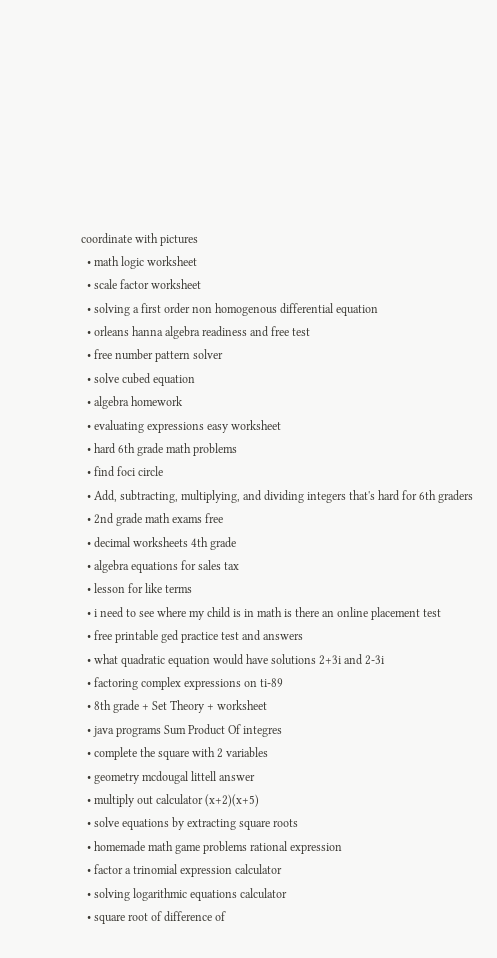coordinate with pictures
  • math logic worksheet
  • scale factor worksheet
  • solving a first order non homogenous differential equation
  • orleans hanna algebra readiness and free test
  • free number pattern solver
  • solve cubed equation
  • algebra homework
  • evaluating expressions easy worksheet
  • hard 6th grade math problems
  • find foci circle
  • Add, subtracting, multiplying, and dividing integers that's hard for 6th graders
  • 2nd grade math exams free
  • decimal worksheets 4th grade
  • algebra equations for sales tax
  • lesson for like terms
  • i need to see where my child is in math is there an online placement test
  • free printable ged practice test and answers
  • what quadratic equation would have solutions 2+3i and 2-3i
  • factoring complex expressions on ti-89
  • 8th grade + Set Theory + worksheet
  • java programs Sum Product Of integres
  • complete the square with 2 variables
  • geometry mcdougal littell answer
  • multiply out calculator (x+2)(x+5)
  • solve equations by extracting square roots
  • homemade math game problems rational expression
  • factor a trinomial expression calculator
  • solving logarithmic equations calculator
  • square root of difference of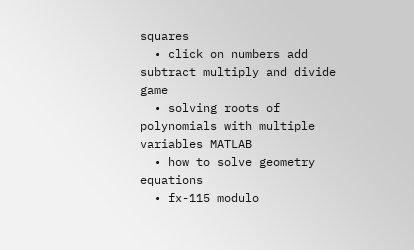squares
  • click on numbers add subtract multiply and divide game
  • solving roots of polynomials with multiple variables MATLAB
  • how to solve geometry equations
  • fx-115 modulo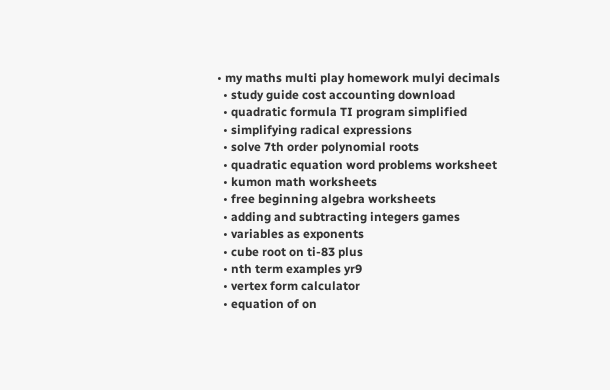• my maths multi play homework mulyi decimals
  • study guide cost accounting download
  • quadratic formula TI program simplified
  • simplifying radical expressions
  • solve 7th order polynomial roots
  • quadratic equation word problems worksheet
  • kumon math worksheets
  • free beginning algebra worksheets
  • adding and subtracting integers games
  • variables as exponents
  • cube root on ti-83 plus
  • nth term examples yr9
  • vertex form calculator
  • equation of on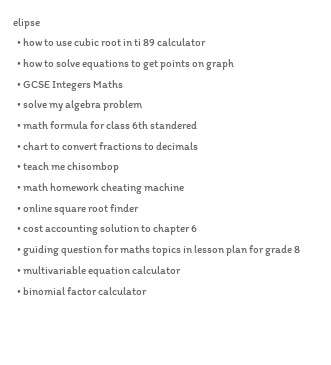elipse
  • how to use cubic root in ti 89 calculator
  • how to solve equations to get points on graph
  • GCSE Integers Maths
  • solve my algebra problem
  • math formula for class 6th standered
  • chart to convert fractions to decimals
  • teach me chisombop
  • math homework cheating machine
  • online square root finder
  • cost accounting solution to chapter 6
  • guiding question for maths topics in lesson plan for grade 8
  • multivariable equation calculator
  • binomial factor calculator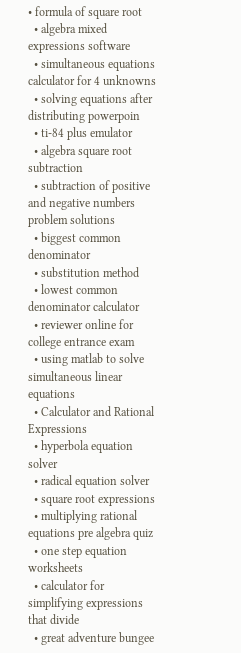• formula of square root
  • algebra mixed expressions software
  • simultaneous equations calculator for 4 unknowns
  • solving equations after distributing powerpoin
  • ti-84 plus emulator
  • algebra square root subtraction
  • subtraction of positive and negative numbers problem solutions
  • biggest common denominator
  • substitution method
  • lowest common denominator calculator
  • reviewer online for college entrance exam
  • using matlab to solve simultaneous linear equations
  • Calculator and Rational Expressions
  • hyperbola equation solver
  • radical equation solver
  • square root expressions
  • multiplying rational equations pre algebra quiz
  • one step equation worksheets
  • calculator for simplifying expressions that divide
  • great adventure bungee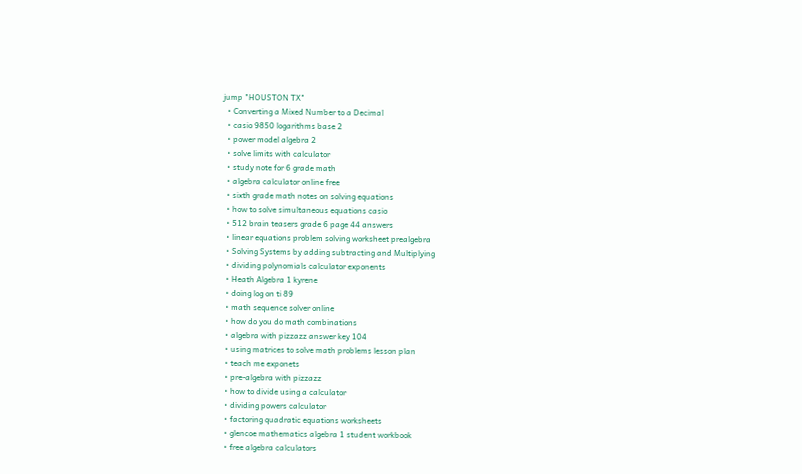jump "HOUSTON TX"
  • Converting a Mixed Number to a Decimal
  • casio 9850 logarithms base 2
  • power model algebra 2
  • solve limits with calculator
  • study note for 6 grade math
  • algebra calculator online free
  • sixth grade math notes on solving equations
  • how to solve simultaneous equations casio
  • 512 brain teasers grade 6 page 44 answers
  • linear equations problem solving worksheet prealgebra
  • Solving Systems by adding subtracting and Multiplying
  • dividing polynomials calculator exponents
  • Heath Algebra 1 kyrene
  • doing log on ti 89
  • math sequence solver online
  • how do you do math combinations
  • algebra with pizzazz answer key 104
  • using matrices to solve math problems lesson plan
  • teach me exponets
  • pre-algebra with pizzazz
  • how to divide using a calculator
  • dividing powers calculator
  • factoring quadratic equations worksheets
  • glencoe mathematics algebra 1 student workbook
  • free algebra calculators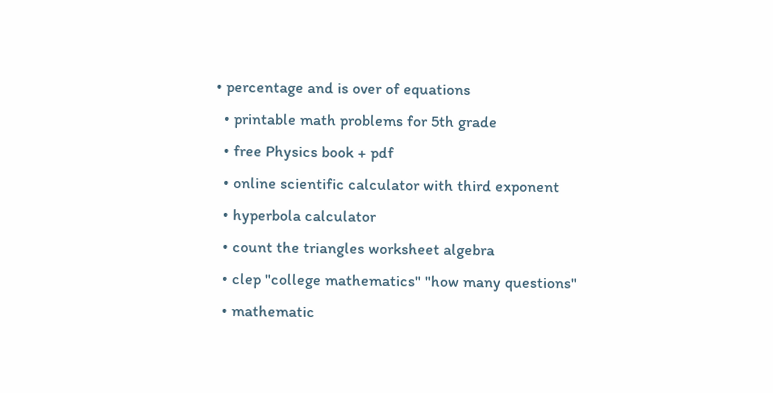• percentage and is over of equations
  • printable math problems for 5th grade
  • free Physics book + pdf
  • online scientific calculator with third exponent
  • hyperbola calculator
  • count the triangles worksheet algebra
  • clep "college mathematics" "how many questions"
  • mathematic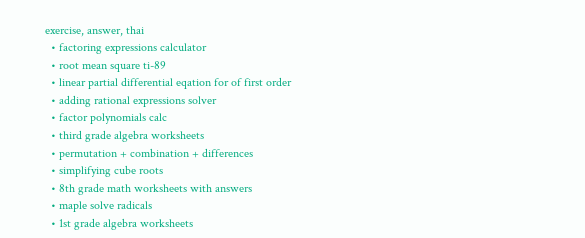exercise, answer, thai
  • factoring expressions calculator
  • root mean square ti-89
  • linear partial differential eqation for of first order
  • adding rational expressions solver
  • factor polynomials calc
  • third grade algebra worksheets
  • permutation + combination + differences
  • simplifying cube roots
  • 8th grade math worksheets with answers
  • maple solve radicals
  • 1st grade algebra worksheets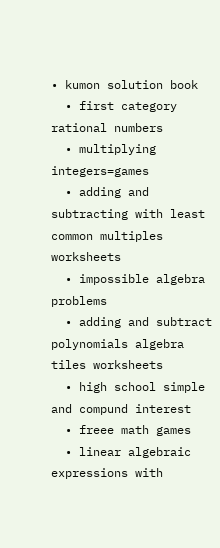• kumon solution book
  • first category rational numbers
  • multiplying integers=games
  • adding and subtracting with least common multiples worksheets
  • impossible algebra problems
  • adding and subtract polynomials algebra tiles worksheets
  • high school simple and compund interest
  • freee math games
  • linear algebraic expressions with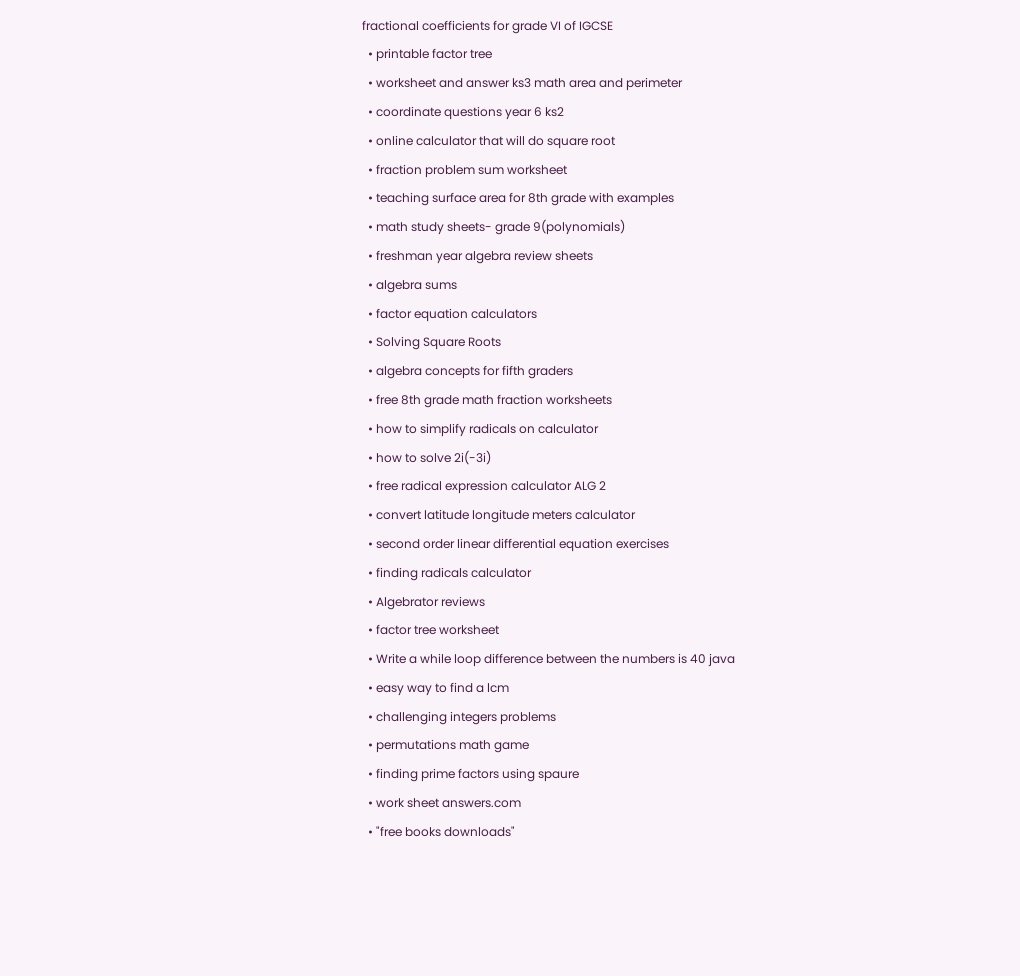fractional coefficients for grade VI of IGCSE
  • printable factor tree
  • worksheet and answer ks3 math area and perimeter
  • coordinate questions year 6 ks2
  • online calculator that will do square root
  • fraction problem sum worksheet
  • teaching surface area for 8th grade with examples
  • math study sheets- grade 9(polynomials)
  • freshman year algebra review sheets
  • algebra sums
  • factor equation calculators
  • Solving Square Roots
  • algebra concepts for fifth graders
  • free 8th grade math fraction worksheets
  • how to simplify radicals on calculator
  • how to solve 2i(-3i)
  • free radical expression calculator ALG 2
  • convert latitude longitude meters calculator
  • second order linear differential equation exercises
  • finding radicals calculator
  • Algebrator reviews
  • factor tree worksheet
  • Write a while loop difference between the numbers is 40 java
  • easy way to find a lcm
  • challenging integers problems
  • permutations math game
  • finding prime factors using spaure
  • work sheet answers.com
  • "free books downloads"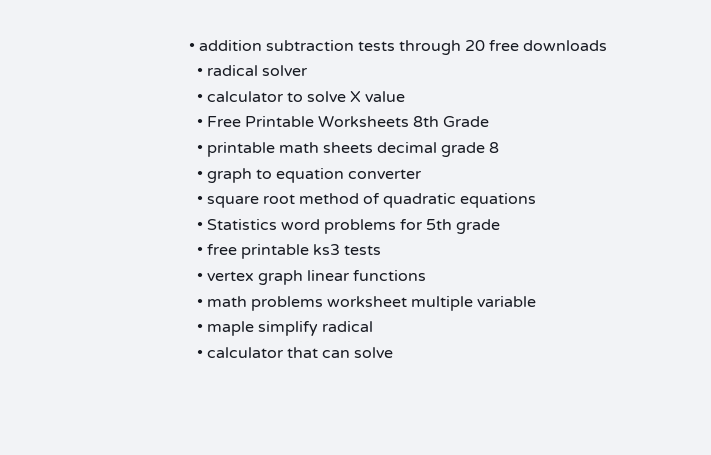• addition subtraction tests through 20 free downloads
  • radical solver
  • calculator to solve X value
  • Free Printable Worksheets 8th Grade
  • printable math sheets decimal grade 8
  • graph to equation converter
  • square root method of quadratic equations
  • Statistics word problems for 5th grade
  • free printable ks3 tests
  • vertex graph linear functions
  • math problems worksheet multiple variable
  • maple simplify radical
  • calculator that can solve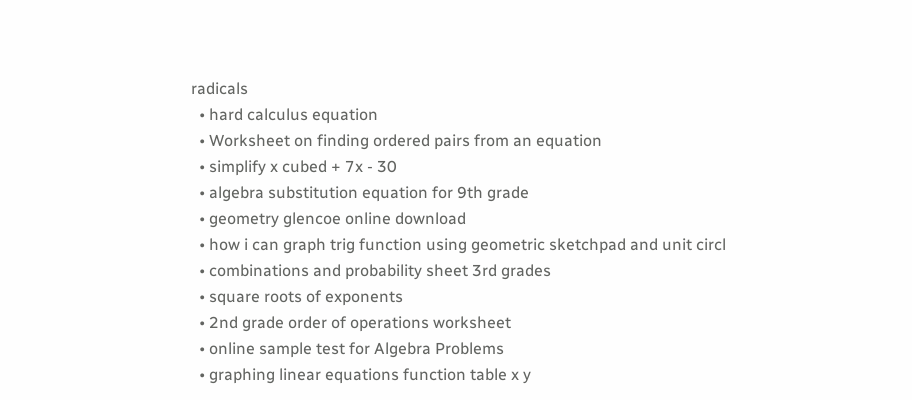radicals
  • hard calculus equation
  • Worksheet on finding ordered pairs from an equation
  • simplify x cubed + 7x - 30
  • algebra substitution equation for 9th grade
  • geometry glencoe online download
  • how i can graph trig function using geometric sketchpad and unit circl
  • combinations and probability sheet 3rd grades
  • square roots of exponents
  • 2nd grade order of operations worksheet
  • online sample test for Algebra Problems
  • graphing linear equations function table x y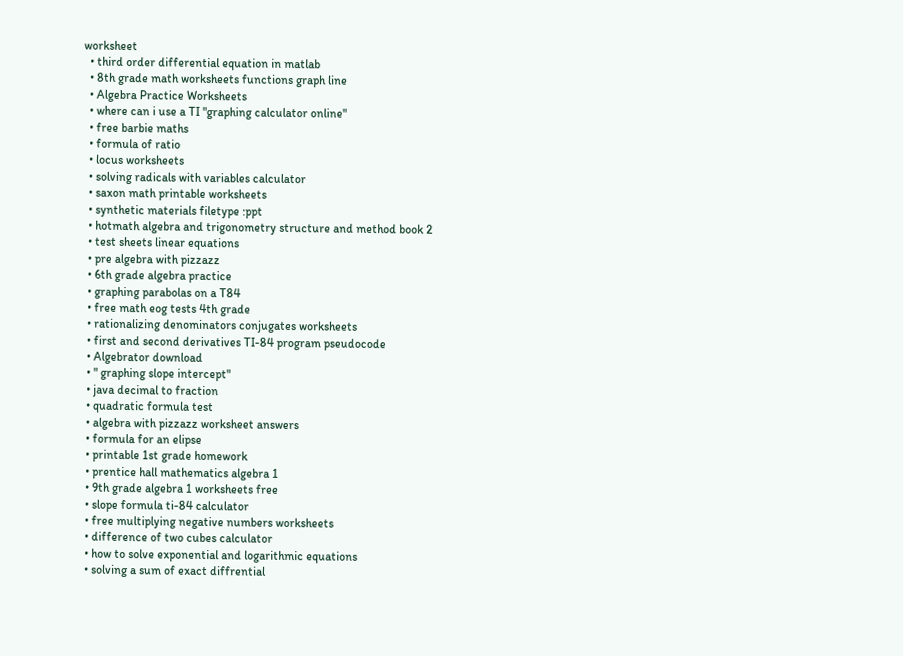worksheet
  • third order differential equation in matlab
  • 8th grade math worksheets functions graph line
  • Algebra Practice Worksheets
  • where can i use a TI "graphing calculator online"
  • free barbie maths
  • formula of ratio
  • locus worksheets
  • solving radicals with variables calculator
  • saxon math printable worksheets
  • synthetic materials filetype :ppt
  • hotmath algebra and trigonometry structure and method book 2
  • test sheets linear equations
  • pre algebra with pizzazz
  • 6th grade algebra practice
  • graphing parabolas on a T84
  • free math eog tests 4th grade
  • rationalizing denominators conjugates worksheets
  • first and second derivatives TI-84 program pseudocode
  • Algebrator download
  • " graphing slope intercept"
  • java decimal to fraction
  • quadratic formula test
  • algebra with pizzazz worksheet answers
  • formula for an elipse
  • printable 1st grade homework
  • prentice hall mathematics algebra 1
  • 9th grade algebra 1 worksheets free
  • slope formula ti-84 calculator
  • free multiplying negative numbers worksheets
  • difference of two cubes calculator
  • how to solve exponential and logarithmic equations
  • solving a sum of exact diffrential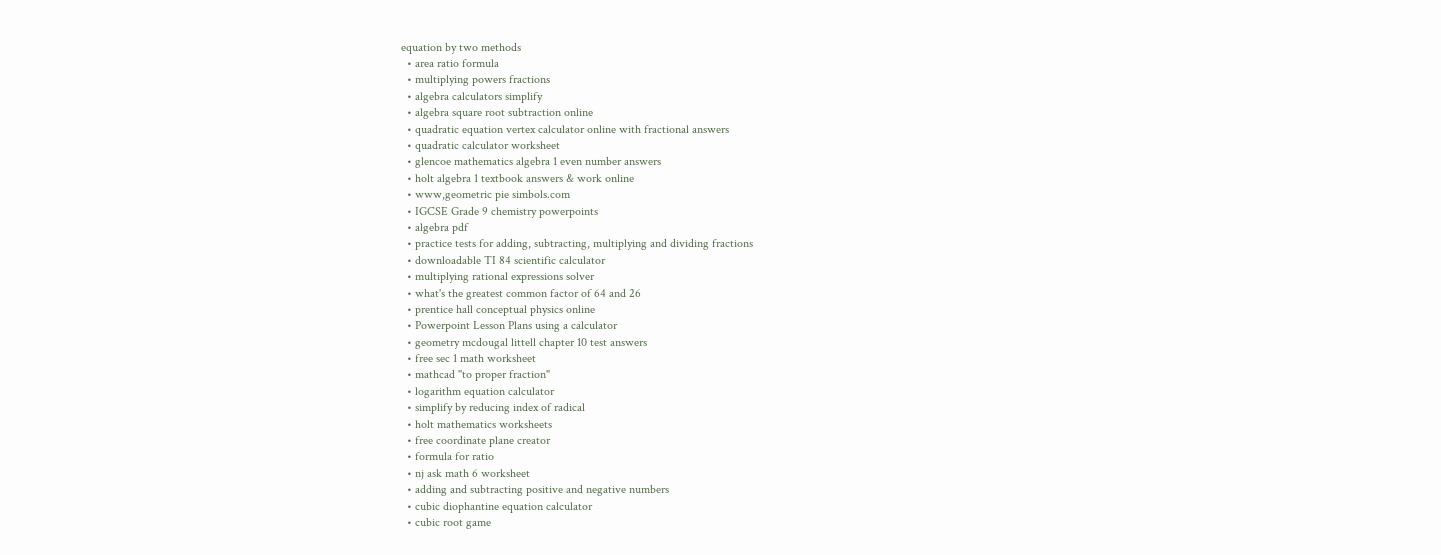equation by two methods
  • area ratio formula
  • multiplying powers fractions
  • algebra calculators simplify
  • algebra square root subtraction online
  • quadratic equation vertex calculator online with fractional answers
  • quadratic calculator worksheet
  • glencoe mathematics algebra 1 even number answers
  • holt algebra 1 textbook answers & work online
  • www,geometric pie simbols.com
  • IGCSE Grade 9 chemistry powerpoints
  • algebra pdf
  • practice tests for adding, subtracting, multiplying and dividing fractions
  • downloadable TI 84 scientific calculator
  • multiplying rational expressions solver
  • what's the greatest common factor of 64 and 26
  • prentice hall conceptual physics online
  • Powerpoint Lesson Plans using a calculator
  • geometry mcdougal littell chapter 10 test answers
  • free sec 1 math worksheet
  • mathcad "to proper fraction"
  • logarithm equation calculator
  • simplify by reducing index of radical
  • holt mathematics worksheets
  • free coordinate plane creator
  • formula for ratio
  • nj ask math 6 worksheet
  • adding and subtracting positive and negative numbers
  • cubic diophantine equation calculator
  • cubic root game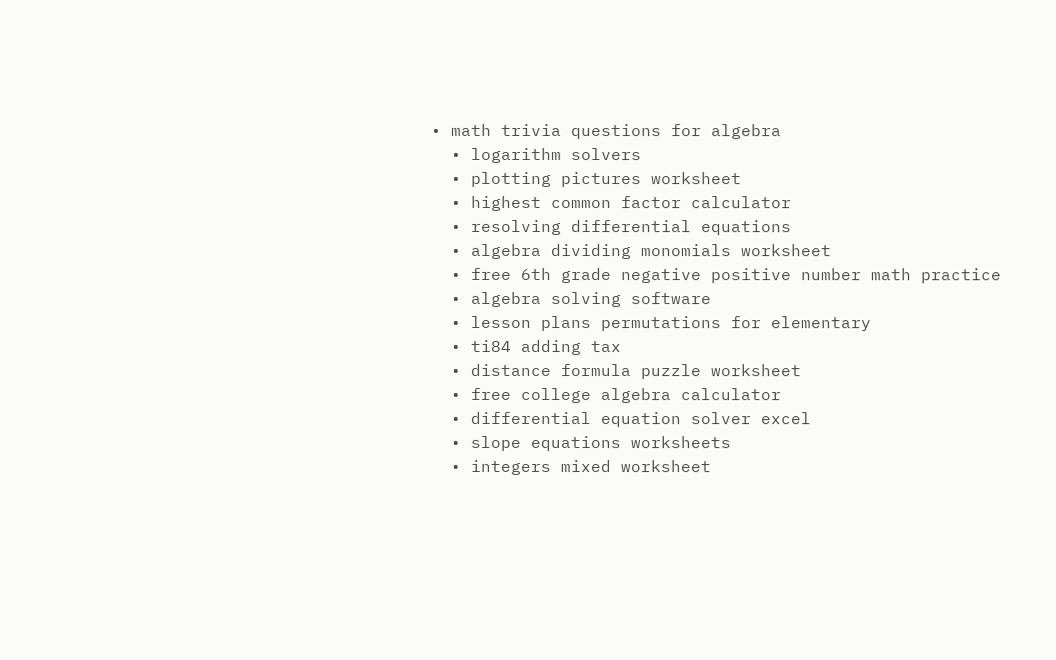• math trivia questions for algebra
  • logarithm solvers
  • plotting pictures worksheet
  • highest common factor calculator
  • resolving differential equations
  • algebra dividing monomials worksheet
  • free 6th grade negative positive number math practice
  • algebra solving software
  • lesson plans permutations for elementary
  • ti84 adding tax
  • distance formula puzzle worksheet
  • free college algebra calculator
  • differential equation solver excel
  • slope equations worksheets
  • integers mixed worksheet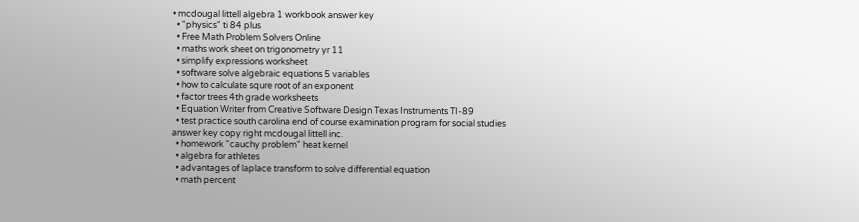• mcdougal littell algebra 1 workbook answer key
  • "physics" ti 84 plus
  • Free Math Problem Solvers Online
  • maths work sheet on trigonometry yr 11
  • simplify expressions worksheet
  • software solve algebraic equations 5 variables
  • how to calculate squre root of an exponent
  • factor trees 4th grade worksheets
  • Equation Writer from Creative Software Design Texas Instruments TI-89
  • test practice south carolina end of course examination program for social studies answer key copy right mcdougal littell inc.
  • homework "cauchy problem" heat kernel
  • algebra for athletes
  • advantages of laplace transform to solve differential equation
  • math percent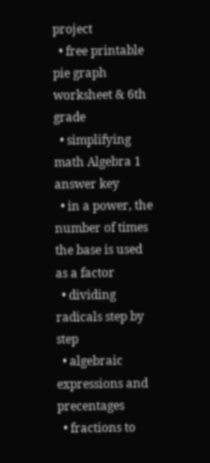project
  • free printable pie graph worksheet & 6th grade
  • simplifying math Algebra 1 answer key
  • in a power, the number of times the base is used as a factor
  • dividing radicals step by step
  • algebraic expressions and precentages
  • fractions to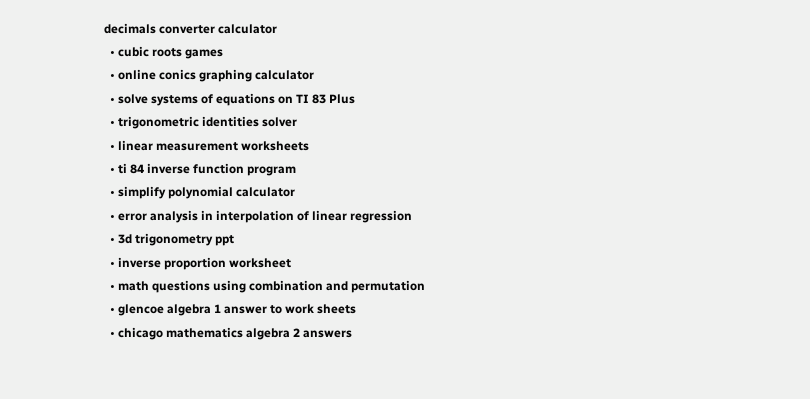decimals converter calculator
  • cubic roots games
  • online conics graphing calculator
  • solve systems of equations on TI 83 Plus
  • trigonometric identities solver
  • linear measurement worksheets
  • ti 84 inverse function program
  • simplify polynomial calculator
  • error analysis in interpolation of linear regression
  • 3d trigonometry ppt
  • inverse proportion worksheet
  • math questions using combination and permutation
  • glencoe algebra 1 answer to work sheets
  • chicago mathematics algebra 2 answers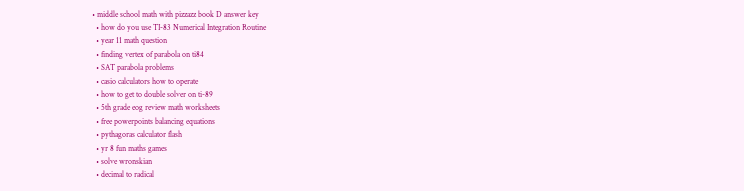• middle school math with pizzazz book D answer key
  • how do you use TI-83 Numerical Integration Routine
  • year 11 math question
  • finding vertex of parabola on ti84
  • SAT parabola problems
  • casio calculators how to operate
  • how to get to double solver on ti-89
  • 5th grade eog review math worksheets
  • free powerpoints balancing equations
  • pythagoras calculator flash
  • yr 8 fun maths games
  • solve wronskian
  • decimal to radical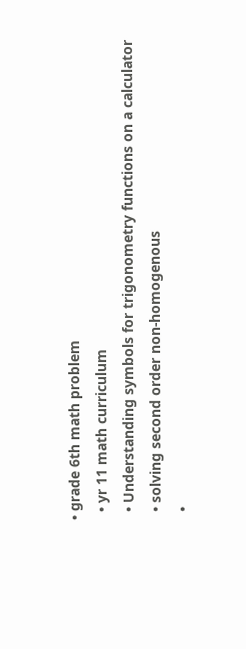• grade 6th math problem
  • yr 11 math curriculum
  • Understanding symbols for trigonometry functions on a calculator
  • solving second order non-homogenous
  •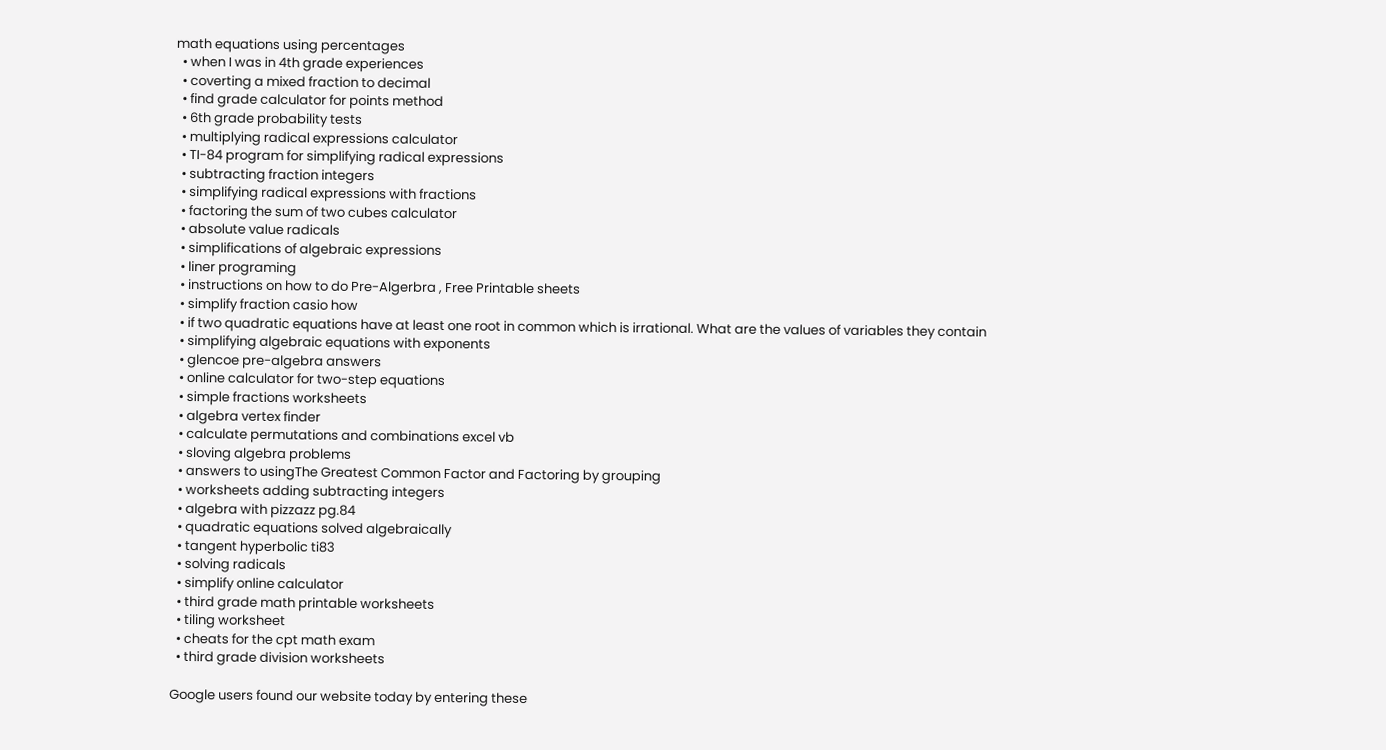math equations using percentages
  • when I was in 4th grade experiences
  • coverting a mixed fraction to decimal
  • find grade calculator for points method
  • 6th grade probability tests
  • multiplying radical expressions calculator
  • TI-84 program for simplifying radical expressions
  • subtracting fraction integers
  • simplifying radical expressions with fractions
  • factoring the sum of two cubes calculator
  • absolute value radicals
  • simplifications of algebraic expressions
  • liner programing
  • instructions on how to do Pre-Algerbra , Free Printable sheets
  • simplify fraction casio how
  • if two quadratic equations have at least one root in common which is irrational. What are the values of variables they contain
  • simplifying algebraic equations with exponents
  • glencoe pre-algebra answers
  • online calculator for two-step equations
  • simple fractions worksheets
  • algebra vertex finder
  • calculate permutations and combinations excel vb
  • sloving algebra problems
  • answers to usingThe Greatest Common Factor and Factoring by grouping
  • worksheets adding subtracting integers
  • algebra with pizzazz pg.84
  • quadratic equations solved algebraically
  • tangent hyperbolic ti83
  • solving radicals
  • simplify online calculator
  • third grade math printable worksheets
  • tiling worksheet
  • cheats for the cpt math exam
  • third grade division worksheets

Google users found our website today by entering these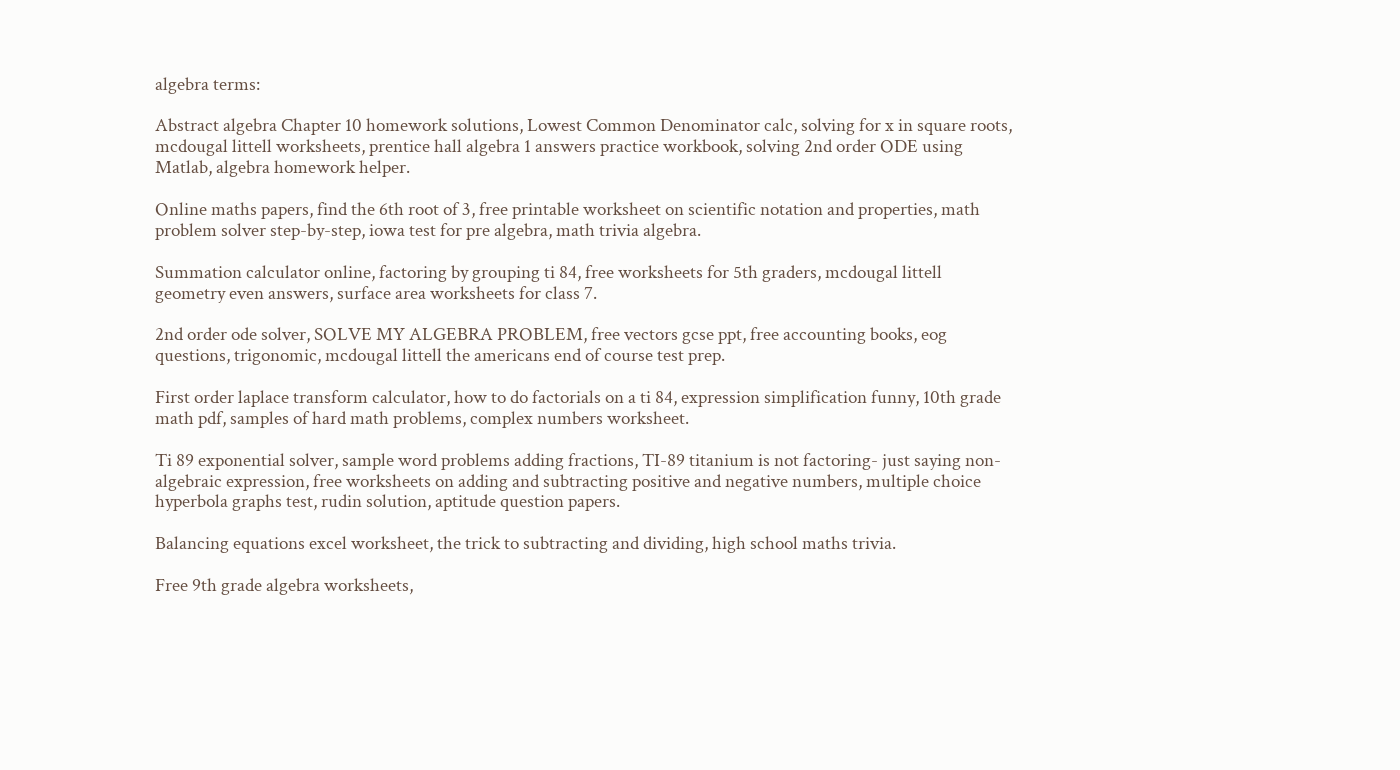algebra terms:

Abstract algebra Chapter 10 homework solutions, Lowest Common Denominator calc, solving for x in square roots, mcdougal littell worksheets, prentice hall algebra 1 answers practice workbook, solving 2nd order ODE using Matlab, algebra homework helper.

Online maths papers, find the 6th root of 3, free printable worksheet on scientific notation and properties, math problem solver step-by-step, iowa test for pre algebra, math trivia algebra.

Summation calculator online, factoring by grouping ti 84, free worksheets for 5th graders, mcdougal littell geometry even answers, surface area worksheets for class 7.

2nd order ode solver, SOLVE MY ALGEBRA PROBLEM, free vectors gcse ppt, free accounting books, eog questions, trigonomic, mcdougal littell the americans end of course test prep.

First order laplace transform calculator, how to do factorials on a ti 84, expression simplification funny, 10th grade math pdf, samples of hard math problems, complex numbers worksheet.

Ti 89 exponential solver, sample word problems adding fractions, TI-89 titanium is not factoring- just saying non-algebraic expression, free worksheets on adding and subtracting positive and negative numbers, multiple choice hyperbola graphs test, rudin solution, aptitude question papers.

Balancing equations excel worksheet, the trick to subtracting and dividing, high school maths trivia.

Free 9th grade algebra worksheets,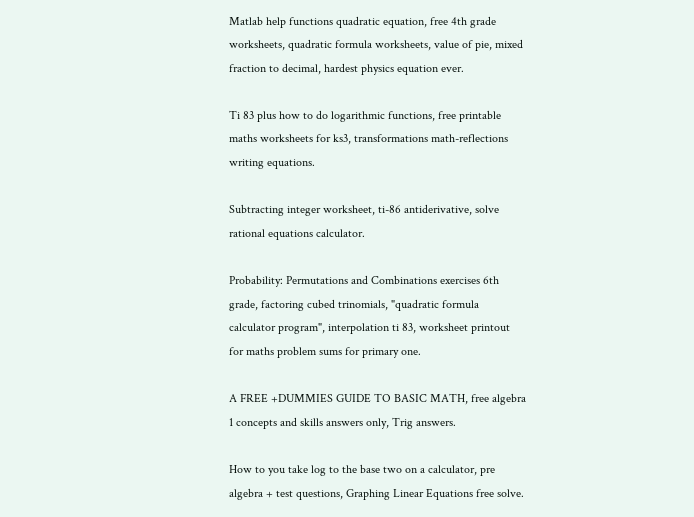Matlab help functions quadratic equation, free 4th grade worksheets, quadratic formula worksheets, value of pie, mixed fraction to decimal, hardest physics equation ever.

Ti 83 plus how to do logarithmic functions, free printable maths worksheets for ks3, transformations math-reflections writing equations.

Subtracting integer worksheet, ti-86 antiderivative, solve rational equations calculator.

Probability: Permutations and Combinations exercises 6th grade, factoring cubed trinomials, "quadratic formula calculator program", interpolation ti 83, worksheet printout for maths problem sums for primary one.

A FREE +DUMMIES GUIDE TO BASIC MATH, free algebra 1 concepts and skills answers only, Trig answers.

How to you take log to the base two on a calculator, pre algebra + test questions, Graphing Linear Equations free solve.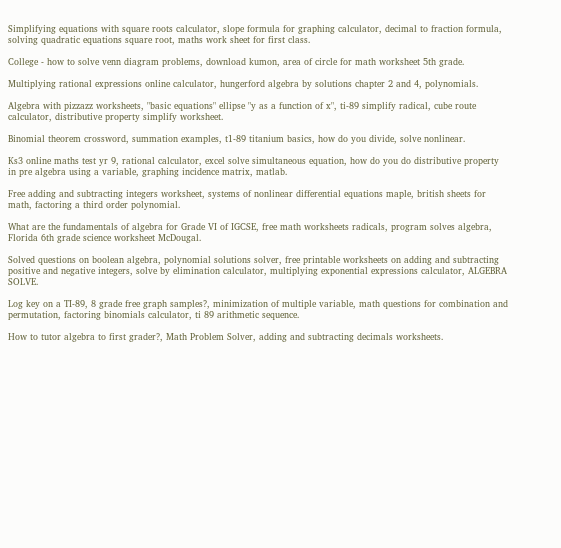Simplifying equations with square roots calculator, slope formula for graphing calculator, decimal to fraction formula, solving quadratic equations square root, maths work sheet for first class.

College - how to solve venn diagram problems, download kumon, area of circle for math worksheet 5th grade.

Multiplying rational expressions online calculator, hungerford algebra by solutions chapter 2 and 4, polynomials.

Algebra with pizzazz worksheets, "basic equations" ellipse "y as a function of x", ti-89 simplify radical, cube route calculator, distributive property simplify worksheet.

Binomial theorem crossword, summation examples, t1-89 titanium basics, how do you divide, solve nonlinear.

Ks3 online maths test yr 9, rational calculator, excel solve simultaneous equation, how do you do distributive property in pre algebra using a variable, graphing incidence matrix, matlab.

Free adding and subtracting integers worksheet, systems of nonlinear differential equations maple, british sheets for math, factoring a third order polynomial.

What are the fundamentals of algebra for Grade VI of IGCSE, free math worksheets radicals, program solves algebra, Florida 6th grade science worksheet McDougal.

Solved questions on boolean algebra, polynomial solutions solver, free printable worksheets on adding and subtracting positive and negative integers, solve by elimination calculator, multiplying exponential expressions calculator, ALGEBRA SOLVE.

Log key on a TI-89, 8 grade free graph samples?, minimization of multiple variable, math questions for combination and permutation, factoring binomials calculator, ti 89 arithmetic sequence.

How to tutor algebra to first grader?, Math Problem Solver, adding and subtracting decimals worksheets.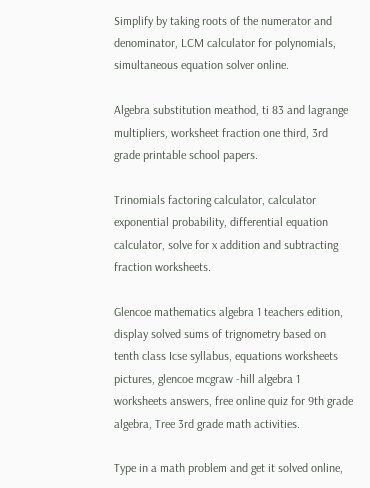Simplify by taking roots of the numerator and denominator, LCM calculator for polynomials, simultaneous equation solver online.

Algebra substitution meathod, ti 83 and lagrange multipliers, worksheet fraction one third, 3rd grade printable school papers.

Trinomials factoring calculator, calculator exponential probability, differential equation calculator, solve for x addition and subtracting fraction worksheets.

Glencoe mathematics algebra 1 teachers edition, display solved sums of trignometry based on tenth class Icse syllabus, equations worksheets pictures, glencoe mcgraw -hill algebra 1 worksheets answers, free online quiz for 9th grade algebra, Tree 3rd grade math activities.

Type in a math problem and get it solved online,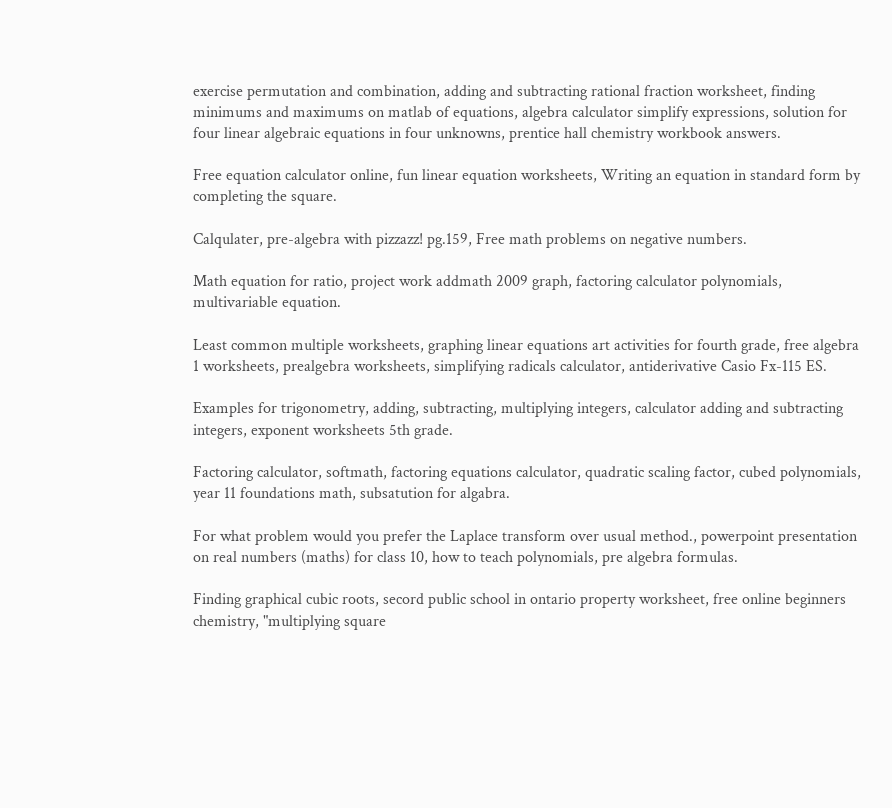exercise permutation and combination, adding and subtracting rational fraction worksheet, finding minimums and maximums on matlab of equations, algebra calculator simplify expressions, solution for four linear algebraic equations in four unknowns, prentice hall chemistry workbook answers.

Free equation calculator online, fun linear equation worksheets, Writing an equation in standard form by completing the square.

Calqulater, pre-algebra with pizzazz! pg.159, Free math problems on negative numbers.

Math equation for ratio, project work addmath 2009 graph, factoring calculator polynomials, multivariable equation.

Least common multiple worksheets, graphing linear equations art activities for fourth grade, free algebra 1 worksheets, prealgebra worksheets, simplifying radicals calculator, antiderivative Casio Fx-115 ES.

Examples for trigonometry, adding, subtracting, multiplying integers, calculator adding and subtracting integers, exponent worksheets 5th grade.

Factoring calculator, softmath, factoring equations calculator, quadratic scaling factor, cubed polynomials, year 11 foundations math, subsatution for algabra.

For what problem would you prefer the Laplace transform over usual method., powerpoint presentation on real numbers (maths) for class 10, how to teach polynomials, pre algebra formulas.

Finding graphical cubic roots, secord public school in ontario property worksheet, free online beginners chemistry, "multiplying square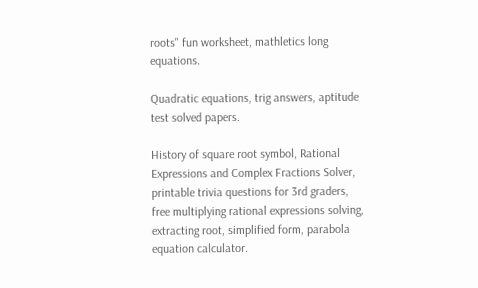roots" fun worksheet, mathletics long equations.

Quadratic equations, trig answers, aptitude test solved papers.

History of square root symbol, Rational Expressions and Complex Fractions Solver, printable trivia questions for 3rd graders, free multiplying rational expressions solving, extracting root, simplified form, parabola equation calculator.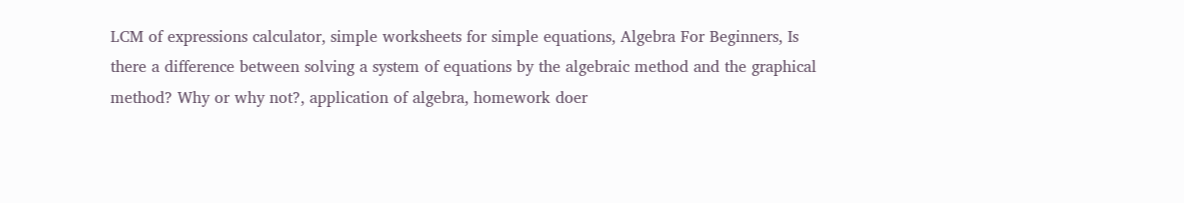LCM of expressions calculator, simple worksheets for simple equations, Algebra For Beginners, Is there a difference between solving a system of equations by the algebraic method and the graphical method? Why or why not?, application of algebra, homework doer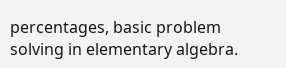percentages, basic problem solving in elementary algebra.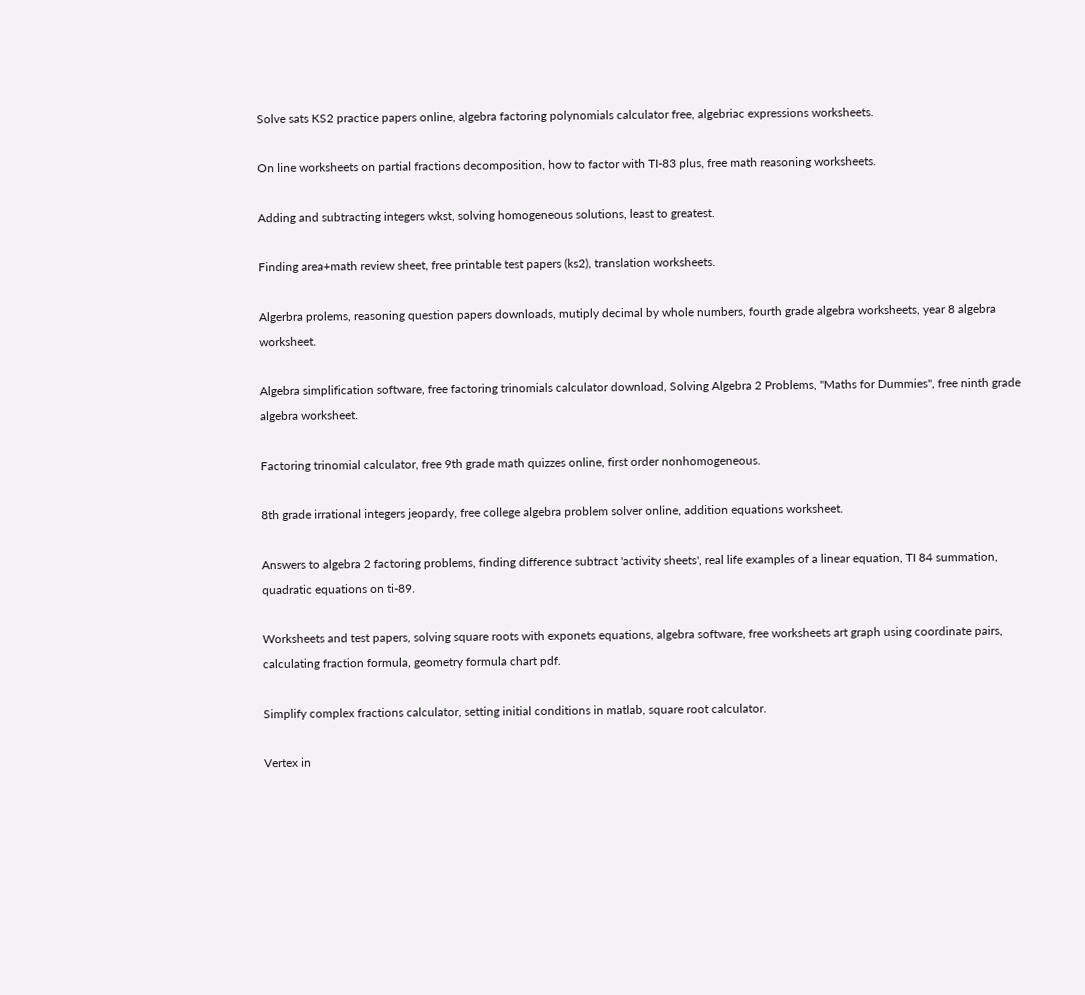Solve sats KS2 practice papers online, algebra factoring polynomials calculator free, algebriac expressions worksheets.

On line worksheets on partial fractions decomposition, how to factor with TI-83 plus, free math reasoning worksheets.

Adding and subtracting integers wkst, solving homogeneous solutions, least to greatest.

Finding area+math review sheet, free printable test papers (ks2), translation worksheets.

Algerbra prolems, reasoning question papers downloads, mutiply decimal by whole numbers, fourth grade algebra worksheets, year 8 algebra worksheet.

Algebra simplification software, free factoring trinomials calculator download, Solving Algebra 2 Problems, "Maths for Dummies", free ninth grade algebra worksheet.

Factoring trinomial calculator, free 9th grade math quizzes online, first order nonhomogeneous.

8th grade irrational integers jeopardy, free college algebra problem solver online, addition equations worksheet.

Answers to algebra 2 factoring problems, finding difference subtract 'activity sheets', real life examples of a linear equation, TI 84 summation, quadratic equations on ti-89.

Worksheets and test papers, solving square roots with exponets equations, algebra software, free worksheets art graph using coordinate pairs, calculating fraction formula, geometry formula chart pdf.

Simplify complex fractions calculator, setting initial conditions in matlab, square root calculator.

Vertex in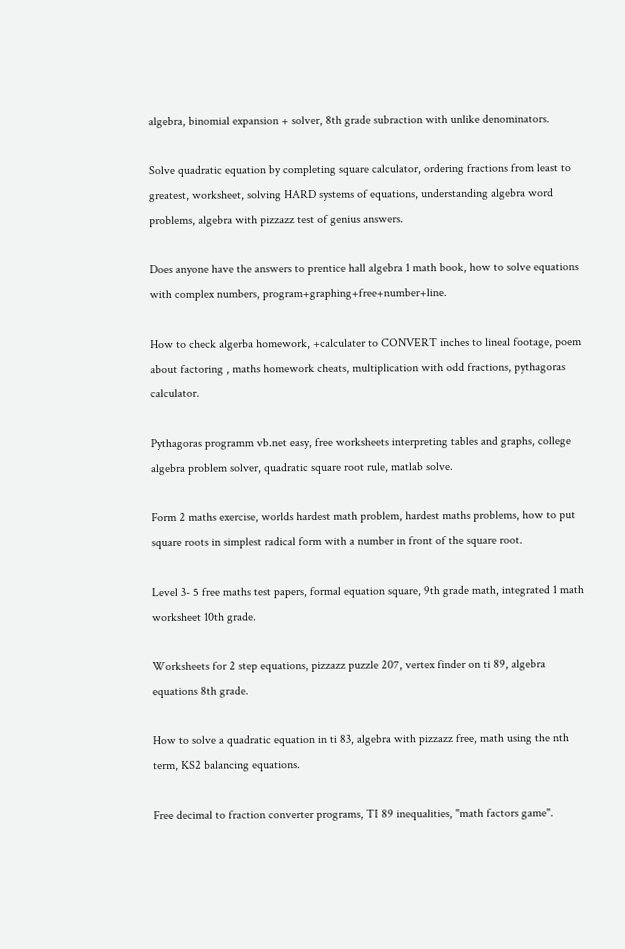algebra, binomial expansion + solver, 8th grade subraction with unlike denominators.

Solve quadratic equation by completing square calculator, ordering fractions from least to greatest, worksheet, solving HARD systems of equations, understanding algebra word problems, algebra with pizzazz test of genius answers.

Does anyone have the answers to prentice hall algebra 1 math book, how to solve equations with complex numbers, program+graphing+free+number+line.

How to check algerba homework, +calculater to CONVERT inches to lineal footage, poem about factoring , maths homework cheats, multiplication with odd fractions, pythagoras calculator.

Pythagoras programm vb.net easy, free worksheets interpreting tables and graphs, college algebra problem solver, quadratic square root rule, matlab solve.

Form 2 maths exercise, worlds hardest math problem, hardest maths problems, how to put square roots in simplest radical form with a number in front of the square root.

Level 3- 5 free maths test papers, formal equation square, 9th grade math, integrated 1 math worksheet 10th grade.

Worksheets for 2 step equations, pizzazz puzzle 207, vertex finder on ti 89, algebra equations 8th grade.

How to solve a quadratic equation in ti 83, algebra with pizzazz free, math using the nth term, KS2 balancing equations.

Free decimal to fraction converter programs, TI 89 inequalities, "math factors game".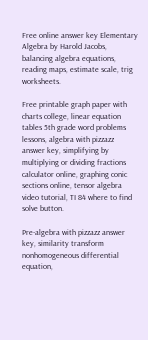Free online answer key Elementary Algebra by Harold Jacobs, balancing algebra equations, reading maps, estimate scale, trig worksheets.

Free printable graph paper with charts college, linear equation tables 5th grade word problems lessons, algebra with pizzazz answer key, simplifying by multiplying or dividing fractions calculator online, graphing conic sections online, tensor algebra video tutorial, TI 84 where to find solve button.

Pre-algebra with pizzazz answer key, similarity transform nonhomogeneous differential equation,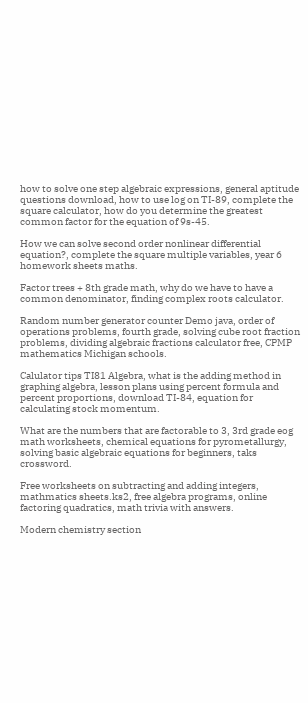how to solve one step algebraic expressions, general aptitude questions download, how to use log on TI-89, complete the square calculator, how do you determine the greatest common factor for the equation of 9s-45.

How we can solve second order nonlinear differential equation?, complete the square multiple variables, year 6 homework sheets maths.

Factor trees + 8th grade math, why do we have to have a common denominator, finding complex roots calculator.

Random number generator counter Demo java, order of operations problems, fourth grade, solving cube root fraction problems, dividing algebraic fractions calculator free, CPMP mathematics Michigan schools.

Calulator tips TI81 Algebra, what is the adding method in graphing algebra, lesson plans using percent formula and percent proportions, download TI-84, equation for calculating stock momentum.

What are the numbers that are factorable to 3, 3rd grade eog math worksheets, chemical equations for pyrometallurgy, solving basic algebraic equations for beginners, taks crossword.

Free worksheets on subtracting and adding integers, mathmatics sheets.ks2, free algebra programs, online factoring quadratics, math trivia with answers.

Modern chemistry section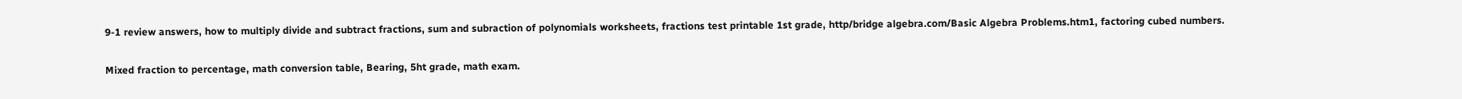9-1 review answers, how to multiply divide and subtract fractions, sum and subraction of polynomials worksheets, fractions test printable 1st grade, http/bridge algebra.com/Basic Algebra Problems.htm1, factoring cubed numbers.

Mixed fraction to percentage, math conversion table, Bearing, 5ht grade, math exam.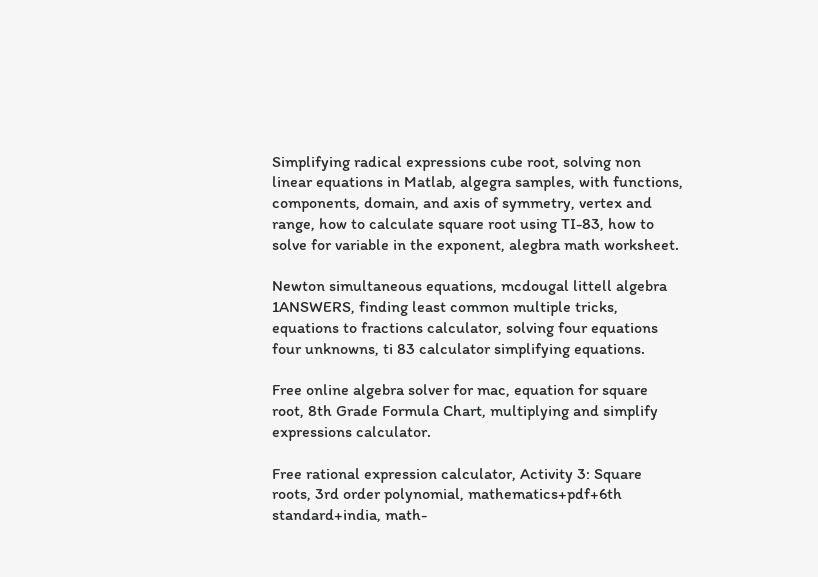Simplifying radical expressions cube root, solving non linear equations in Matlab, algegra samples, with functions, components, domain, and axis of symmetry, vertex and range, how to calculate square root using TI-83, how to solve for variable in the exponent, alegbra math worksheet.

Newton simultaneous equations, mcdougal littell algebra 1ANSWERS, finding least common multiple tricks, equations to fractions calculator, solving four equations four unknowns, ti 83 calculator simplifying equations.

Free online algebra solver for mac, equation for square root, 8th Grade Formula Chart, multiplying and simplify expressions calculator.

Free rational expression calculator, Activity 3: Square roots, 3rd order polynomial, mathematics+pdf+6th standard+india, math-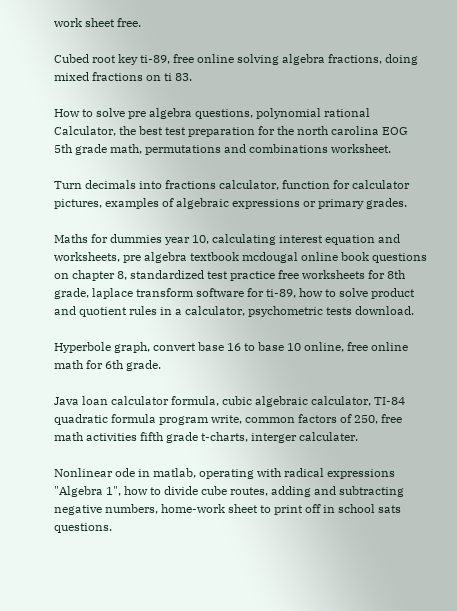work sheet free.

Cubed root key ti-89, free online solving algebra fractions, doing mixed fractions on ti 83.

How to solve pre algebra questions, polynomial rational Calculator, the best test preparation for the north carolina EOG 5th grade math, permutations and combinations worksheet.

Turn decimals into fractions calculator, function for calculator pictures, examples of algebraic expressions or primary grades.

Maths for dummies year 10, calculating interest equation and worksheets, pre algebra textbook mcdougal online book questions on chapter 8, standardized test practice free worksheets for 8th grade, laplace transform software for ti-89, how to solve product and quotient rules in a calculator, psychometric tests download.

Hyperbole graph, convert base 16 to base 10 online, free online math for 6th grade.

Java loan calculator formula, cubic algebraic calculator, TI-84 quadratic formula program write, common factors of 250, free math activities fifth grade t-charts, interger calculater.

Nonlinear ode in matlab, operating with radical expressions "Algebra 1", how to divide cube routes, adding and subtracting negative numbers, home-work sheet to print off in school sats questions.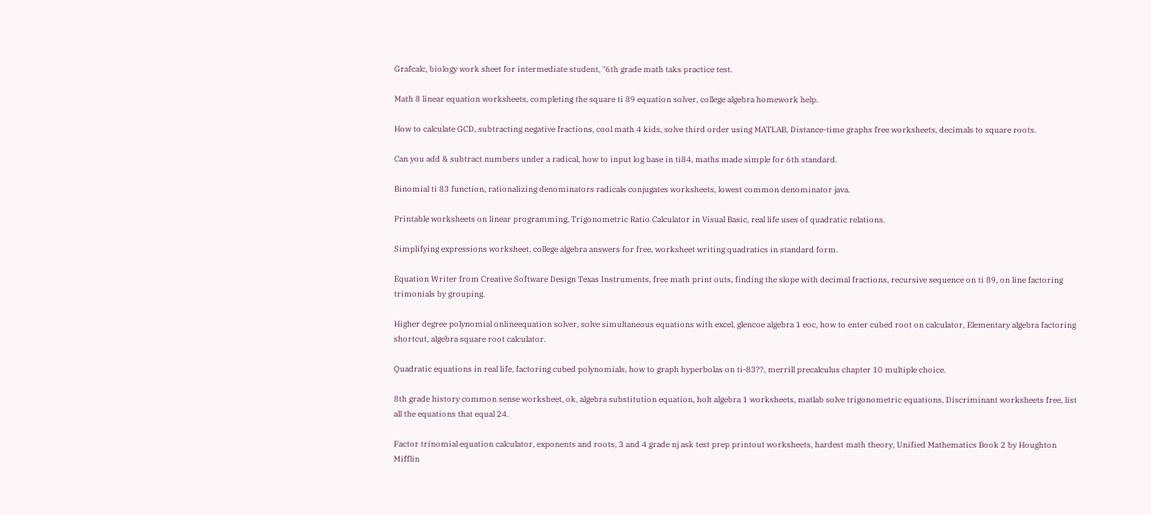Grafcalc, biology work sheet for intermediate student, "6th grade math taks practice test.

Math 8 linear equation worksheets, completing the square ti 89 equation solver, college algebra homework help.

How to calculate GCD, subtracting negative fractions, cool math 4 kids, solve third order using MATLAB, Distance-time graphs free worksheets, decimals to square roots.

Can you add & subtract numbers under a radical, how to input log base in ti84, maths made simple for 6th standard.

Binomial ti 83 function, rationalizing denominators radicals conjugates worksheets, lowest common denominator java.

Printable worksheets on linear programming, Trigonometric Ratio Calculator in Visual Basic, real life uses of quadratic relations.

Simplifying expressions worksheet, college algebra answers for free, worksheet writing quadratics in standard form.

Equation Writer from Creative Software Design Texas Instruments, free math print outs, finding the slope with decimal fractions, recursive sequence on ti 89, on line factoring trimonials by grouping.

Higher degree polynomial onlineequation solver, solve simultaneous equations with excel, glencoe algebra 1 eoc, how to enter cubed root on calculator, Elementary algebra factoring shortcut, algebra square root calculator.

Quadratic equations in real life, factoring cubed polynomials, how to graph hyperbolas on ti-83??, merrill precalculus chapter 10 multiple choice.

8th grade history common sense worksheet, ok, algebra substitution equation, holt algebra 1 worksheets, matlab solve trigonometric equations, Discriminant worksheets free, list all the equations that equal 24.

Factor trinomial equation calculator, exponents and roots, 3 and 4 grade nj ask test prep printout worksheets, hardest math theory, Unified Mathematics Book 2 by Houghton Mifflin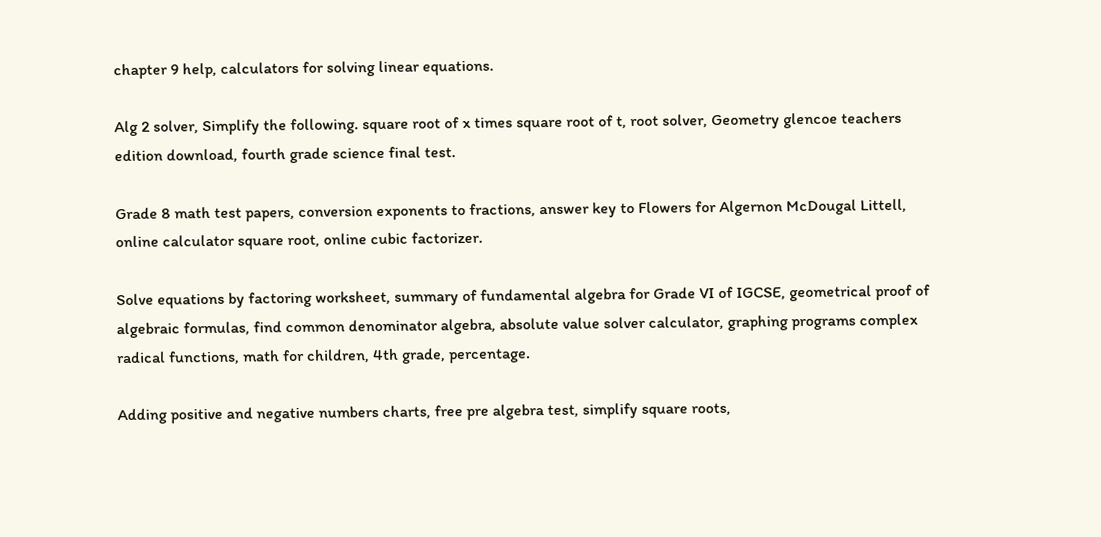chapter 9 help, calculators for solving linear equations.

Alg 2 solver, Simplify the following. square root of x times square root of t, root solver, Geometry glencoe teachers edition download, fourth grade science final test.

Grade 8 math test papers, conversion exponents to fractions, answer key to Flowers for Algernon McDougal Littell, online calculator square root, online cubic factorizer.

Solve equations by factoring worksheet, summary of fundamental algebra for Grade VI of IGCSE, geometrical proof of algebraic formulas, find common denominator algebra, absolute value solver calculator, graphing programs complex radical functions, math for children, 4th grade, percentage.

Adding positive and negative numbers charts, free pre algebra test, simplify square roots,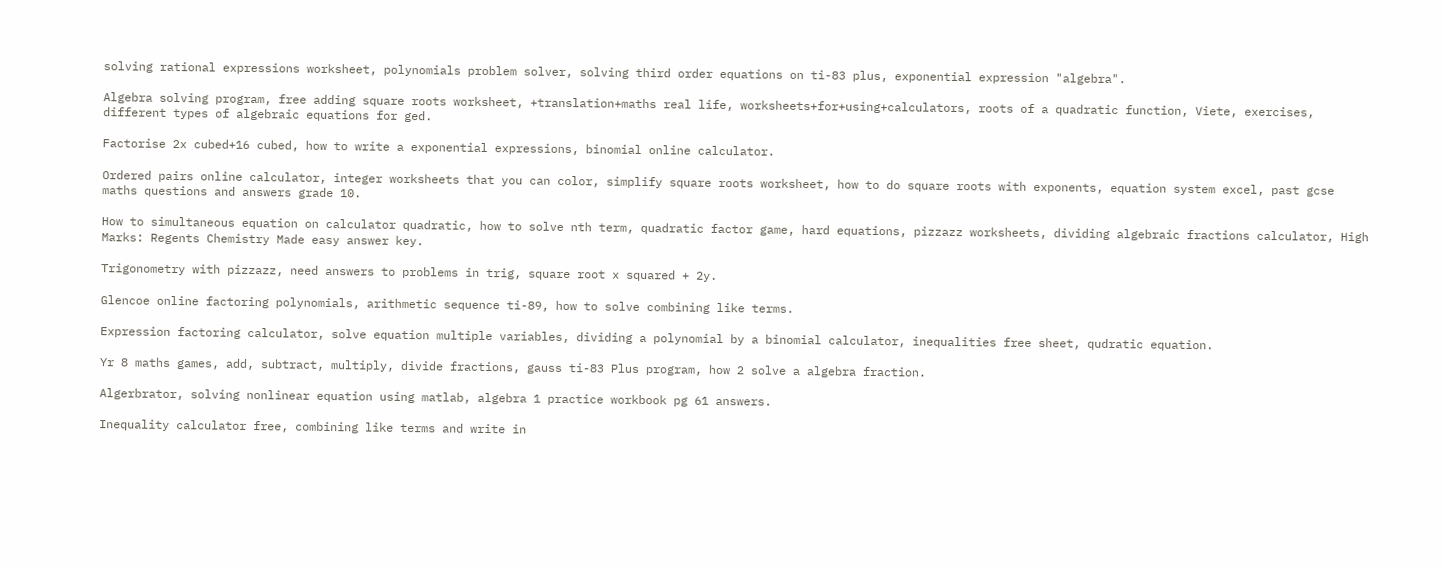solving rational expressions worksheet, polynomials problem solver, solving third order equations on ti-83 plus, exponential expression "algebra".

Algebra solving program, free adding square roots worksheet, +translation+maths real life, worksheets+for+using+calculators, roots of a quadratic function, Viete, exercises, different types of algebraic equations for ged.

Factorise 2x cubed+16 cubed, how to write a exponential expressions, binomial online calculator.

Ordered pairs online calculator, integer worksheets that you can color, simplify square roots worksheet, how to do square roots with exponents, equation system excel, past gcse maths questions and answers grade 10.

How to simultaneous equation on calculator quadratic, how to solve nth term, quadratic factor game, hard equations, pizzazz worksheets, dividing algebraic fractions calculator, High Marks: Regents Chemistry Made easy answer key.

Trigonometry with pizzazz, need answers to problems in trig, square root x squared + 2y.

Glencoe online factoring polynomials, arithmetic sequence ti-89, how to solve combining like terms.

Expression factoring calculator, solve equation multiple variables, dividing a polynomial by a binomial calculator, inequalities free sheet, qudratic equation.

Yr 8 maths games, add, subtract, multiply, divide fractions, gauss ti-83 Plus program, how 2 solve a algebra fraction.

Algerbrator, solving nonlinear equation using matlab, algebra 1 practice workbook pg 61 answers.

Inequality calculator free, combining like terms and write in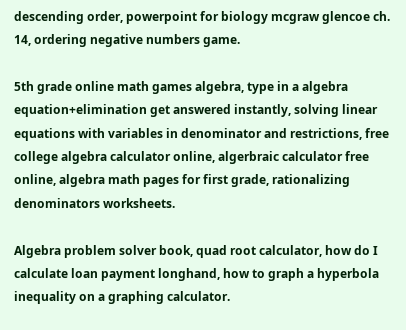descending order, powerpoint for biology mcgraw glencoe ch. 14, ordering negative numbers game.

5th grade online math games algebra, type in a algebra equation+elimination get answered instantly, solving linear equations with variables in denominator and restrictions, free college algebra calculator online, algerbraic calculator free online, algebra math pages for first grade, rationalizing denominators worksheets.

Algebra problem solver book, quad root calculator, how do I calculate loan payment longhand, how to graph a hyperbola inequality on a graphing calculator.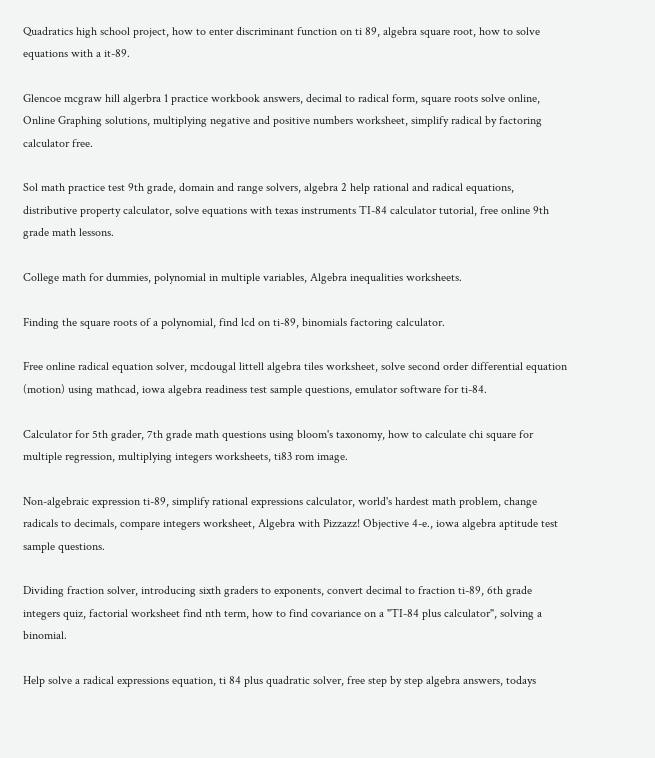Quadratics high school project, how to enter discriminant function on ti 89, algebra square root, how to solve equations with a it-89.

Glencoe mcgraw hill algerbra 1 practice workbook answers, decimal to radical form, square roots solve online, Online Graphing solutions, multiplying negative and positive numbers worksheet, simplify radical by factoring calculator free.

Sol math practice test 9th grade, domain and range solvers, algebra 2 help rational and radical equations, distributive property calculator, solve equations with texas instruments TI-84 calculator tutorial, free online 9th grade math lessons.

College math for dummies, polynomial in multiple variables, Algebra inequalities worksheets.

Finding the square roots of a polynomial, find lcd on ti-89, binomials factoring calculator.

Free online radical equation solver, mcdougal littell algebra tiles worksheet, solve second order differential equation (motion) using mathcad, iowa algebra readiness test sample questions, emulator software for ti-84.

Calculator for 5th grader, 7th grade math questions using bloom's taxonomy, how to calculate chi square for multiple regression, multiplying integers worksheets, ti83 rom image.

Non-algebraic expression ti-89, simplify rational expressions calculator, world's hardest math problem, change radicals to decimals, compare integers worksheet, Algebra with Pizzazz! Objective 4-e., iowa algebra aptitude test sample questions.

Dividing fraction solver, introducing sixth graders to exponents, convert decimal to fraction ti-89, 6th grade integers quiz, factorial worksheet find nth term, how to find covariance on a "TI-84 plus calculator", solving a binomial.

Help solve a radical expressions equation, ti 84 plus quadratic solver, free step by step algebra answers, todays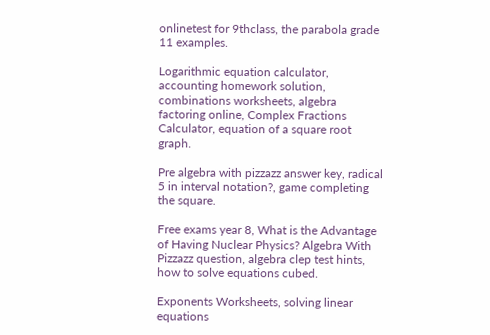onlinetest for 9thclass, the parabola grade 11 examples.

Logarithmic equation calculator, accounting homework solution, combinations worksheets, algebra factoring online, Complex Fractions Calculator, equation of a square root graph.

Pre algebra with pizzazz answer key, radical 5 in interval notation?, game completing the square.

Free exams year 8, What is the Advantage of Having Nuclear Physics? Algebra With Pizzazz question, algebra clep test hints, how to solve equations cubed.

Exponents Worksheets, solving linear equations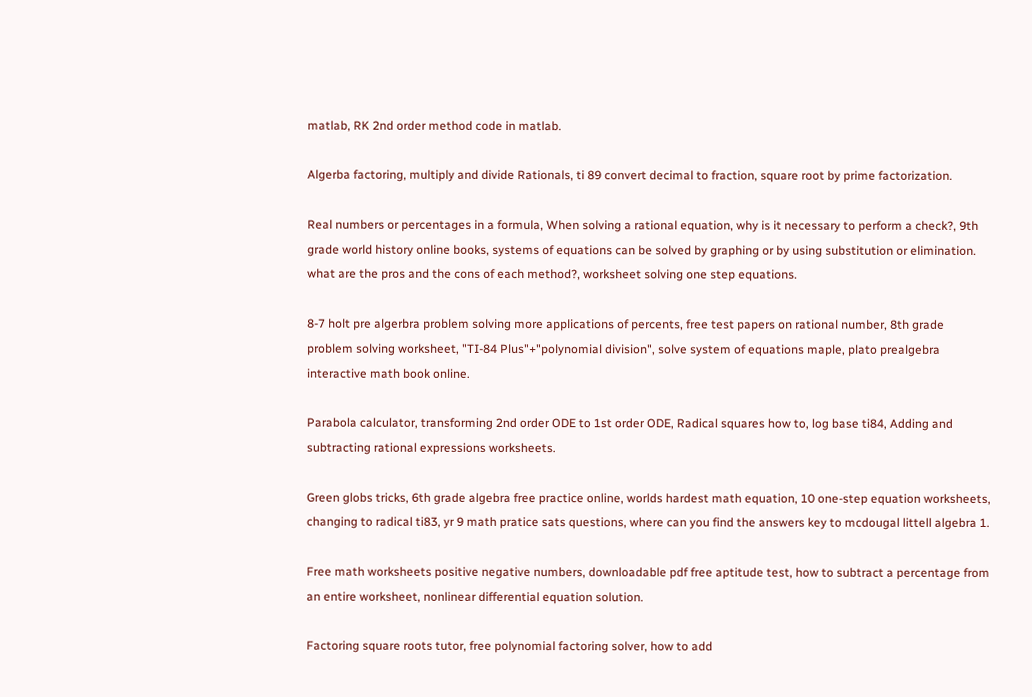matlab, RK 2nd order method code in matlab.

Algerba factoring, multiply and divide Rationals, ti 89 convert decimal to fraction, square root by prime factorization.

Real numbers or percentages in a formula, When solving a rational equation, why is it necessary to perform a check?, 9th grade world history online books, systems of equations can be solved by graphing or by using substitution or elimination. what are the pros and the cons of each method?, worksheet solving one step equations.

8-7 holt pre algerbra problem solving more applications of percents, free test papers on rational number, 8th grade problem solving worksheet, "TI-84 Plus"+"polynomial division", solve system of equations maple, plato prealgebra interactive math book online.

Parabola calculator, transforming 2nd order ODE to 1st order ODE, Radical squares how to, log base ti84, Adding and subtracting rational expressions worksheets.

Green globs tricks, 6th grade algebra free practice online, worlds hardest math equation, 10 one-step equation worksheets, changing to radical ti83, yr 9 math pratice sats questions, where can you find the answers key to mcdougal littell algebra 1.

Free math worksheets positive negative numbers, downloadable pdf free aptitude test, how to subtract a percentage from an entire worksheet, nonlinear differential equation solution.

Factoring square roots tutor, free polynomial factoring solver, how to add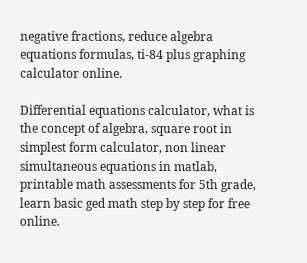negative fractions, reduce algebra equations formulas, ti-84 plus graphing calculator online.

Differential equations calculator, what is the concept of algebra, square root in simplest form calculator, non linear simultaneous equations in matlab, printable math assessments for 5th grade, learn basic ged math step by step for free online.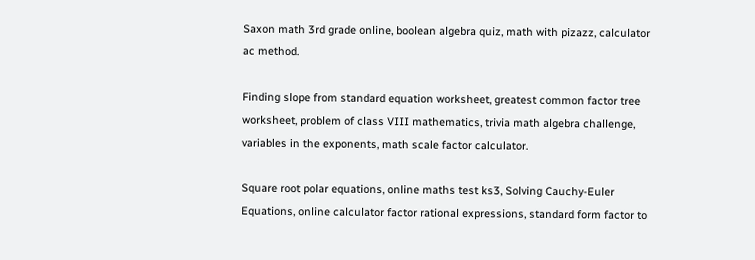Saxon math 3rd grade online, boolean algebra quiz, math with pizazz, calculator ac method.

Finding slope from standard equation worksheet, greatest common factor tree worksheet, problem of class VIII mathematics, trivia math algebra challenge, variables in the exponents, math scale factor calculator.

Square root polar equations, online maths test ks3, Solving Cauchy-Euler Equations, online calculator factor rational expressions, standard form factor to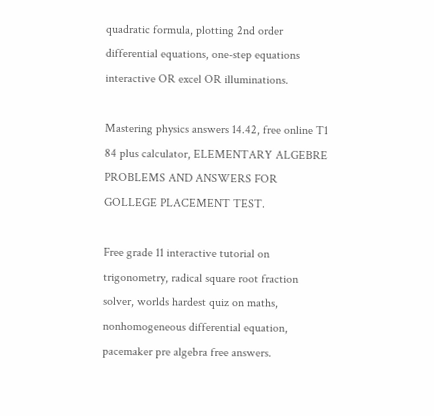quadratic formula, plotting 2nd order differential equations, one-step equations interactive OR excel OR illuminations.

Mastering physics answers 14.42, free online T1 84 plus calculator, ELEMENTARY ALGEBRE PROBLEMS AND ANSWERS FOR GOLLEGE PLACEMENT TEST.

Free grade 11 interactive tutorial on trigonometry, radical square root fraction solver, worlds hardest quiz on maths, nonhomogeneous differential equation, pacemaker pre algebra free answers.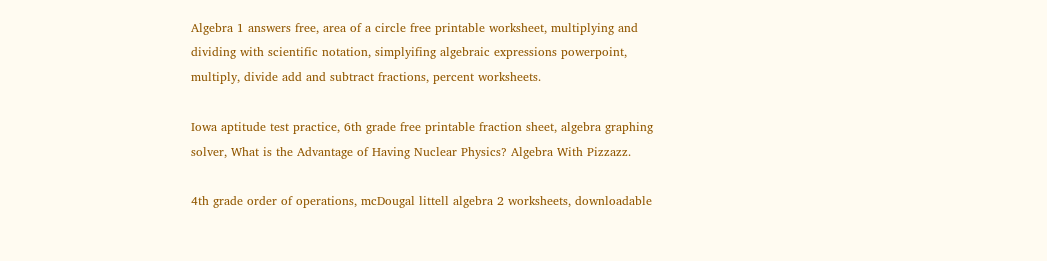Algebra 1 answers free, area of a circle free printable worksheet, multiplying and dividing with scientific notation, simplyifing algebraic expressions powerpoint, multiply, divide add and subtract fractions, percent worksheets.

Iowa aptitude test practice, 6th grade free printable fraction sheet, algebra graphing solver, What is the Advantage of Having Nuclear Physics? Algebra With Pizzazz.

4th grade order of operations, mcDougal littell algebra 2 worksheets, downloadable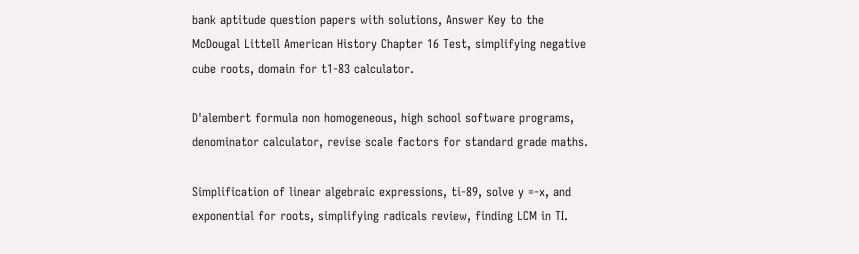bank aptitude question papers with solutions, Answer Key to the McDougal Littell American History Chapter 16 Test, simplifying negative cube roots, domain for t1-83 calculator.

D'alembert formula non homogeneous, high school software programs, denominator calculator, revise scale factors for standard grade maths.

Simplification of linear algebraic expressions, ti-89, solve y =-x, and exponential for roots, simplifying radicals review, finding LCM in TI.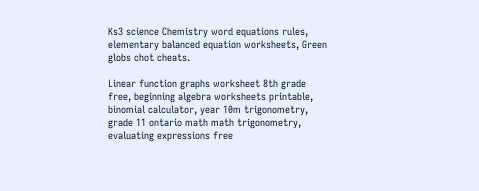Ks3 science Chemistry word equations rules, elementary balanced equation worksheets, Green globs chot cheats.

Linear function graphs worksheet 8th grade free, beginning algebra worksheets printable, binomial calculator, year 10m trigonometry, grade 11 ontario math math trigonometry, evaluating expressions free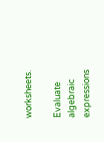worksheets.

Evaluate algebraic expressions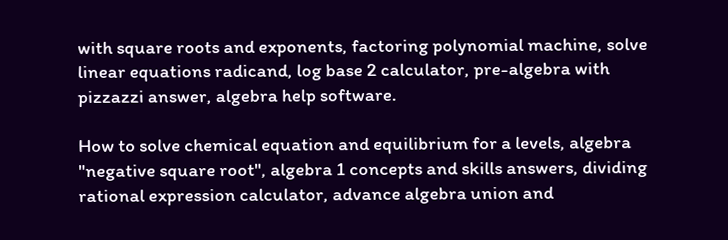with square roots and exponents, factoring polynomial machine, solve linear equations radicand, log base 2 calculator, pre-algebra with pizzazzi answer, algebra help software.

How to solve chemical equation and equilibrium for a levels, algebra "negative square root", algebra 1 concepts and skills answers, dividing rational expression calculator, advance algebra union and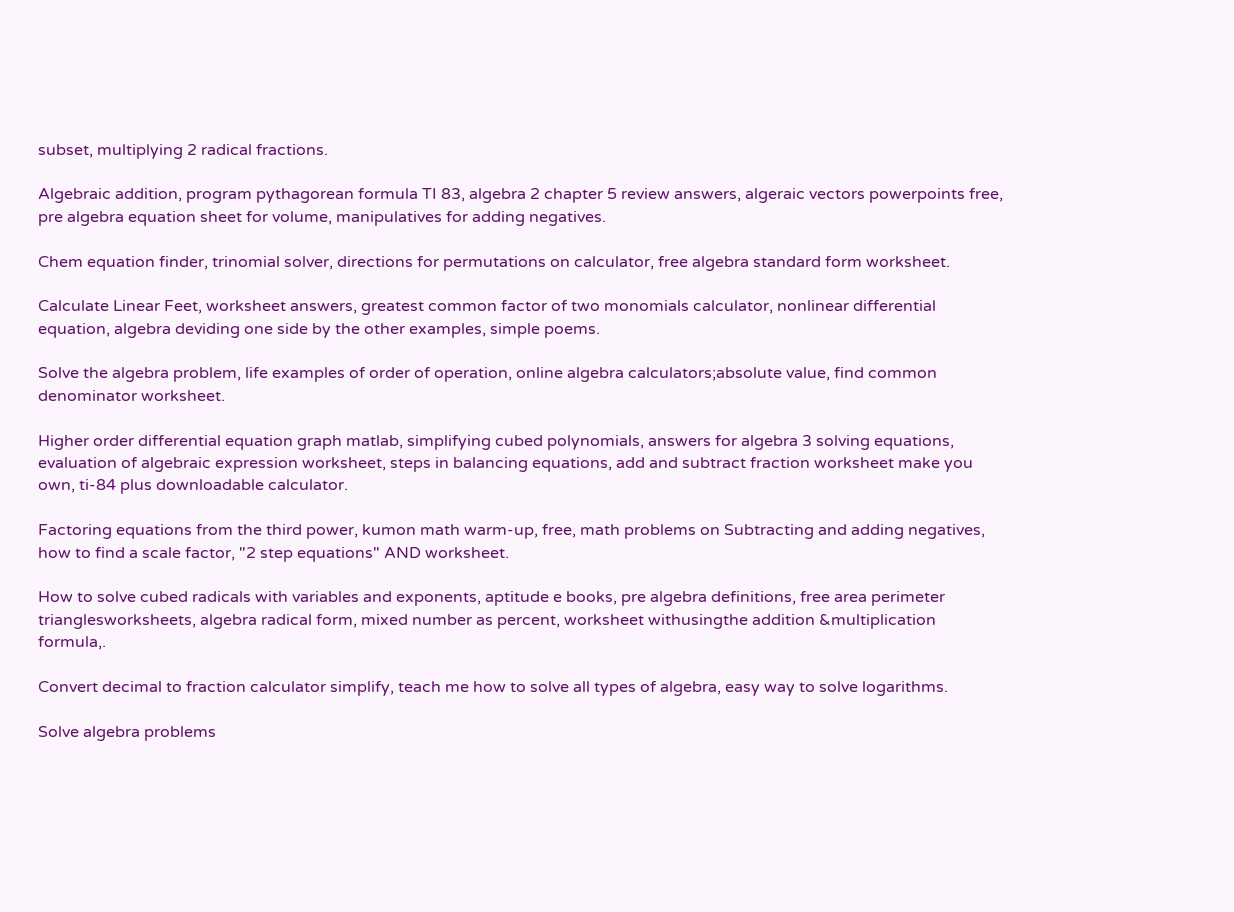subset, multiplying 2 radical fractions.

Algebraic addition, program pythagorean formula TI 83, algebra 2 chapter 5 review answers, algeraic vectors powerpoints free, pre algebra equation sheet for volume, manipulatives for adding negatives.

Chem equation finder, trinomial solver, directions for permutations on calculator, free algebra standard form worksheet.

Calculate Linear Feet, worksheet answers, greatest common factor of two monomials calculator, nonlinear differential equation, algebra deviding one side by the other examples, simple poems.

Solve the algebra problem, life examples of order of operation, online algebra calculators;absolute value, find common denominator worksheet.

Higher order differential equation graph matlab, simplifying cubed polynomials, answers for algebra 3 solving equations, evaluation of algebraic expression worksheet, steps in balancing equations, add and subtract fraction worksheet make you own, ti-84 plus downloadable calculator.

Factoring equations from the third power, kumon math warm-up, free, math problems on Subtracting and adding negatives, how to find a scale factor, "2 step equations" AND worksheet.

How to solve cubed radicals with variables and exponents, aptitude e books, pre algebra definitions, free area perimeter trianglesworksheets, algebra radical form, mixed number as percent, worksheet withusingthe addition &multiplication formula,.

Convert decimal to fraction calculator simplify, teach me how to solve all types of algebra, easy way to solve logarithms.

Solve algebra problems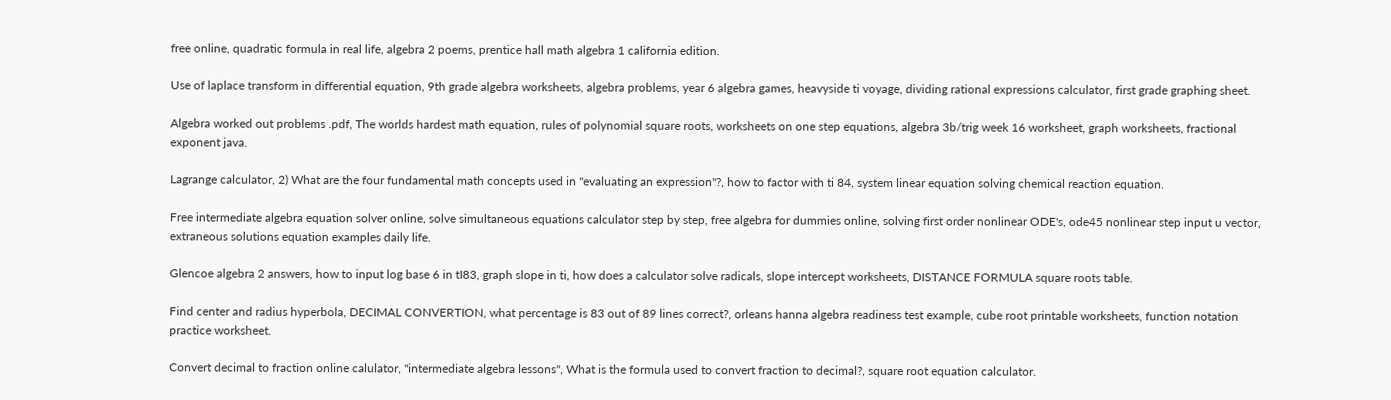free online, quadratic formula in real life, algebra 2 poems, prentice hall math algebra 1 california edition.

Use of laplace transform in differential equation, 9th grade algebra worksheets, algebra problems, year 6 algebra games, heavyside ti voyage, dividing rational expressions calculator, first grade graphing sheet.

Algebra worked out problems .pdf, The worlds hardest math equation, rules of polynomial square roots, worksheets on one step equations, algebra 3b/trig week 16 worksheet, graph worksheets, fractional exponent java.

Lagrange calculator, 2) What are the four fundamental math concepts used in "evaluating an expression"?, how to factor with ti 84, system linear equation solving chemical reaction equation.

Free intermediate algebra equation solver online, solve simultaneous equations calculator step by step, free algebra for dummies online, solving first order nonlinear ODE's, ode45 nonlinear step input u vector, extraneous solutions equation examples daily life.

Glencoe algebra 2 answers, how to input log base 6 in tI83, graph slope in ti, how does a calculator solve radicals, slope intercept worksheets, DISTANCE FORMULA square roots table.

Find center and radius hyperbola, DECIMAL CONVERTION, what percentage is 83 out of 89 lines correct?, orleans hanna algebra readiness test example, cube root printable worksheets, function notation practice worksheet.

Convert decimal to fraction online calulator, "intermediate algebra lessons", What is the formula used to convert fraction to decimal?, square root equation calculator.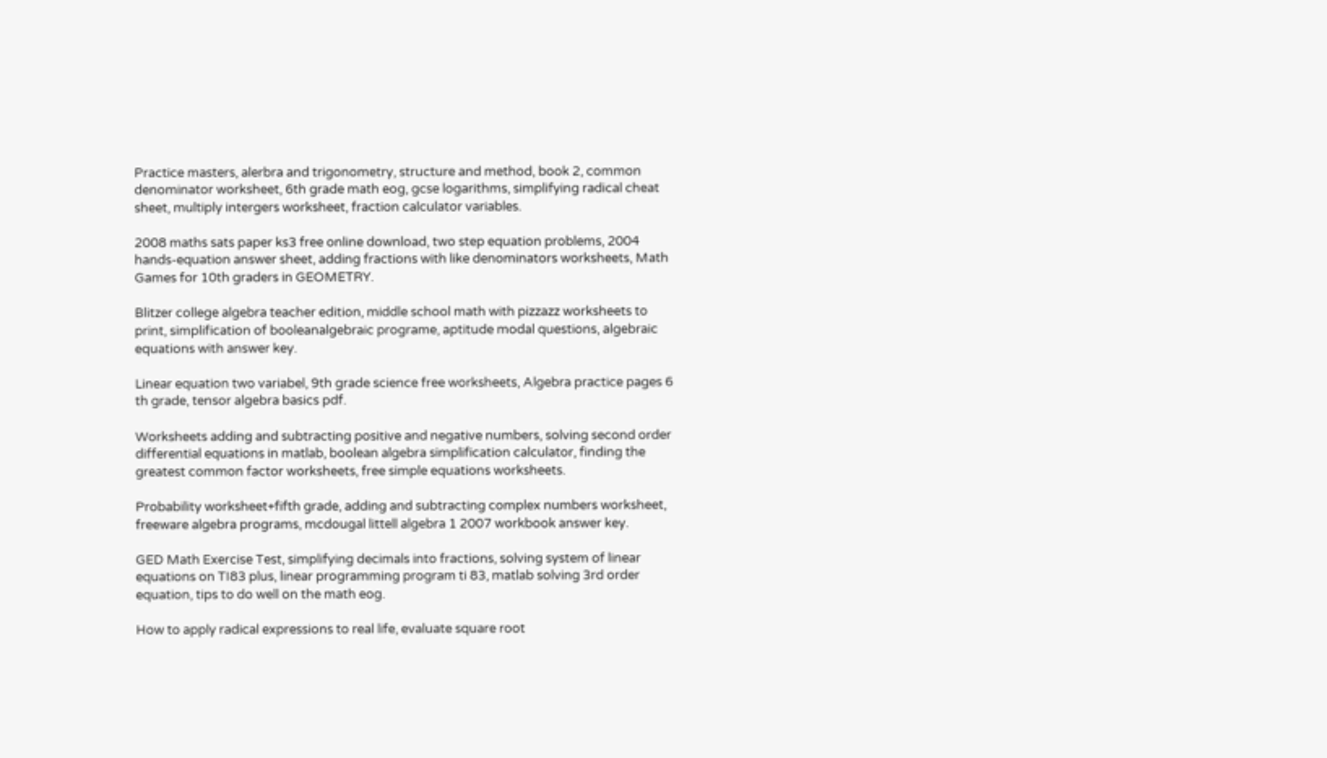Practice masters, alerbra and trigonometry, structure and method, book 2, common denominator worksheet, 6th grade math eog, gcse logarithms, simplifying radical cheat sheet, multiply intergers worksheet, fraction calculator variables.

2008 maths sats paper ks3 free online download, two step equation problems, 2004 hands-equation answer sheet, adding fractions with like denominators worksheets, Math Games for 10th graders in GEOMETRY.

Blitzer college algebra teacher edition, middle school math with pizzazz worksheets to print, simplification of booleanalgebraic programe, aptitude modal questions, algebraic equations with answer key.

Linear equation two variabel, 9th grade science free worksheets, Algebra practice pages 6 th grade, tensor algebra basics pdf.

Worksheets adding and subtracting positive and negative numbers, solving second order differential equations in matlab, boolean algebra simplification calculator, finding the greatest common factor worksheets, free simple equations worksheets.

Probability worksheet+fifth grade, adding and subtracting complex numbers worksheet, freeware algebra programs, mcdougal littell algebra 1 2007 workbook answer key.

GED Math Exercise Test, simplifying decimals into fractions, solving system of linear equations on TI83 plus, linear programming program ti 83, matlab solving 3rd order equation, tips to do well on the math eog.

How to apply radical expressions to real life, evaluate square root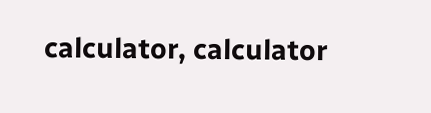calculator, calculator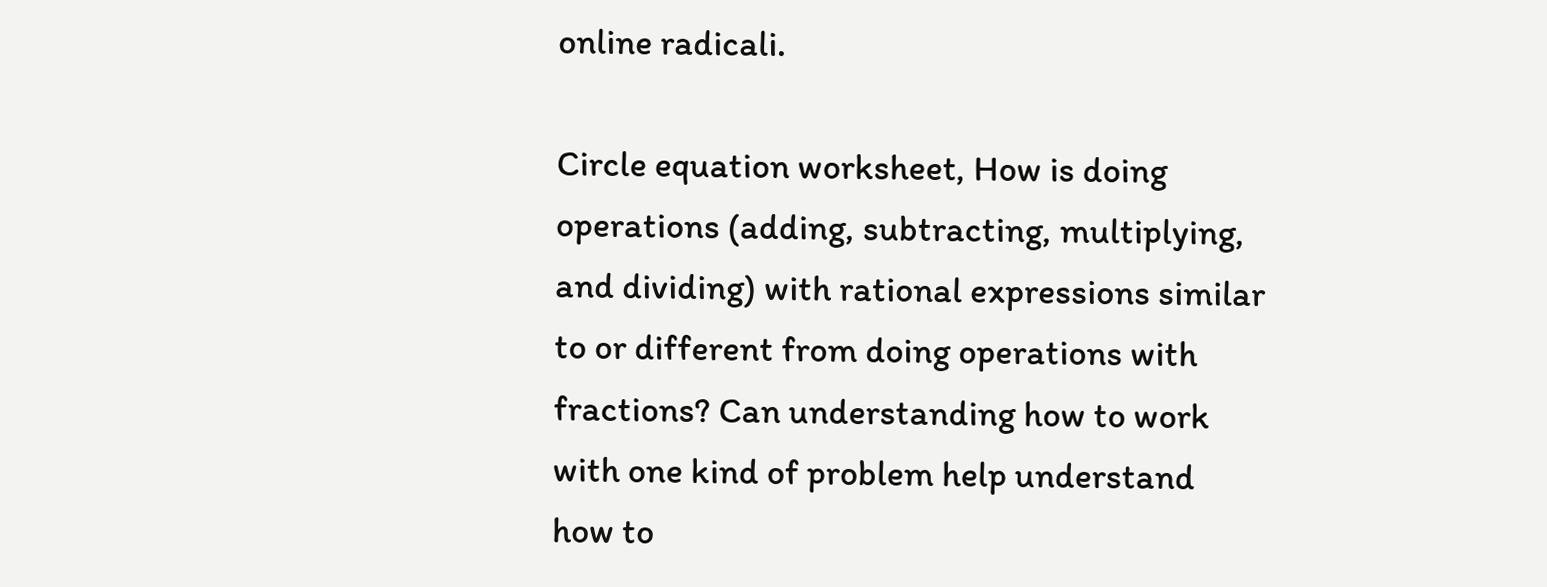online radicali.

Circle equation worksheet, How is doing operations (adding, subtracting, multiplying, and dividing) with rational expressions similar to or different from doing operations with fractions? Can understanding how to work with one kind of problem help understand how to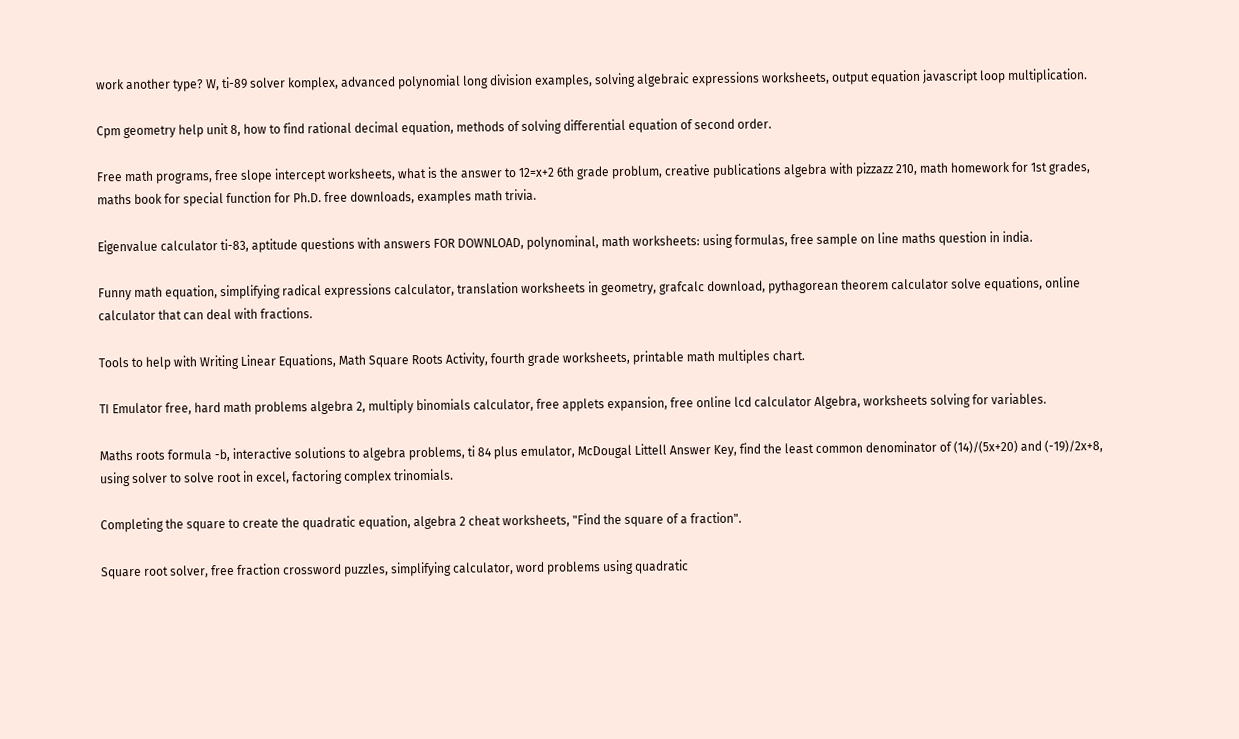work another type? W, ti-89 solver komplex, advanced polynomial long division examples, solving algebraic expressions worksheets, output equation javascript loop multiplication.

Cpm geometry help unit 8, how to find rational decimal equation, methods of solving differential equation of second order.

Free math programs, free slope intercept worksheets, what is the answer to 12=x+2 6th grade problum, creative publications algebra with pizzazz 210, math homework for 1st grades, maths book for special function for Ph.D. free downloads, examples math trivia.

Eigenvalue calculator ti-83, aptitude questions with answers FOR DOWNLOAD, polynominal, math worksheets: using formulas, free sample on line maths question in india.

Funny math equation, simplifying radical expressions calculator, translation worksheets in geometry, grafcalc download, pythagorean theorem calculator solve equations, online calculator that can deal with fractions.

Tools to help with Writing Linear Equations, Math Square Roots Activity, fourth grade worksheets, printable math multiples chart.

TI Emulator free, hard math problems algebra 2, multiply binomials calculator, free applets expansion, free online lcd calculator Algebra, worksheets solving for variables.

Maths roots formula -b, interactive solutions to algebra problems, ti 84 plus emulator, McDougal Littell Answer Key, find the least common denominator of (14)/(5x+20) and (-19)/2x+8, using solver to solve root in excel, factoring complex trinomials.

Completing the square to create the quadratic equation, algebra 2 cheat worksheets, "Find the square of a fraction".

Square root solver, free fraction crossword puzzles, simplifying calculator, word problems using quadratic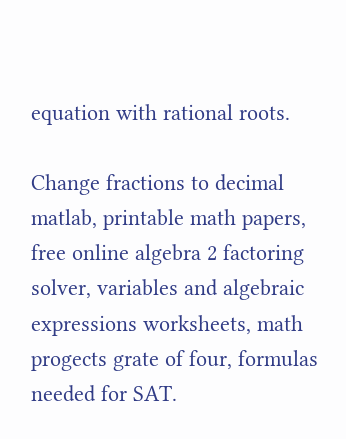equation with rational roots.

Change fractions to decimal matlab, printable math papers, free online algebra 2 factoring solver, variables and algebraic expressions worksheets, math progects grate of four, formulas needed for SAT.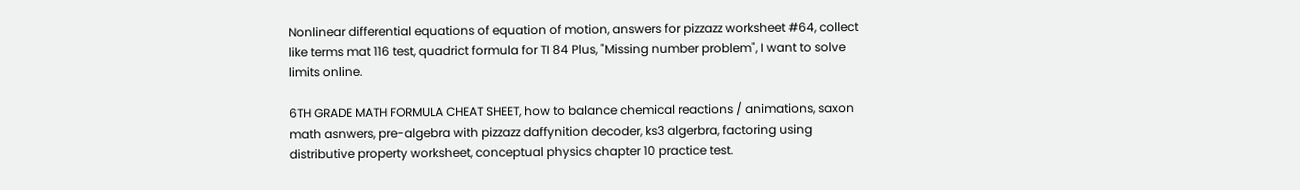Nonlinear differential equations of equation of motion, answers for pizzazz worksheet #64, collect like terms mat 116 test, quadrict formula for TI 84 Plus, "Missing number problem", I want to solve limits online.

6TH GRADE MATH FORMULA CHEAT SHEET, how to balance chemical reactions / animations, saxon math asnwers, pre-algebra with pizzazz daffynition decoder, ks3 algerbra, factoring using distributive property worksheet, conceptual physics chapter 10 practice test.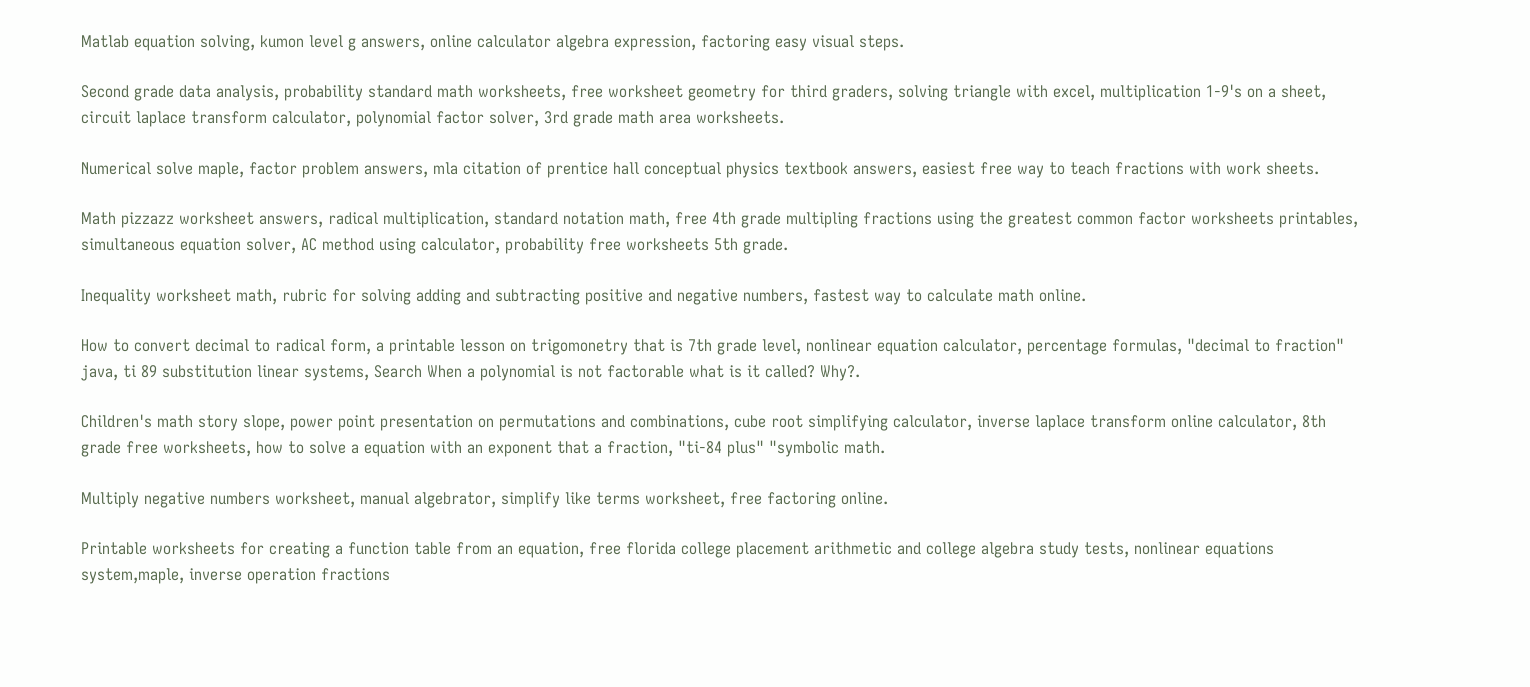Matlab equation solving, kumon level g answers, online calculator algebra expression, factoring easy visual steps.

Second grade data analysis, probability standard math worksheets, free worksheet geometry for third graders, solving triangle with excel, multiplication 1-9's on a sheet, circuit laplace transform calculator, polynomial factor solver, 3rd grade math area worksheets.

Numerical solve maple, factor problem answers, mla citation of prentice hall conceptual physics textbook answers, easiest free way to teach fractions with work sheets.

Math pizzazz worksheet answers, radical multiplication, standard notation math, free 4th grade multipling fractions using the greatest common factor worksheets printables, simultaneous equation solver, AC method using calculator, probability free worksheets 5th grade.

Inequality worksheet math, rubric for solving adding and subtracting positive and negative numbers, fastest way to calculate math online.

How to convert decimal to radical form, a printable lesson on trigomonetry that is 7th grade level, nonlinear equation calculator, percentage formulas, "decimal to fraction" java, ti 89 substitution linear systems, Search When a polynomial is not factorable what is it called? Why?.

Children's math story slope, power point presentation on permutations and combinations, cube root simplifying calculator, inverse laplace transform online calculator, 8th grade free worksheets, how to solve a equation with an exponent that a fraction, "ti-84 plus" "symbolic math.

Multiply negative numbers worksheet, manual algebrator, simplify like terms worksheet, free factoring online.

Printable worksheets for creating a function table from an equation, free florida college placement arithmetic and college algebra study tests, nonlinear equations system,maple, inverse operation fractions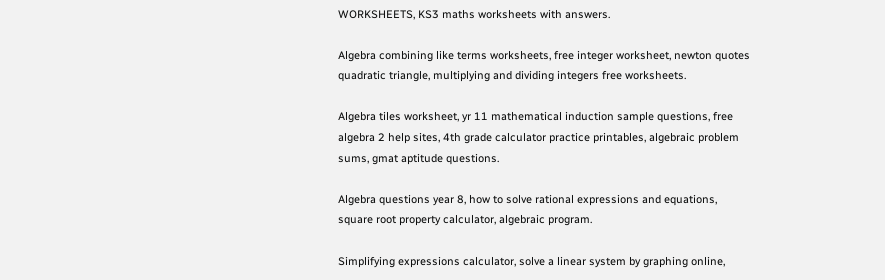WORKSHEETS, KS3 maths worksheets with answers.

Algebra combining like terms worksheets, free integer worksheet, newton quotes quadratic triangle, multiplying and dividing integers free worksheets.

Algebra tiles worksheet, yr 11 mathematical induction sample questions, free algebra 2 help sites, 4th grade calculator practice printables, algebraic problem sums, gmat aptitude questions.

Algebra questions year 8, how to solve rational expressions and equations, square root property calculator, algebraic program.

Simplifying expressions calculator, solve a linear system by graphing online,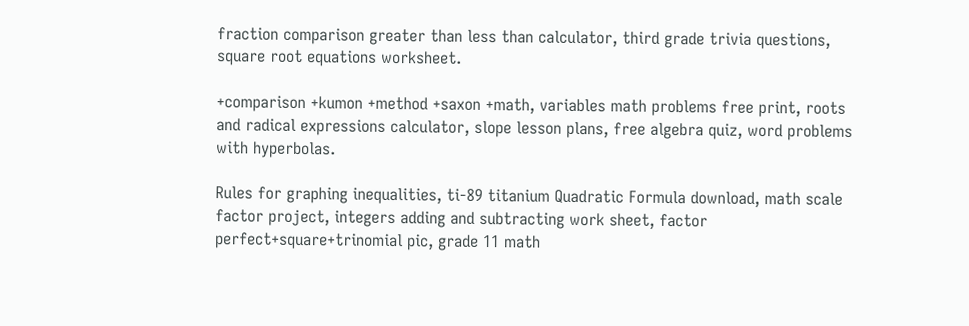fraction comparison greater than less than calculator, third grade trivia questions, square root equations worksheet.

+comparison +kumon +method +saxon +math, variables math problems free print, roots and radical expressions calculator, slope lesson plans, free algebra quiz, word problems with hyperbolas.

Rules for graphing inequalities, ti-89 titanium Quadratic Formula download, math scale factor project, integers adding and subtracting work sheet, factor perfect+square+trinomial pic, grade 11 math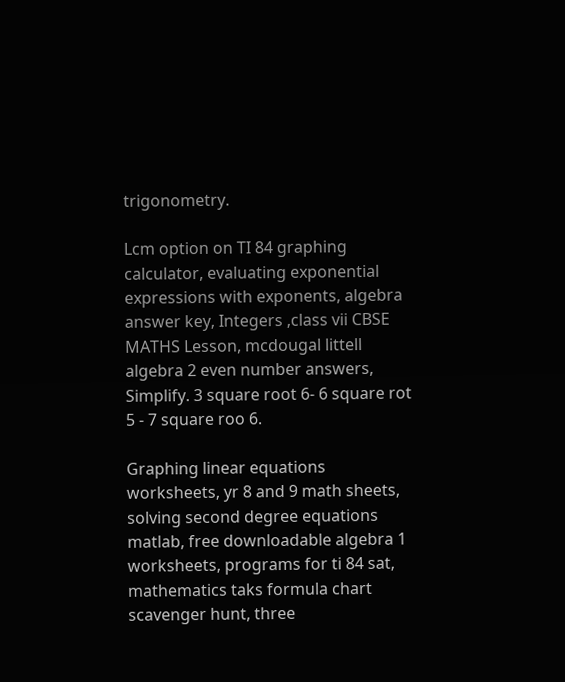trigonometry.

Lcm option on TI 84 graphing calculator, evaluating exponential expressions with exponents, algebra answer key, Integers ,class vii CBSE MATHS Lesson, mcdougal littell algebra 2 even number answers, Simplify. 3 square root 6- 6 square rot 5 - 7 square roo 6.

Graphing linear equations worksheets, yr 8 and 9 math sheets, solving second degree equations matlab, free downloadable algebra 1 worksheets, programs for ti 84 sat, mathematics taks formula chart scavenger hunt, three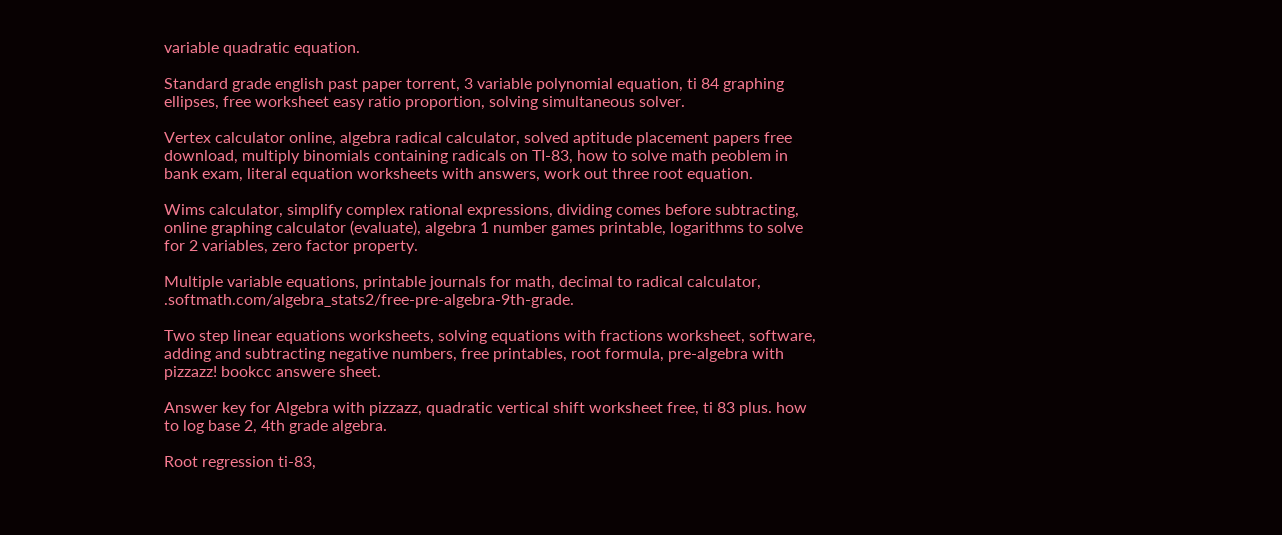variable quadratic equation.

Standard grade english past paper torrent, 3 variable polynomial equation, ti 84 graphing ellipses, free worksheet easy ratio proportion, solving simultaneous solver.

Vertex calculator online, algebra radical calculator, solved aptitude placement papers free download, multiply binomials containing radicals on TI-83, how to solve math peoblem in bank exam, literal equation worksheets with answers, work out three root equation.

Wims calculator, simplify complex rational expressions, dividing comes before subtracting, online graphing calculator (evaluate), algebra 1 number games printable, logarithms to solve for 2 variables, zero factor property.

Multiple variable equations, printable journals for math, decimal to radical calculator, .softmath.com/algebra_stats2/free-pre-algebra-9th-grade.

Two step linear equations worksheets, solving equations with fractions worksheet, software, adding and subtracting negative numbers, free printables, root formula, pre-algebra with pizzazz! bookcc answere sheet.

Answer key for Algebra with pizzazz, quadratic vertical shift worksheet free, ti 83 plus. how to log base 2, 4th grade algebra.

Root regression ti-83,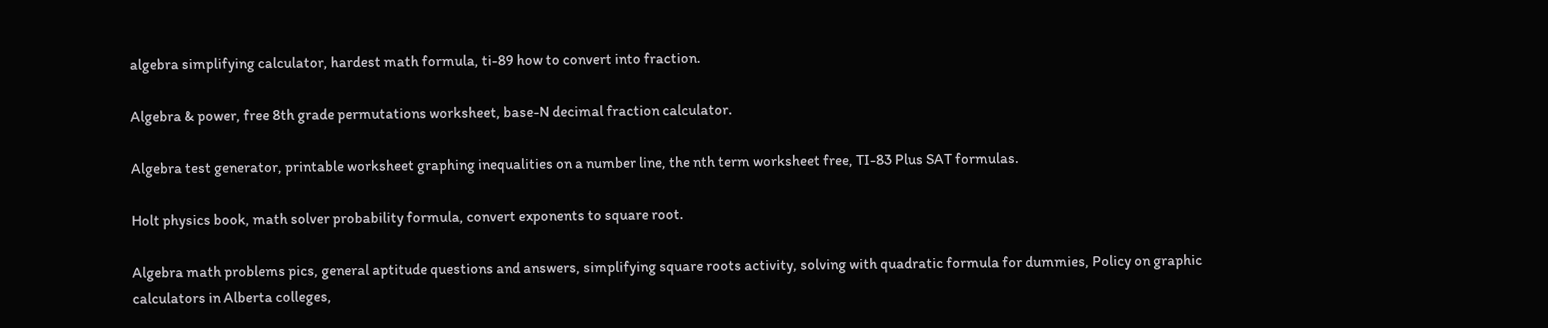algebra simplifying calculator, hardest math formula, ti-89 how to convert into fraction.

Algebra & power, free 8th grade permutations worksheet, base-N decimal fraction calculator.

Algebra test generator, printable worksheet graphing inequalities on a number line, the nth term worksheet free, TI-83 Plus SAT formulas.

Holt physics book, math solver probability formula, convert exponents to square root.

Algebra math problems pics, general aptitude questions and answers, simplifying square roots activity, solving with quadratic formula for dummies, Policy on graphic calculators in Alberta colleges,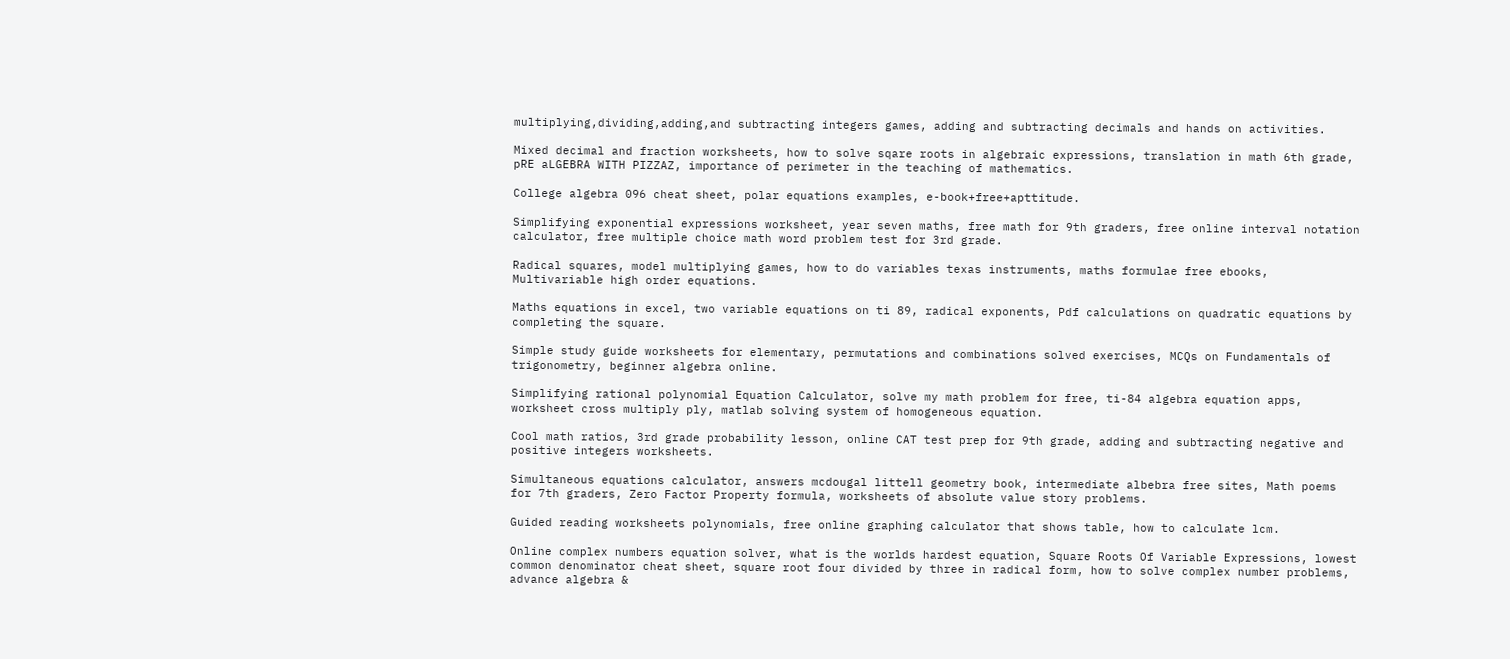multiplying,dividing,adding,and subtracting integers games, adding and subtracting decimals and hands on activities.

Mixed decimal and fraction worksheets, how to solve sqare roots in algebraic expressions, translation in math 6th grade, pRE aLGEBRA WITH PIZZAZ, importance of perimeter in the teaching of mathematics.

College algebra 096 cheat sheet, polar equations examples, e-book+free+apttitude.

Simplifying exponential expressions worksheet, year seven maths, free math for 9th graders, free online interval notation calculator, free multiple choice math word problem test for 3rd grade.

Radical squares, model multiplying games, how to do variables texas instruments, maths formulae free ebooks, Multivariable high order equations.

Maths equations in excel, two variable equations on ti 89, radical exponents, Pdf calculations on quadratic equations by completing the square.

Simple study guide worksheets for elementary, permutations and combinations solved exercises, MCQs on Fundamentals of trigonometry, beginner algebra online.

Simplifying rational polynomial Equation Calculator, solve my math problem for free, ti-84 algebra equation apps, worksheet cross multiply ply, matlab solving system of homogeneous equation.

Cool math ratios, 3rd grade probability lesson, online CAT test prep for 9th grade, adding and subtracting negative and positive integers worksheets.

Simultaneous equations calculator, answers mcdougal littell geometry book, intermediate albebra free sites, Math poems for 7th graders, Zero Factor Property formula, worksheets of absolute value story problems.

Guided reading worksheets polynomials, free online graphing calculator that shows table, how to calculate lcm.

Online complex numbers equation solver, what is the worlds hardest equation, Square Roots Of Variable Expressions, lowest common denominator cheat sheet, square root four divided by three in radical form, how to solve complex number problems, advance algebra &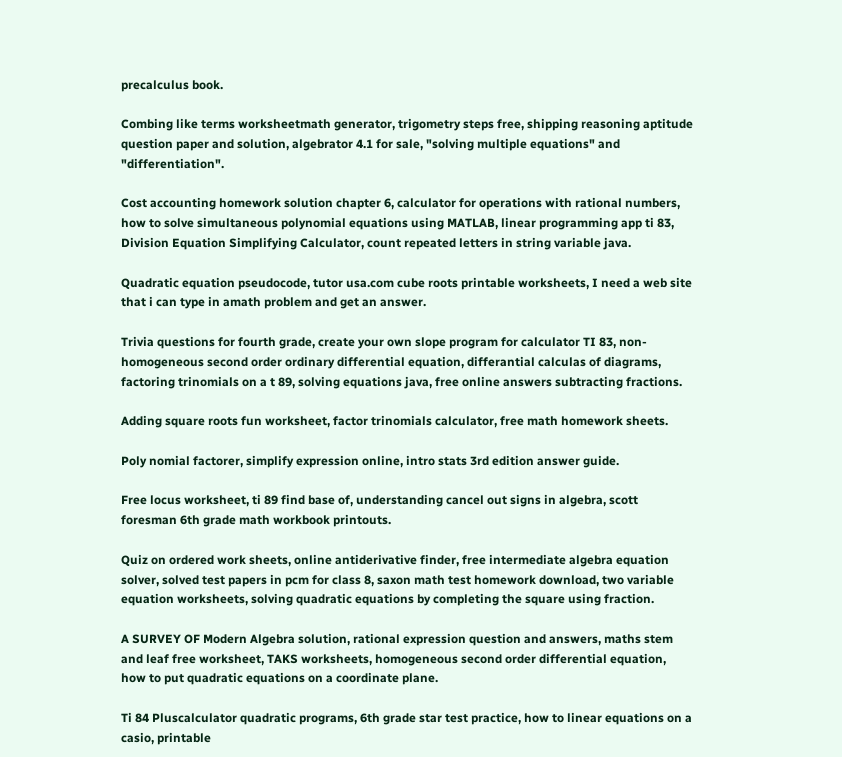precalculus book.

Combing like terms worksheetmath generator, trigometry steps free, shipping reasoning aptitude question paper and solution, algebrator 4.1 for sale, "solving multiple equations" and "differentiation".

Cost accounting homework solution chapter 6, calculator for operations with rational numbers, how to solve simultaneous polynomial equations using MATLAB, linear programming app ti 83, Division Equation Simplifying Calculator, count repeated letters in string variable java.

Quadratic equation pseudocode, tutor usa.com cube roots printable worksheets, I need a web site that i can type in amath problem and get an answer.

Trivia questions for fourth grade, create your own slope program for calculator TI 83, non-homogeneous second order ordinary differential equation, differantial calculas of diagrams, factoring trinomials on a t 89, solving equations java, free online answers subtracting fractions.

Adding square roots fun worksheet, factor trinomials calculator, free math homework sheets.

Poly nomial factorer, simplify expression online, intro stats 3rd edition answer guide.

Free locus worksheet, ti 89 find base of, understanding cancel out signs in algebra, scott foresman 6th grade math workbook printouts.

Quiz on ordered work sheets, online antiderivative finder, free intermediate algebra equation solver, solved test papers in pcm for class 8, saxon math test homework download, two variable equation worksheets, solving quadratic equations by completing the square using fraction.

A SURVEY OF Modern Algebra solution, rational expression question and answers, maths stem and leaf free worksheet, TAKS worksheets, homogeneous second order differential equation, how to put quadratic equations on a coordinate plane.

Ti 84 Pluscalculator quadratic programs, 6th grade star test practice, how to linear equations on a casio, printable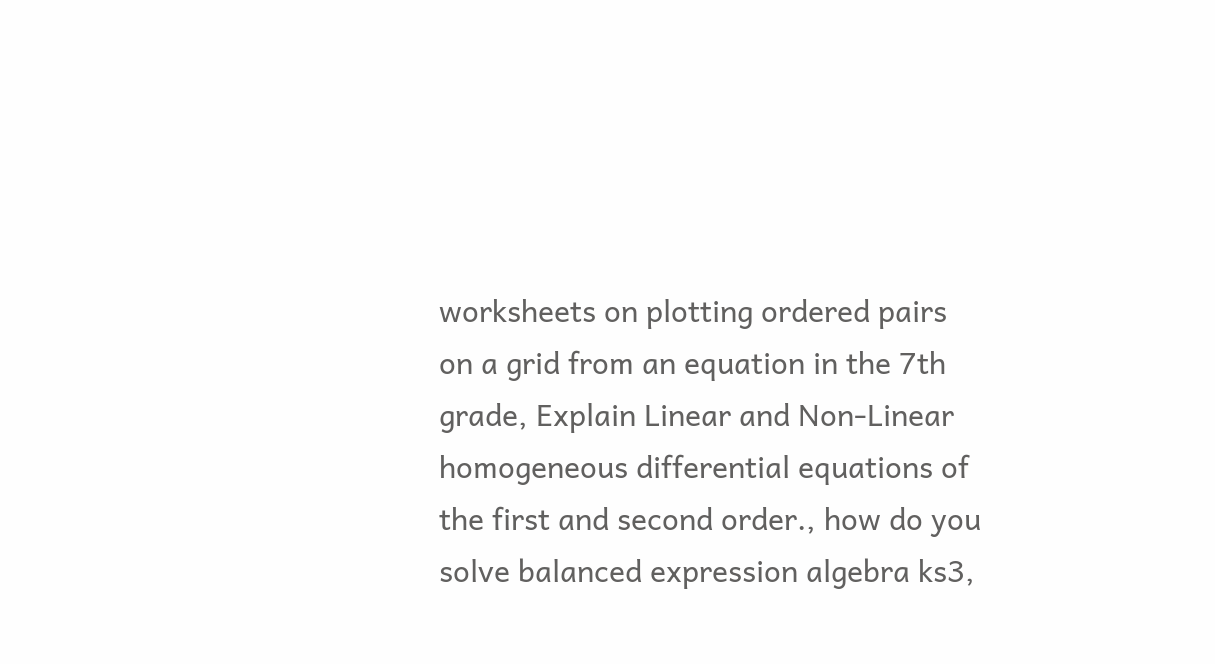worksheets on plotting ordered pairs on a grid from an equation in the 7th grade, Explain Linear and Non-Linear homogeneous differential equations of the first and second order., how do you solve balanced expression algebra ks3,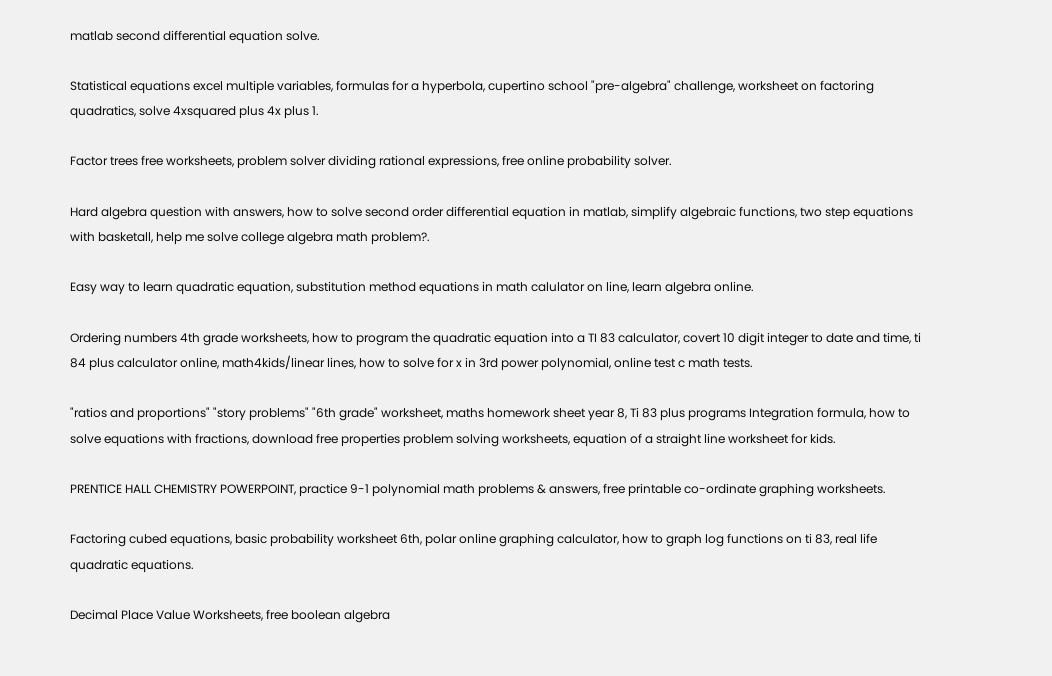matlab second differential equation solve.

Statistical equations excel multiple variables, formulas for a hyperbola, cupertino school "pre-algebra" challenge, worksheet on factoring quadratics, solve 4xsquared plus 4x plus 1.

Factor trees free worksheets, problem solver dividing rational expressions, free online probability solver.

Hard algebra question with answers, how to solve second order differential equation in matlab, simplify algebraic functions, two step equations with basketall, help me solve college algebra math problem?.

Easy way to learn quadratic equation, substitution method equations in math calulator on line, learn algebra online.

Ordering numbers 4th grade worksheets, how to program the quadratic equation into a TI 83 calculator, covert 10 digit integer to date and time, ti 84 plus calculator online, math4kids/linear lines, how to solve for x in 3rd power polynomial, online test c math tests.

"ratios and proportions" "story problems" "6th grade" worksheet, maths homework sheet year 8, Ti 83 plus programs Integration formula, how to solve equations with fractions, download free properties problem solving worksheets, equation of a straight line worksheet for kids.

PRENTICE HALL CHEMISTRY POWERPOINT, practice 9-1 polynomial math problems & answers, free printable co-ordinate graphing worksheets.

Factoring cubed equations, basic probability worksheet 6th, polar online graphing calculator, how to graph log functions on ti 83, real life quadratic equations.

Decimal Place Value Worksheets, free boolean algebra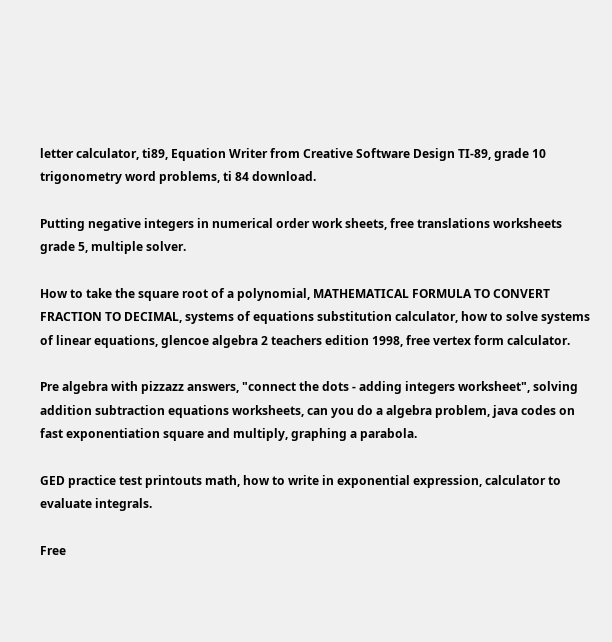letter calculator, ti89, Equation Writer from Creative Software Design TI-89, grade 10 trigonometry word problems, ti 84 download.

Putting negative integers in numerical order work sheets, free translations worksheets grade 5, multiple solver.

How to take the square root of a polynomial, MATHEMATICAL FORMULA TO CONVERT FRACTION TO DECIMAL, systems of equations substitution calculator, how to solve systems of linear equations, glencoe algebra 2 teachers edition 1998, free vertex form calculator.

Pre algebra with pizzazz answers, "connect the dots - adding integers worksheet", solving addition subtraction equations worksheets, can you do a algebra problem, java codes on fast exponentiation square and multiply, graphing a parabola.

GED practice test printouts math, how to write in exponential expression, calculator to evaluate integrals.

Free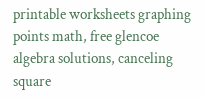printable worksheets graphing points math, free glencoe algebra solutions, canceling square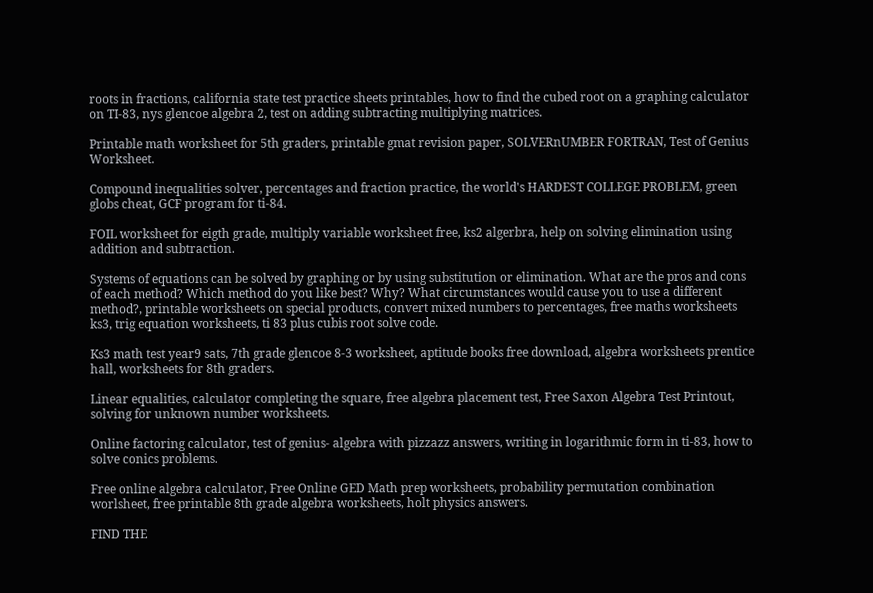roots in fractions, california state test practice sheets printables, how to find the cubed root on a graphing calculator on TI-83, nys glencoe algebra 2, test on adding subtracting multiplying matrices.

Printable math worksheet for 5th graders, printable gmat revision paper, SOLVERnUMBER FORTRAN, Test of Genius Worksheet.

Compound inequalities solver, percentages and fraction practice, the world's HARDEST COLLEGE PROBLEM, green globs cheat, GCF program for ti-84.

FOIL worksheet for eigth grade, multiply variable worksheet free, ks2 algerbra, help on solving elimination using addition and subtraction.

Systems of equations can be solved by graphing or by using substitution or elimination. What are the pros and cons of each method? Which method do you like best? Why? What circumstances would cause you to use a different method?, printable worksheets on special products, convert mixed numbers to percentages, free maths worksheets ks3, trig equation worksheets, ti 83 plus cubis root solve code.

Ks3 math test year9 sats, 7th grade glencoe 8-3 worksheet, aptitude books free download, algebra worksheets prentice hall, worksheets for 8th graders.

Linear equalities, calculator completing the square, free algebra placement test, Free Saxon Algebra Test Printout, solving for unknown number worksheets.

Online factoring calculator, test of genius- algebra with pizzazz answers, writing in logarithmic form in ti-83, how to solve conics problems.

Free online algebra calculator, Free Online GED Math prep worksheets, probability permutation combination worlsheet, free printable 8th grade algebra worksheets, holt physics answers.

FIND THE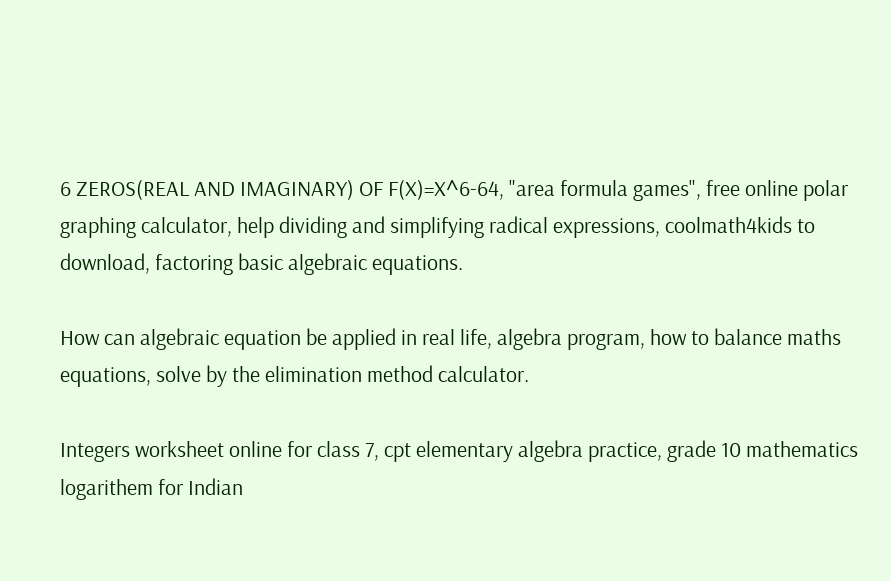6 ZEROS(REAL AND IMAGINARY) OF F(X)=X^6-64, "area formula games", free online polar graphing calculator, help dividing and simplifying radical expressions, coolmath4kids to download, factoring basic algebraic equations.

How can algebraic equation be applied in real life, algebra program, how to balance maths equations, solve by the elimination method calculator.

Integers worksheet online for class 7, cpt elementary algebra practice, grade 10 mathematics logarithem for Indian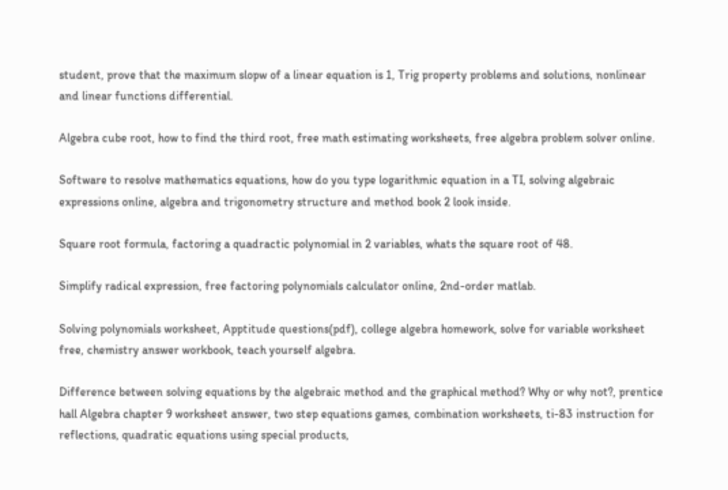student, prove that the maximum slopw of a linear equation is 1, Trig property problems and solutions, nonlinear and linear functions differential.

Algebra cube root, how to find the third root, free math estimating worksheets, free algebra problem solver online.

Software to resolve mathematics equations, how do you type logarithmic equation in a TI, solving algebraic expressions online, algebra and trigonometry structure and method book 2 look inside.

Square root formula, factoring a quadractic polynomial in 2 variables, whats the square root of 48.

Simplify radical expression, free factoring polynomials calculator online, 2nd-order matlab.

Solving polynomials worksheet, Apptitude questions(pdf), college algebra homework, solve for variable worksheet free, chemistry answer workbook, teach yourself algebra.

Difference between solving equations by the algebraic method and the graphical method? Why or why not?, prentice hall Algebra chapter 9 worksheet answer, two step equations games, combination worksheets, ti-83 instruction for reflections, quadratic equations using special products,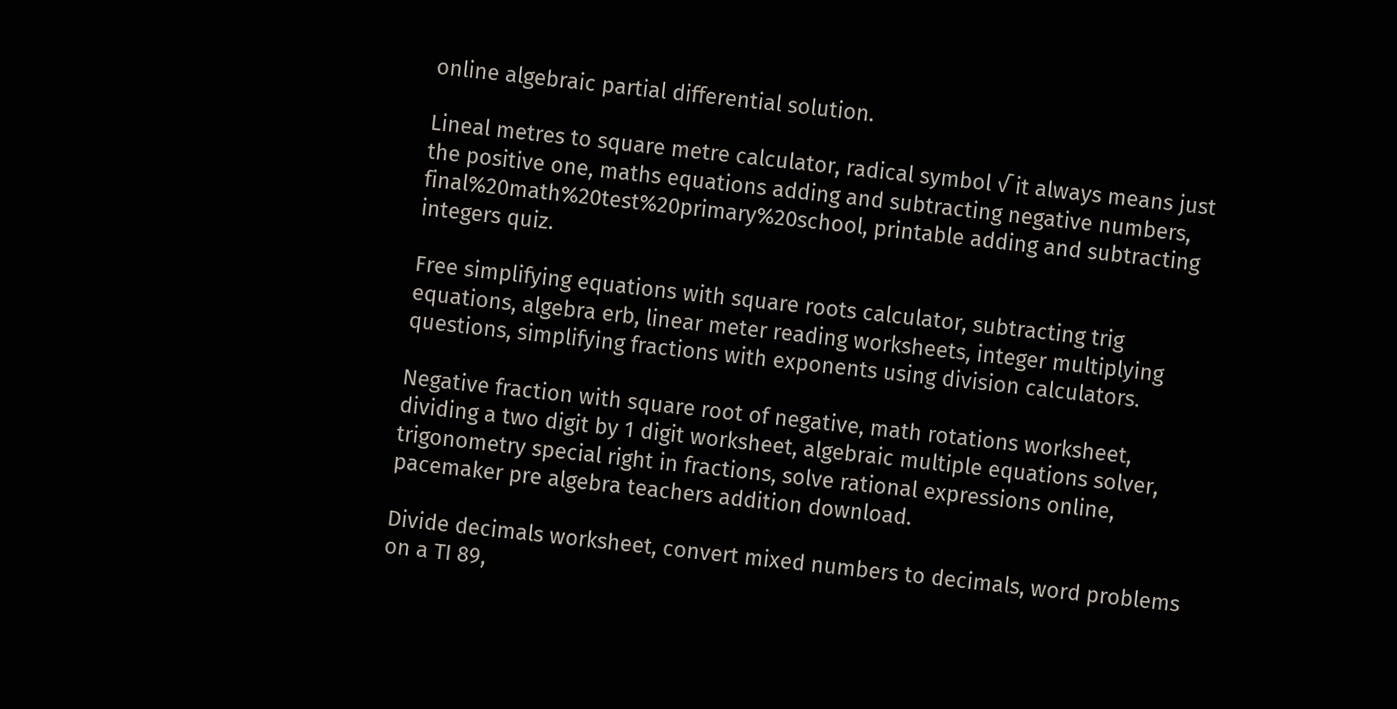online algebraic partial differential solution.

Lineal metres to square metre calculator, radical symbol √ it always means just the positive one, maths equations adding and subtracting negative numbers, final%20math%20test%20primary%20school, printable adding and subtracting integers quiz.

Free simplifying equations with square roots calculator, subtracting trig equations, algebra erb, linear meter reading worksheets, integer multiplying questions, simplifying fractions with exponents using division calculators.

Negative fraction with square root of negative, math rotations worksheet, dividing a two digit by 1 digit worksheet, algebraic multiple equations solver, trigonometry special right in fractions, solve rational expressions online, pacemaker pre algebra teachers addition download.

Divide decimals worksheet, convert mixed numbers to decimals, word problems on a TI 89,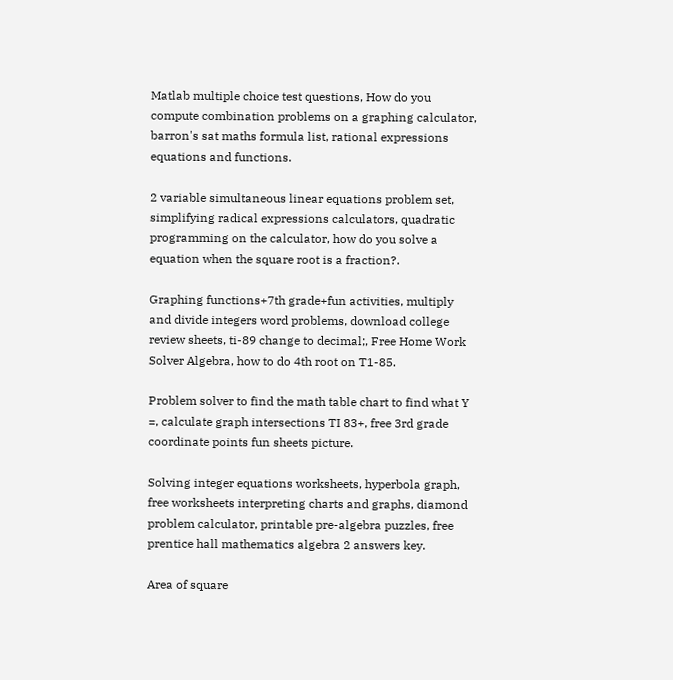Matlab multiple choice test questions, How do you compute combination problems on a graphing calculator, barron's sat maths formula list, rational expressions equations and functions.

2 variable simultaneous linear equations problem set, simplifying radical expressions calculators, quadratic programming on the calculator, how do you solve a equation when the square root is a fraction?.

Graphing functions+7th grade+fun activities, multiply and divide integers word problems, download college review sheets, ti-89 change to decimal;, Free Home Work Solver Algebra, how to do 4th root on T1-85.

Problem solver to find the math table chart to find what Y =, calculate graph intersections TI 83+, free 3rd grade coordinate points fun sheets picture.

Solving integer equations worksheets, hyperbola graph, free worksheets interpreting charts and graphs, diamond problem calculator, printable pre-algebra puzzles, free prentice hall mathematics algebra 2 answers key.

Area of square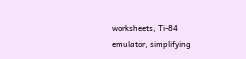worksheets, Ti-84 emulator, simplifying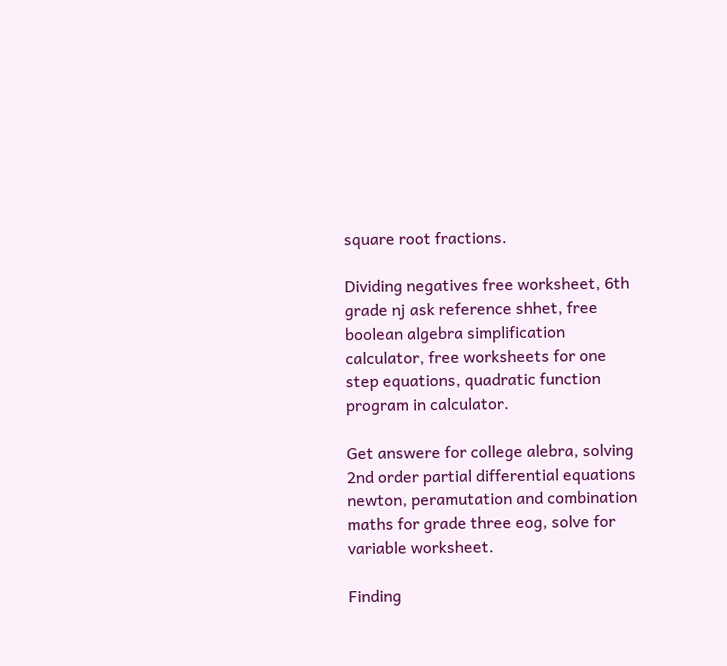square root fractions.

Dividing negatives free worksheet, 6th grade nj ask reference shhet, free boolean algebra simplification calculator, free worksheets for one step equations, quadratic function program in calculator.

Get answere for college alebra, solving 2nd order partial differential equations newton, peramutation and combination maths for grade three eog, solve for variable worksheet.

Finding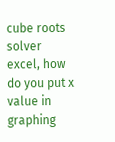cube roots solver excel, how do you put x value in graphing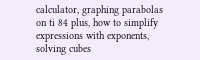calculator, graphing parabolas on ti 84 plus, how to simplify expressions with exponents, solving cubes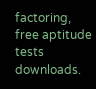factoring, free aptitude tests downloads.